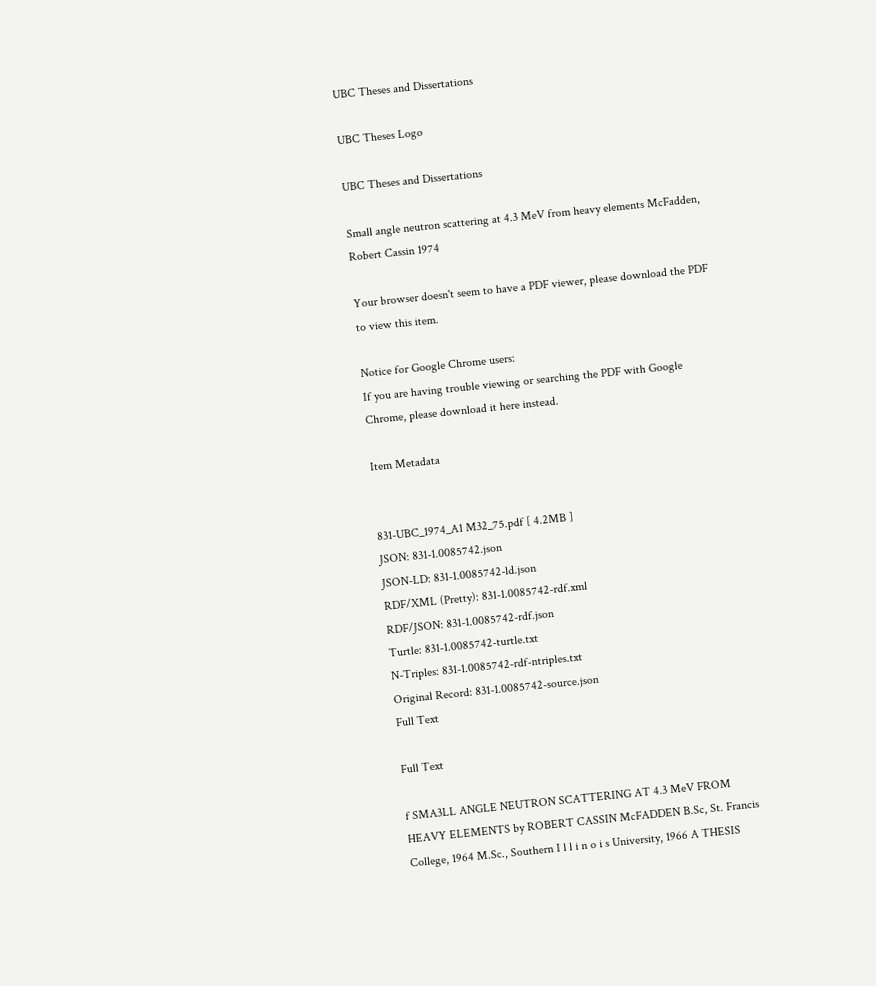UBC Theses and Dissertations

UBC Theses Logo

UBC Theses and Dissertations

Small angle neutron scattering at 4.3 MeV from heavy elements McFadden, Robert Cassin 1974

Your browser doesn't seem to have a PDF viewer, please download the PDF to view this item.

Notice for Google Chrome users:
If you are having trouble viewing or searching the PDF with Google Chrome, please download it here instead.

Item Metadata


831-UBC_1974_A1 M32_75.pdf [ 4.2MB ]
JSON: 831-1.0085742.json
JSON-LD: 831-1.0085742-ld.json
RDF/XML (Pretty): 831-1.0085742-rdf.xml
RDF/JSON: 831-1.0085742-rdf.json
Turtle: 831-1.0085742-turtle.txt
N-Triples: 831-1.0085742-rdf-ntriples.txt
Original Record: 831-1.0085742-source.json
Full Text

Full Text

f SMA3LL ANGLE NEUTRON SCATTERING AT 4.3 MeV FROM HEAVY ELEMENTS by ROBERT CASSIN McFADDEN B.Sc, St. Francis College, 1964 M.Sc., Southern I l l i n o i s University, 1966 A THESIS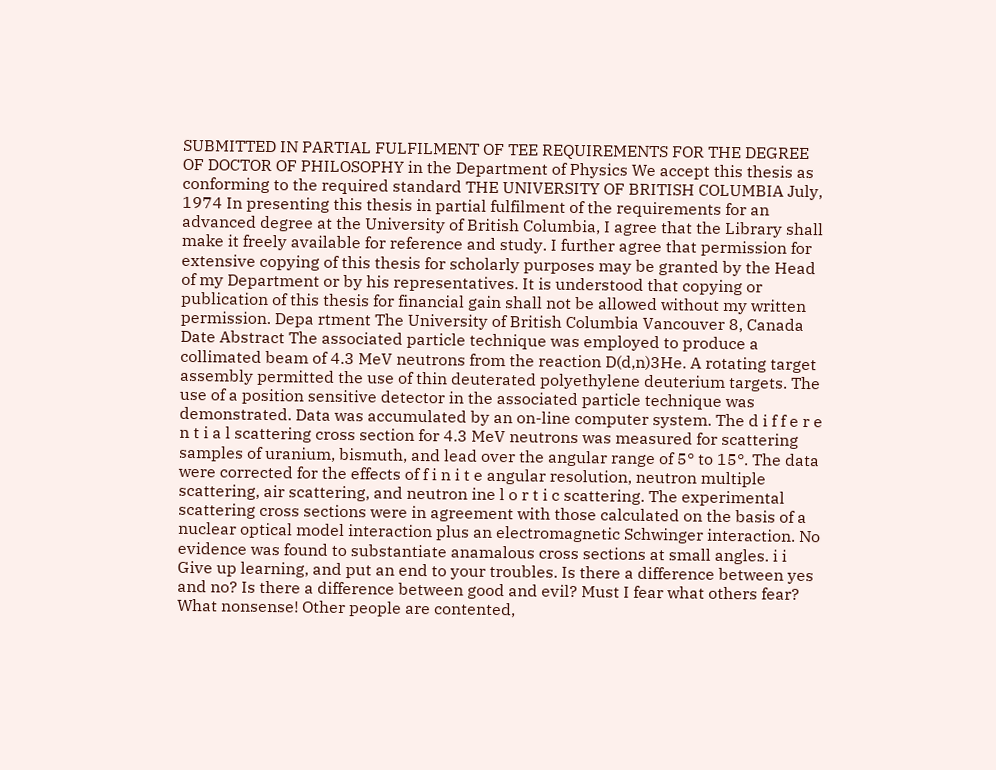SUBMITTED IN PARTIAL FULFILMENT OF TEE REQUIREMENTS FOR THE DEGREE OF DOCTOR OF PHILOSOPHY in the Department of Physics We accept this thesis as conforming to the required standard THE UNIVERSITY OF BRITISH COLUMBIA July, 1974 In presenting this thesis in partial fulfilment of the requirements for an advanced degree at the University of British Columbia, I agree that the Library shall make it freely available for reference and study. I further agree that permission for extensive copying of this thesis for scholarly purposes may be granted by the Head of my Department or by his representatives. It is understood that copying or publication of this thesis for financial gain shall not be allowed without my written permission. Depa rtment The University of British Columbia Vancouver 8, Canada Date Abstract The associated particle technique was employed to produce a collimated beam of 4.3 MeV neutrons from the reaction D(d,n)3He. A rotating target assembly permitted the use of thin deuterated polyethylene deuterium targets. The use of a position sensitive detector in the associated particle technique was demonstrated. Data was accumulated by an on-line computer system. The d i f f e r e n t i a l scattering cross section for 4.3 MeV neutrons was measured for scattering samples of uranium, bismuth, and lead over the angular range of 5° to 15°. The data were corrected for the effects of f i n i t e angular resolution, neutron multiple scattering, air scattering, and neutron ine l o r t i c scattering. The experimental scattering cross sections were in agreement with those calculated on the basis of a nuclear optical model interaction plus an electromagnetic Schwinger interaction. No evidence was found to substantiate anamalous cross sections at small angles. i i Give up learning, and put an end to your troubles. Is there a difference between yes and no? Is there a difference between good and evil? Must I fear what others fear? What nonsense! Other people are contented,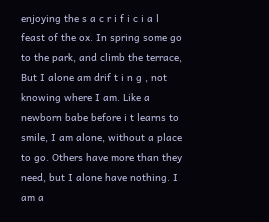enjoying the s a c r i f i c i a l feast of the ox. In spring some go to the park, and climb the terrace, But I alone am drif t i n g , not knowing where I am. Like a newborn babe before i t learns to smile, I am alone, without a place to go. Others have more than they need, but I alone have nothing. I am a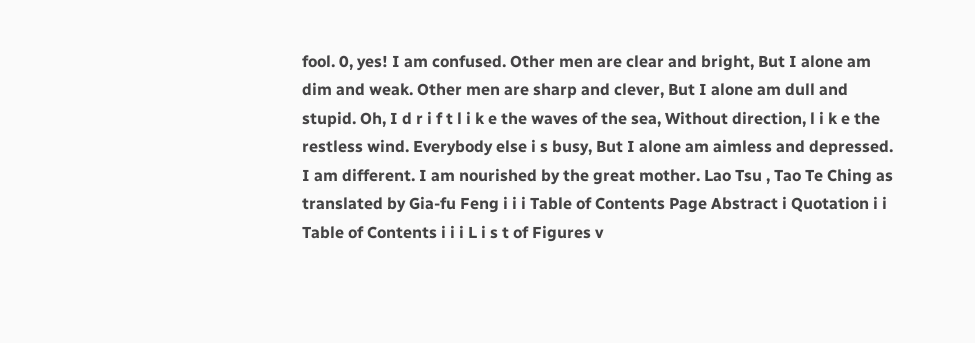fool. 0, yes! I am confused. Other men are clear and bright, But I alone am dim and weak. Other men are sharp and clever, But I alone am dull and stupid. Oh, I d r i f t l i k e the waves of the sea, Without direction, l i k e the restless wind. Everybody else i s busy, But I alone am aimless and depressed. I am different. I am nourished by the great mother. Lao Tsu , Tao Te Ching as translated by Gia-fu Feng i i i Table of Contents Page Abstract i Quotation i i Table of Contents i i i L i s t of Figures v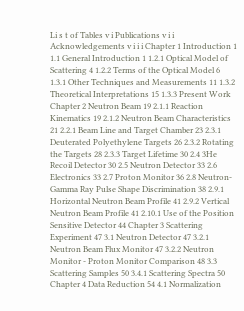Li s t of Tables v i Publications v i i Acknowledgements v i i i Chapter 1 Introduction 1 1.1 General Introduction 1 1.2.1 Optical Model of Scattering 4 1.2.2 Terms of the Optical Model 6 1.3.1 Other Techniques and Measurements 11 1.3.2 Theoretical Interpretations 15 1.3.3 Present Work Chapter 2 Neutron Beam 19 2.1.1 Reaction Kinematics 19 2.1.2 Neutron Beam Characteristics 21 2.2.1 Beam Line and Target Chamber 23 2.3.1 Deuterated Polyethylene Targets 26 2.3.2 Rotating the Targets 28 2.3.3 Target Lifetime 30 2.4 3He Recoil Detector 30 2.5 Neutron Detector 33 2.6 Electronics 33 2.7 Proton Monitor 36 2.8 Neutron-Gamma Ray Pulse Shape Discrimination 38 2.9.1 Horizontal Neutron Beam Profile 41 2.9.2 Vertical Neutron Beam Profile 41 2.10.1 Use of the Position Sensitive Detector 44 Chapter 3 Scattering Experiment 47 3.1 Neutron Detector 47 3.2.1 Neutron Beam Flux Monitor 47 3.2.2 Neutron Monitor - Proton Monitor Comparison 48 3.3 Scattering Samples 50 3.4.1 Scattering Spectra 50 Chapter 4 Data Reduction 54 4.1 Normalization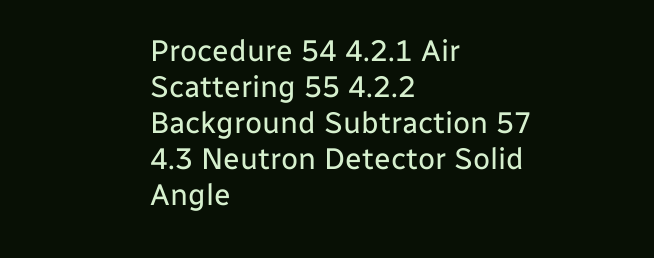Procedure 54 4.2.1 Air Scattering 55 4.2.2 Background Subtraction 57 4.3 Neutron Detector Solid Angle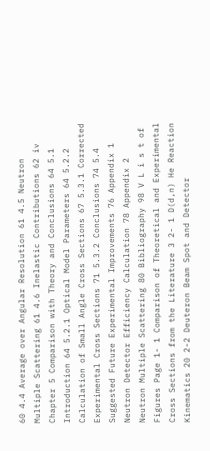60 4.4 Average over Angular Resolution 61 4.5 Neutron Multiple Scattering 61 4.6 Inelastic Contributions 62 iv Chapter 5 Comparison with Theory and Conclusions 64 5.1 Introduction 64 5.2.1 Optical Model Parameters 64 5.2.2 Calculation of Small Angle Cross Sections 67 5.3.1 Corrected Experimental Cross Sections 71 5.3.2 Conclusions 74 5.4 Suggested Future Experimental Improvements 76 Appendix 1 Neutron Detector Efficiency Calculation 78 Appendix 2 Neutron Multiple Scattering 80 Bibliography 98 V L i s t of Figures Page 1- 1 Comparison of Theoretical and Experimental Cross Sections from the Literature 3 2- 1 D(d,n) He Reaction Kinematics 20 2-2 Deuteron Beam Spot and Detector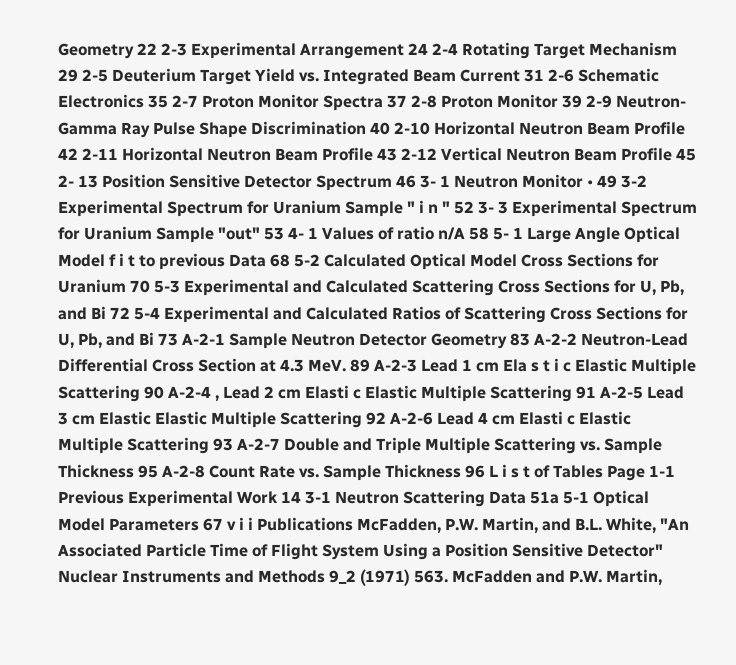Geometry 22 2-3 Experimental Arrangement 24 2-4 Rotating Target Mechanism 29 2-5 Deuterium Target Yield vs. Integrated Beam Current 31 2-6 Schematic Electronics 35 2-7 Proton Monitor Spectra 37 2-8 Proton Monitor 39 2-9 Neutron-Gamma Ray Pulse Shape Discrimination 40 2-10 Horizontal Neutron Beam Profile 42 2-11 Horizontal Neutron Beam Profile 43 2-12 Vertical Neutron Beam Profile 45 2- 13 Position Sensitive Detector Spectrum 46 3- 1 Neutron Monitor • 49 3-2 Experimental Spectrum for Uranium Sample " i n " 52 3- 3 Experimental Spectrum for Uranium Sample "out" 53 4- 1 Values of ratio n/A 58 5- 1 Large Angle Optical Model f i t to previous Data 68 5-2 Calculated Optical Model Cross Sections for Uranium 70 5-3 Experimental and Calculated Scattering Cross Sections for U, Pb, and Bi 72 5-4 Experimental and Calculated Ratios of Scattering Cross Sections for U, Pb, and Bi 73 A-2-1 Sample Neutron Detector Geometry 83 A-2-2 Neutron-Lead Differential Cross Section at 4.3 MeV. 89 A-2-3 Lead 1 cm Ela s t i c Elastic Multiple Scattering 90 A-2-4 , Lead 2 cm Elasti c Elastic Multiple Scattering 91 A-2-5 Lead 3 cm Elastic Elastic Multiple Scattering 92 A-2-6 Lead 4 cm Elasti c Elastic Multiple Scattering 93 A-2-7 Double and Triple Multiple Scattering vs. Sample Thickness 95 A-2-8 Count Rate vs. Sample Thickness 96 L i s t of Tables Page 1-1 Previous Experimental Work 14 3-1 Neutron Scattering Data 51a 5-1 Optical Model Parameters 67 v i i Publications McFadden, P.W. Martin, and B.L. White, "An Associated Particle Time of Flight System Using a Position Sensitive Detector" Nuclear Instruments and Methods 9_2 (1971) 563. McFadden and P.W. Martin,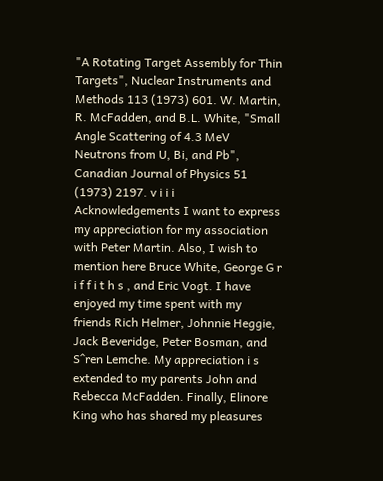"A Rotating Target Assembly for Thin Targets", Nuclear Instruments and Methods 113 (1973) 601. W. Martin, R. McFadden, and B.L. White, "Small Angle Scattering of 4.3 MeV Neutrons from U, Bi, and Pb", Canadian Journal of Physics 51 (1973) 2197. v i i i Acknowledgements I want to express my appreciation for my association with Peter Martin. Also, I wish to mention here Bruce White, George G r i f f i t h s , and Eric Vogt. I have enjoyed my time spent with my friends Rich Helmer, Johnnie Heggie, Jack Beveridge, Peter Bosman, and S^ren Lemche. My appreciation i s extended to my parents John and Rebecca McFadden. Finally, Elinore King who has shared my pleasures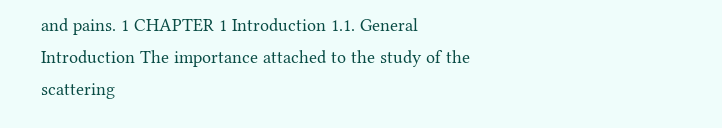and pains. 1 CHAPTER 1 Introduction 1.1. General Introduction The importance attached to the study of the scattering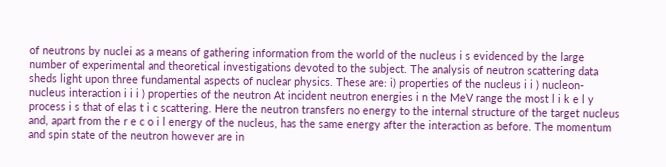of neutrons by nuclei as a means of gathering information from the world of the nucleus i s evidenced by the large number of experimental and theoretical investigations devoted to the subject. The analysis of neutron scattering data sheds light upon three fundamental aspects of nuclear physics. These are: i) properties of the nucleus i i ) nucleon-nucleus interaction i i i ) properties of the neutron At incident neutron energies i n the MeV range the most l i k e l y process i s that of elas t i c scattering. Here the neutron transfers no energy to the internal structure of the target nucleus and, apart from the r e c o i l energy of the nucleus, has the same energy after the interaction as before. The momentum and spin state of the neutron however are in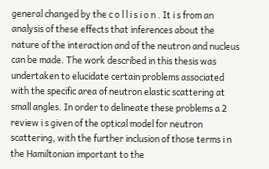general changed by the c o l l i s i o n . It i s from an analysis of these effects that inferences about the nature of the interaction and of the neutron and nucleus can be made. The work described in this thesis was undertaken to elucidate certain problems associated with the specific area of neutron elastic scattering at small angles. In order to delineate these problems a 2 review i s given of the optical model for neutron scattering, with the further inclusion of those terms i n the Hamiltonian important to the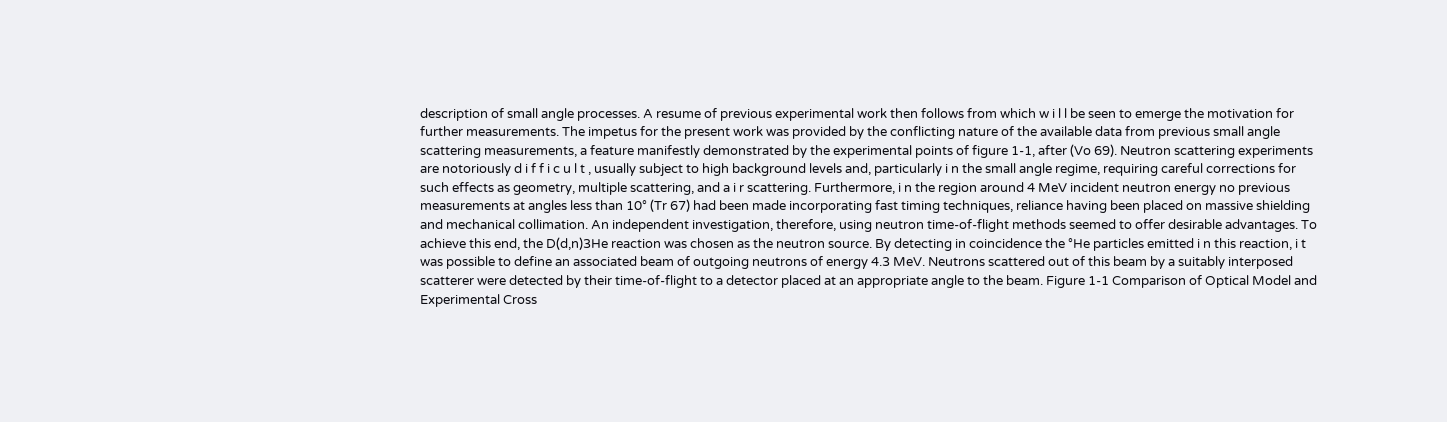description of small angle processes. A resume of previous experimental work then follows from which w i l l be seen to emerge the motivation for further measurements. The impetus for the present work was provided by the conflicting nature of the available data from previous small angle scattering measurements, a feature manifestly demonstrated by the experimental points of figure 1-1, after (Vo 69). Neutron scattering experiments are notoriously d i f f i c u l t , usually subject to high background levels and, particularly i n the small angle regime, requiring careful corrections for such effects as geometry, multiple scattering, and a i r scattering. Furthermore, i n the region around 4 MeV incident neutron energy no previous measurements at angles less than 10° (Tr 67) had been made incorporating fast timing techniques, reliance having been placed on massive shielding and mechanical collimation. An independent investigation, therefore, using neutron time-of-flight methods seemed to offer desirable advantages. To achieve this end, the D(d,n)3He reaction was chosen as the neutron source. By detecting in coincidence the °He particles emitted i n this reaction, i t was possible to define an associated beam of outgoing neutrons of energy 4.3 MeV. Neutrons scattered out of this beam by a suitably interposed scatterer were detected by their time-of-flight to a detector placed at an appropriate angle to the beam. Figure 1-1 Comparison of Optical Model and Experimental Cross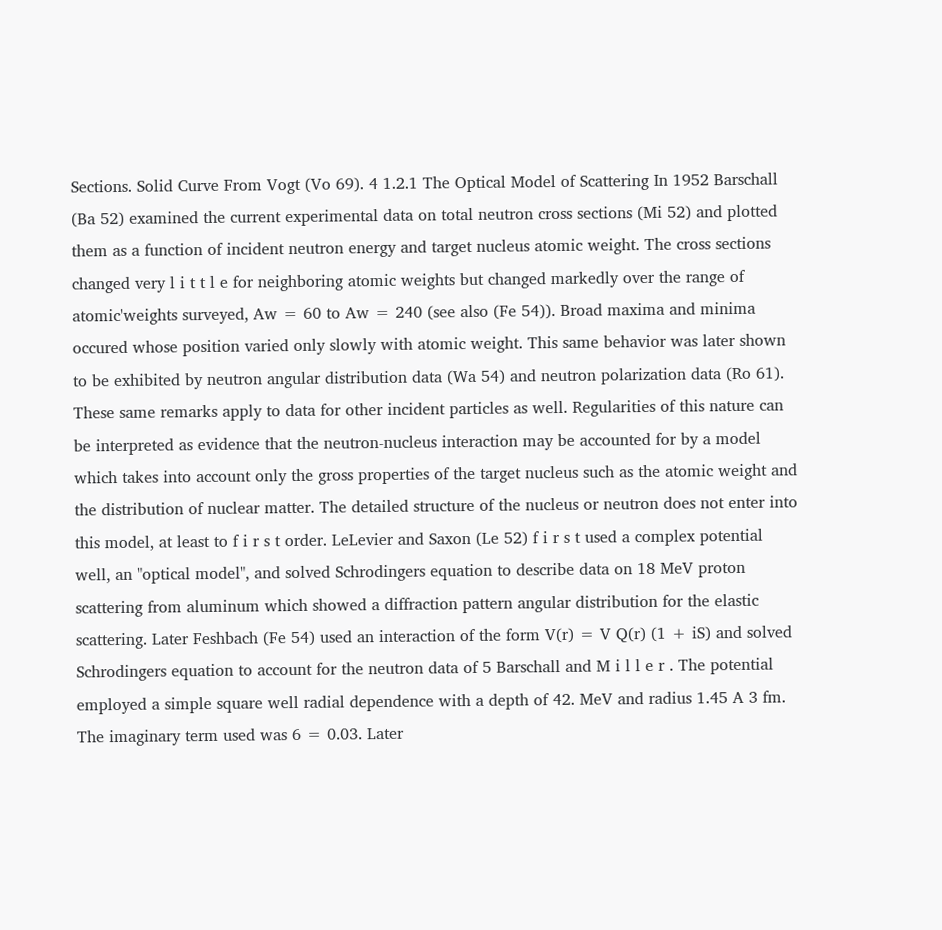Sections. Solid Curve From Vogt (Vo 69). 4 1.2.1 The Optical Model of Scattering In 1952 Barschall (Ba 52) examined the current experimental data on total neutron cross sections (Mi 52) and plotted them as a function of incident neutron energy and target nucleus atomic weight. The cross sections changed very l i t t l e for neighboring atomic weights but changed markedly over the range of atomic'weights surveyed, Aw = 60 to Aw = 240 (see also (Fe 54)). Broad maxima and minima occured whose position varied only slowly with atomic weight. This same behavior was later shown to be exhibited by neutron angular distribution data (Wa 54) and neutron polarization data (Ro 61). These same remarks apply to data for other incident particles as well. Regularities of this nature can be interpreted as evidence that the neutron-nucleus interaction may be accounted for by a model which takes into account only the gross properties of the target nucleus such as the atomic weight and the distribution of nuclear matter. The detailed structure of the nucleus or neutron does not enter into this model, at least to f i r s t order. LeLevier and Saxon (Le 52) f i r s t used a complex potential well, an "optical model", and solved Schrodingers equation to describe data on 18 MeV proton scattering from aluminum which showed a diffraction pattern angular distribution for the elastic scattering. Later Feshbach (Fe 54) used an interaction of the form V(r) = V Q(r) (1 + iS) and solved Schrodingers equation to account for the neutron data of 5 Barschall and M i l l e r . The potential employed a simple square well radial dependence with a depth of 42. MeV and radius 1.45 A 3 fm. The imaginary term used was 6 = 0.03. Later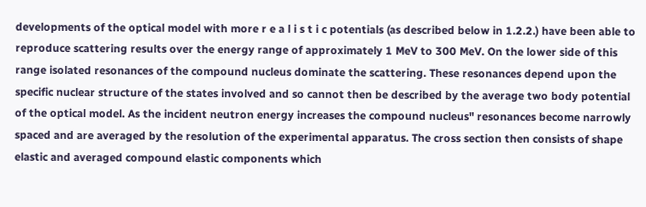developments of the optical model with more r e a l i s t i c potentials (as described below in 1.2.2.) have been able to reproduce scattering results over the energy range of approximately 1 MeV to 300 MeV. On the lower side of this range isolated resonances of the compound nucleus dominate the scattering. These resonances depend upon the specific nuclear structure of the states involved and so cannot then be described by the average two body potential of the optical model. As the incident neutron energy increases the compound nucleus" resonances become narrowly spaced and are averaged by the resolution of the experimental apparatus. The cross section then consists of shape elastic and averaged compound elastic components which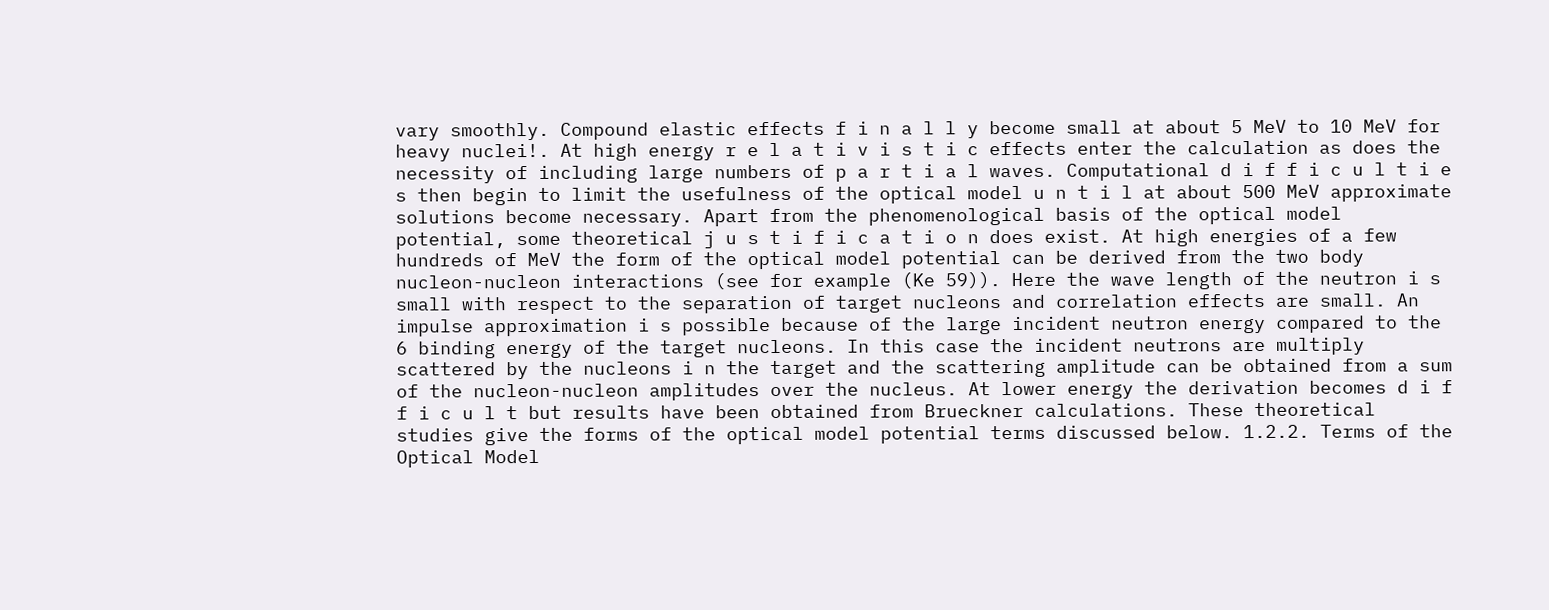vary smoothly. Compound elastic effects f i n a l l y become small at about 5 MeV to 10 MeV for heavy nuclei!. At high energy r e l a t i v i s t i c effects enter the calculation as does the necessity of including large numbers of p a r t i a l waves. Computational d i f f i c u l t i e s then begin to limit the usefulness of the optical model u n t i l at about 500 MeV approximate solutions become necessary. Apart from the phenomenological basis of the optical model potential, some theoretical j u s t i f i c a t i o n does exist. At high energies of a few hundreds of MeV the form of the optical model potential can be derived from the two body nucleon-nucleon interactions (see for example (Ke 59)). Here the wave length of the neutron i s small with respect to the separation of target nucleons and correlation effects are small. An impulse approximation i s possible because of the large incident neutron energy compared to the 6 binding energy of the target nucleons. In this case the incident neutrons are multiply scattered by the nucleons i n the target and the scattering amplitude can be obtained from a sum of the nucleon-nucleon amplitudes over the nucleus. At lower energy the derivation becomes d i f f i c u l t but results have been obtained from Brueckner calculations. These theoretical studies give the forms of the optical model potential terms discussed below. 1.2.2. Terms of the Optical Model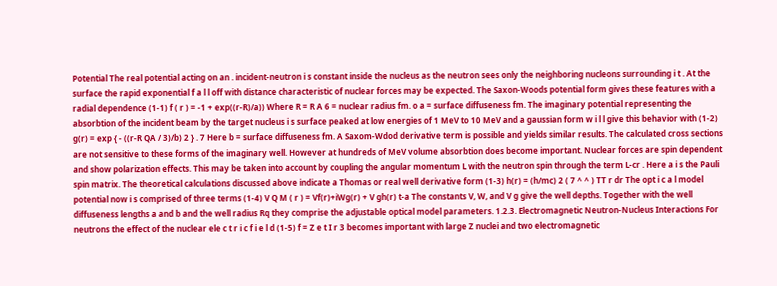Potential The real potential acting on an . incident-neutron i s constant inside the nucleus as the neutron sees only the neighboring nucleons surrounding i t . At the surface the rapid exponential f a l l off with distance characteristic of nuclear forces may be expected. The Saxon-Woods potential form gives these features with a radial dependence (1-1) f ( r ) = -1 + exp((r-R)/a)) Where R = R A 6 = nuclear radius fm. o a = surface diffuseness fm. The imaginary potential representing the absorbtion of the incident beam by the target nucleus i s surface peaked at low energies of 1 MeV to 10 MeV and a gaussian form w i l l give this behavior with (1-2) g(r) = exp { - ((r-R QA / 3)/b) 2 } . 7 Here b = surface diffuseness fm. A Saxom-Wdod derivative term is possible and yields similar results. The calculated cross sections are not sensitive to these forms of the imaginary well. However at hundreds of MeV volume absorbtion does become important. Nuclear forces are spin dependent and show polarization effects. This may be taken into account by coupling the angular momentum L with the neutron spin through the term L-cr . Here a i s the Pauli spin matrix. The theoretical calculations discussed above indicate a Thomas or real well derivative form (1-3) h(r) = (h/mc) 2 ( 7 ^ ^ ) TT r dr The opt i c a l model potential now i s comprised of three terms (1-4) V Q M ( r ) = Vf(r)+iWg(r) + V gh(r) t-a The constants V, W, and V g give the well depths. Together with the well diffuseness lengths a and b and the well radius Rq they comprise the adjustable optical model parameters. 1.2.3. Electromagnetic Neutron-Nucleus Interactions For neutrons the effect of the nuclear ele c t r i c f i e l d (1-5) f = Z e t I r 3 becomes important with large Z nuclei and two electromagnetic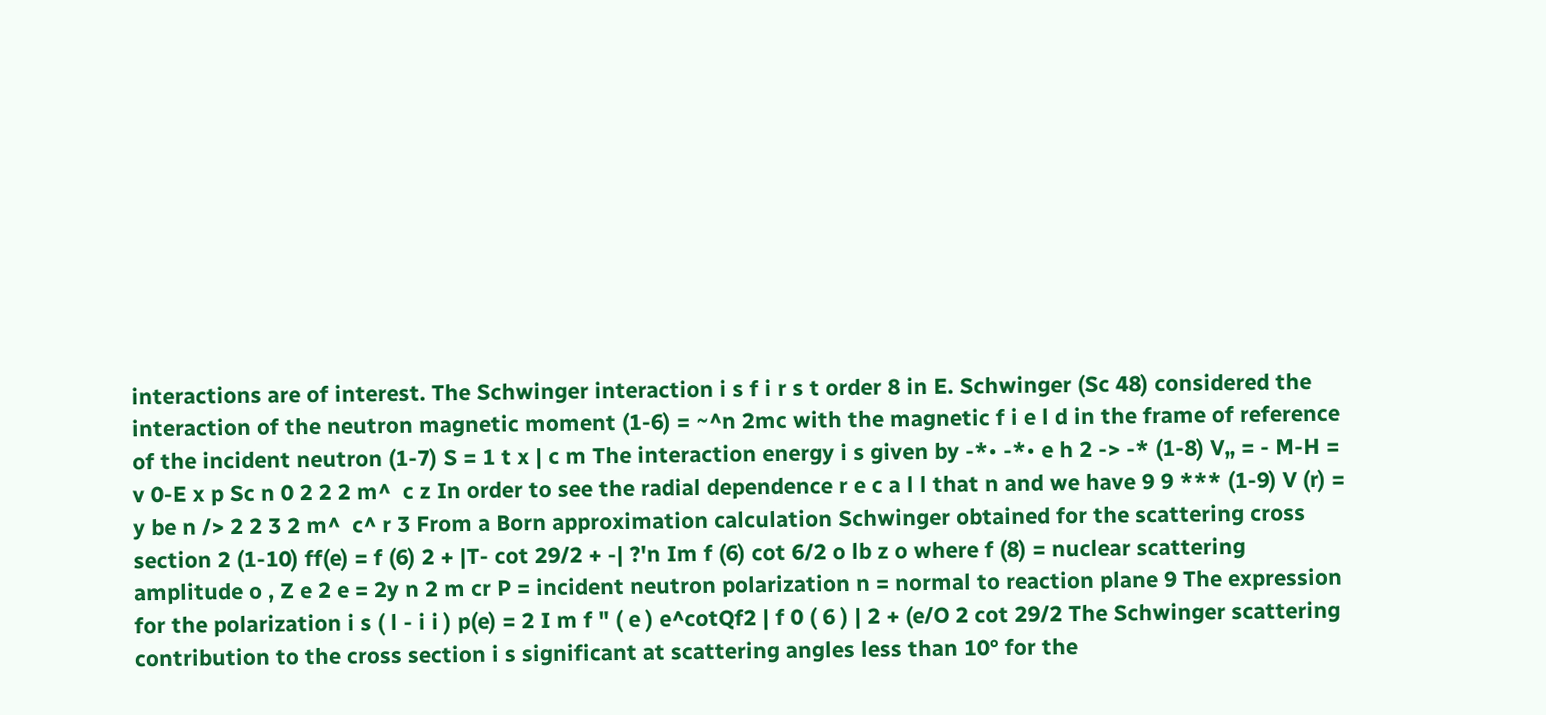interactions are of interest. The Schwinger interaction i s f i r s t order 8 in E. Schwinger (Sc 48) considered the interaction of the neutron magnetic moment (1-6) = ~^n 2mc with the magnetic f i e l d in the frame of reference of the incident neutron (1-7) S = 1 t x | c m The interaction energy i s given by -*• -*• e h 2 -> -* (1-8) V„ = - M-H = v 0-E x p Sc n 0 2 2 2 m^  c z In order to see the radial dependence r e c a l l that n and we have 9 9 *** (1-9) V (r) = y be n /> 2 2 3 2 m^  c^ r 3 From a Born approximation calculation Schwinger obtained for the scattering cross section 2 (1-10) ff(e) = f (6) 2 + |T- cot 29/2 + -| ?'n Im f (6) cot 6/2 o lb z o where f (8) = nuclear scattering amplitude o , Z e 2 e = 2y n 2 m cr P = incident neutron polarization n = normal to reaction plane 9 The expression for the polarization i s ( l - i i ) p(e) = 2 I m f " ( e ) e^cotQf2 | f 0 ( 6 ) | 2 + (e/O 2 cot 29/2 The Schwinger scattering contribution to the cross section i s significant at scattering angles less than 10° for the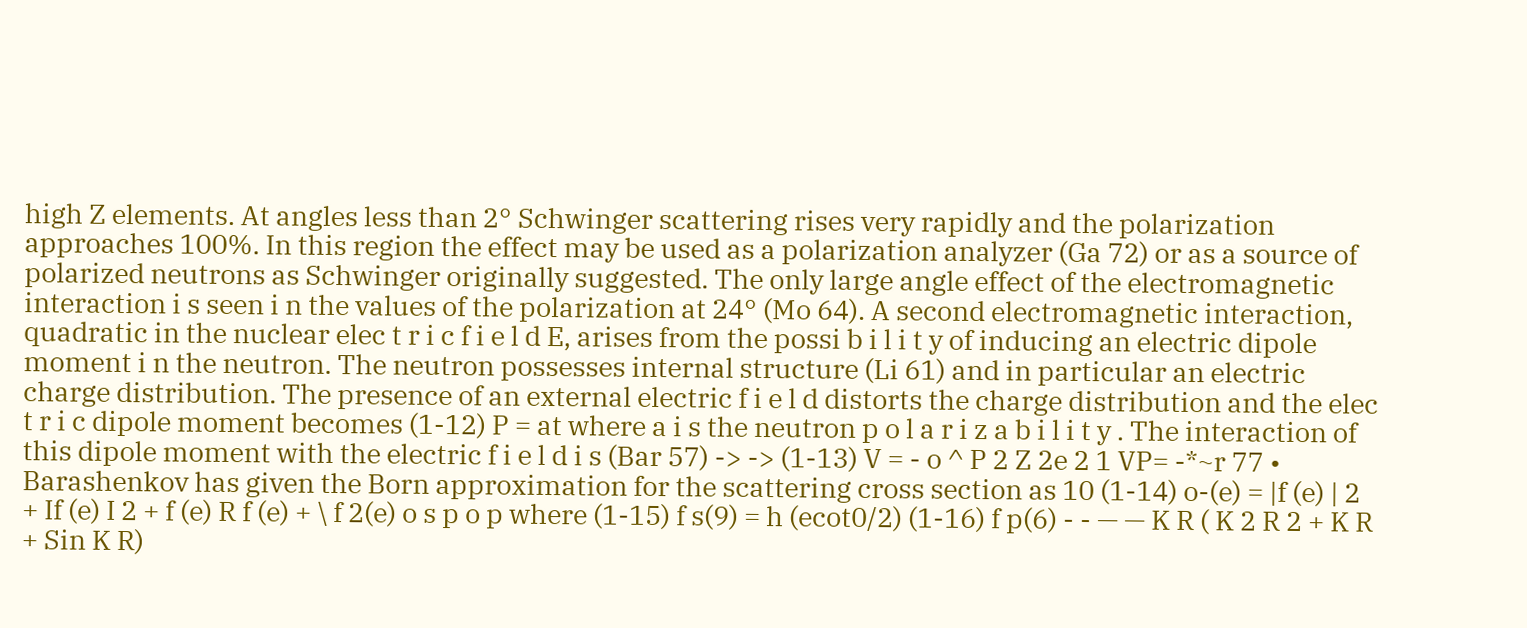high Z elements. At angles less than 2° Schwinger scattering rises very rapidly and the polarization approaches 100%. In this region the effect may be used as a polarization analyzer (Ga 72) or as a source of polarized neutrons as Schwinger originally suggested. The only large angle effect of the electromagnetic interaction i s seen i n the values of the polarization at 24° (Mo 64). A second electromagnetic interaction, quadratic in the nuclear elec t r i c f i e l d E, arises from the possi b i l i t y of inducing an electric dipole moment i n the neutron. The neutron possesses internal structure (Li 61) and in particular an electric charge distribution. The presence of an external electric f i e l d distorts the charge distribution and the elec t r i c dipole moment becomes (1-12) P = at where a i s the neutron p o l a r i z a b i l i t y . The interaction of this dipole moment with the electric f i e l d i s (Bar 57) -> -> (1-13) V = - o ^ P 2 Z 2e 2 1 VP= -*~r 77 • Barashenkov has given the Born approximation for the scattering cross section as 10 (1-14) o-(e) = |f (e) | 2 + If (e) I 2 + f (e) R f (e) + \ f 2(e) o s p o p where (1-15) f s(9) = h (ecot0/2) (1-16) f p(6) - - — — K R ( K 2 R 2 + K R + Sin K R)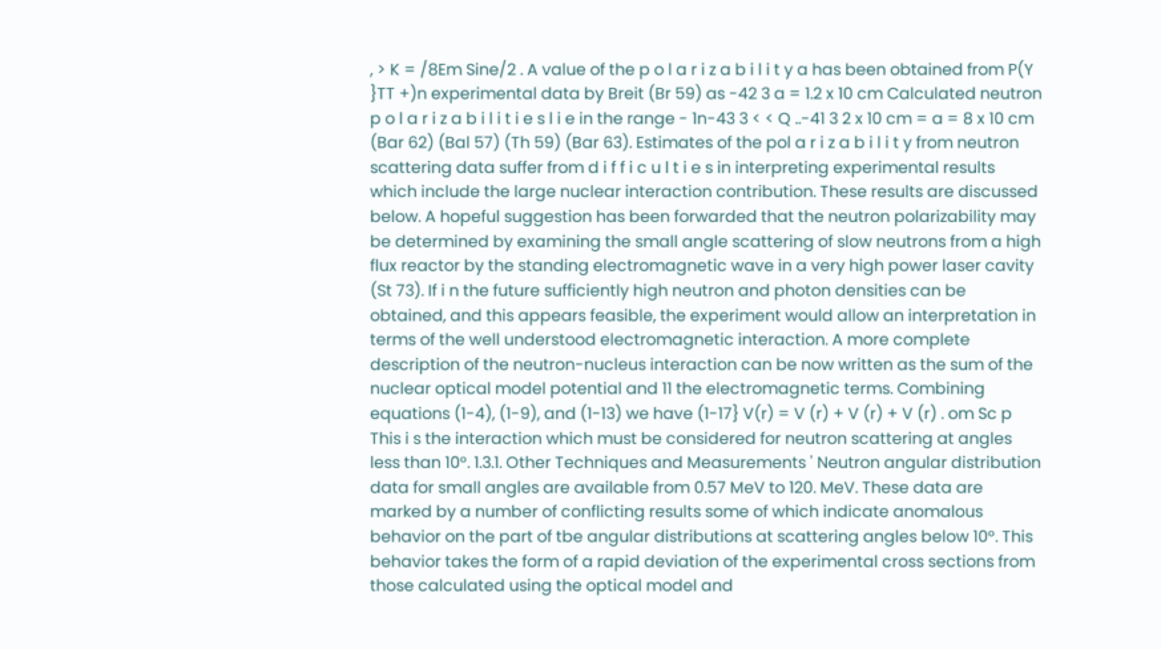, > K = /8Em Sine/2 . A value of the p o l a r i z a b i l i t y a has been obtained from P(Y }TT +)n experimental data by Breit (Br 59) as -42 3 a = 1.2 x 10 cm Calculated neutron p o l a r i z a b i l i t i e s l i e in the range - 1n-43 3 < < Q ..-41 3 2 x 10 cm = a = 8 x 10 cm (Bar 62) (Bal 57) (Th 59) (Bar 63). Estimates of the pol a r i z a b i l i t y from neutron scattering data suffer from d i f f i c u l t i e s in interpreting experimental results which include the large nuclear interaction contribution. These results are discussed below. A hopeful suggestion has been forwarded that the neutron polarizability may be determined by examining the small angle scattering of slow neutrons from a high flux reactor by the standing electromagnetic wave in a very high power laser cavity (St 73). If i n the future sufficiently high neutron and photon densities can be obtained, and this appears feasible, the experiment would allow an interpretation in terms of the well understood electromagnetic interaction. A more complete description of the neutron-nucleus interaction can be now written as the sum of the nuclear optical model potential and 11 the electromagnetic terms. Combining equations (1-4), (1-9), and (1-13) we have (1-17} V(r) = V (r) + V (r) + V (r) . om Sc p This i s the interaction which must be considered for neutron scattering at angles less than 10°. 1.3.1. Other Techniques and Measurements ' Neutron angular distribution data for small angles are available from 0.57 MeV to 120. MeV. These data are marked by a number of conflicting results some of which indicate anomalous behavior on the part of tbe angular distributions at scattering angles below 10°. This behavior takes the form of a rapid deviation of the experimental cross sections from those calculated using the optical model and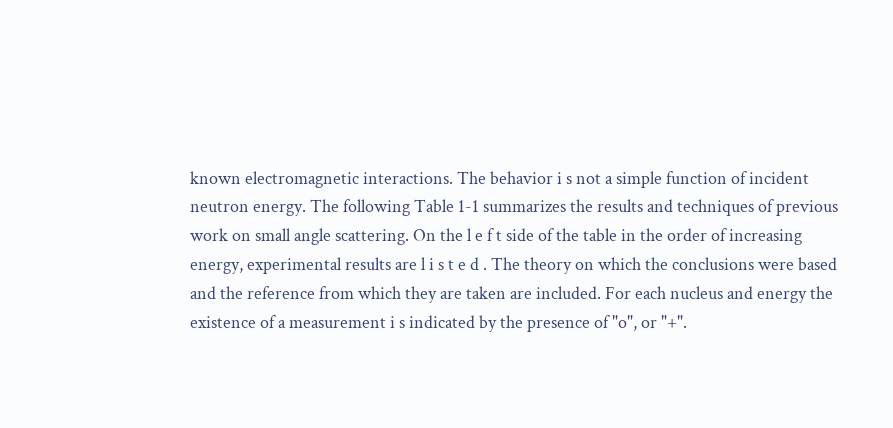known electromagnetic interactions. The behavior i s not a simple function of incident neutron energy. The following Table 1-1 summarizes the results and techniques of previous work on small angle scattering. On the l e f t side of the table in the order of increasing energy, experimental results are l i s t e d . The theory on which the conclusions were based and the reference from which they are taken are included. For each nucleus and energy the existence of a measurement i s indicated by the presence of "o", or "+".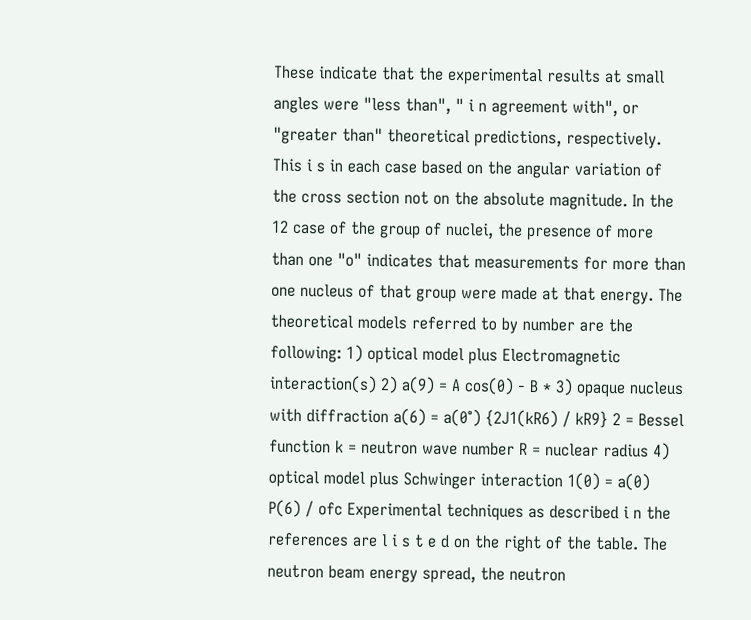These indicate that the experimental results at small angles were "less than", " i n agreement with", or "greater than" theoretical predictions, respectively. This i s in each case based on the angular variation of the cross section not on the absolute magnitude. In the 12 case of the group of nuclei, the presence of more than one "o" indicates that measurements for more than one nucleus of that group were made at that energy. The theoretical models referred to by number are the following: 1) optical model plus Electromagnetic interaction(s) 2) a(9) = A cos(0) - B * 3) opaque nucleus with diffraction a(6) = a(0°) {2J1(kR6) / kR9} 2 = Bessel function k = neutron wave number R = nuclear radius 4) optical model plus Schwinger interaction 1(0) = a(0) P(6) / ofc Experimental techniques as described i n the references are l i s t e d on the right of the table. The neutron beam energy spread, the neutron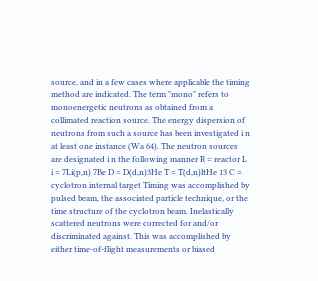source, and in a few cases where applicable the timing method are indicated. The term "mono" refers to monoenergetic neutrons as obtained from a collimated reaction source. The energy dispersion of neutrons from such a source has been investigated i n at least one instance (Wa 64). The neutron sources are designated i n the following manner R = reactor L i = 7Li(p,n) 7Be D = D(d,n)3He T = T(d,n)ltHe 13 C = cyclotron internal target Timing was accomplished by pulsed beam, the associated particle technique, or the time structure of the cyclotron beam. Inelastically scattered neutrons were corrected for and/or discriminated against. This was accomplished by either time-of-flight measurements or biased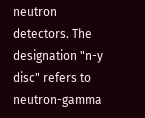neutron detectors. The designation "n-y disc" refers to neutron-gamma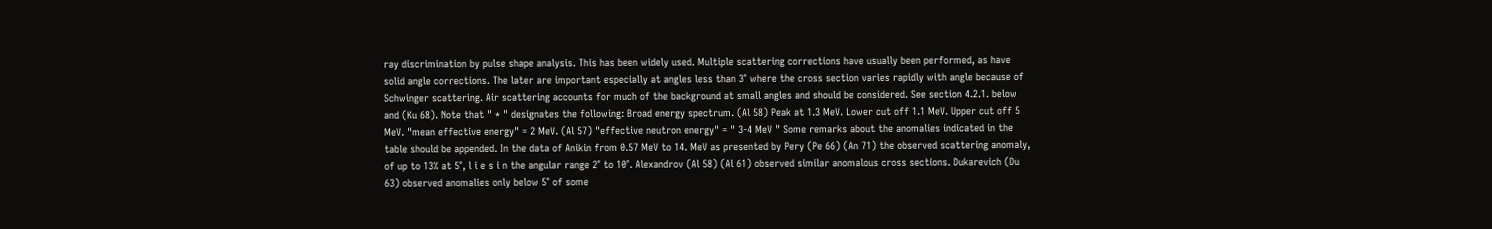ray discrimination by pulse shape analysis. This has been widely used. Multiple scattering corrections have usually been performed, as have solid angle corrections. The later are important especially at angles less than 3° where the cross section varies rapidly with angle because of Schwinger scattering. Air scattering accounts for much of the background at small angles and should be considered. See section 4.2.1. below and (Ku 68). Note that " * " designates the following: Broad energy spectrum. (Al 58) Peak at 1.3 MeV. Lower cut off 1.1 MeV. Upper cut off 5 MeV. "mean effective energy" = 2 MeV. (Al 57) "effective neutron energy" = " 3-4 MeV " Some remarks about the anomalies indicated in the table should be appended. In the data of Anikin from 0.57 MeV to 14. MeV as presented by Pery (Pe 66) (An 71) the observed scattering anomaly, of up to 13% at 5°, l i e s i n the angular range 2° to 10°. Alexandrov (Al 58) (Al 61) observed similar anomalous cross sections. Dukarevich (Du 63) observed anomalies only below 5° of some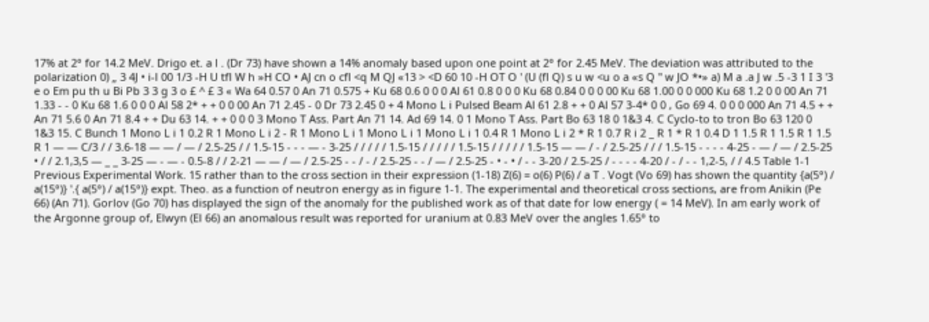17% at 2° for 14.2 MeV. Drigo et. a l . (Dr 73) have shown a 14% anomaly based upon one point at 2° for 2.45 MeV. The deviation was attributed to the polarization 0) „ 3 4J • i-l 00 1/3 -H U tfl W h »H CO • AJ cn o cfl <q M QJ «13 > <D 60 10 -H OT O ' (U (fl Q) s u w <u o a «s Q " w JO *•» a) M a .a J w .5 -3 1 I 3 '3 e o Em pu th u Bi Pb 3 3 g 3 o £ ^ £ 3 « Wa 64 0.57 0 An 71 0.575 + Ku 68 0.6 0 0 0 Al 61 0.8 0 0 0 Ku 68 0.84 0 0 0 00 Ku 68 1.00 0 0 000 Ku 68 1.2 0 0 00 An 71 1.33 - - 0 Ku 68 1.6 0 0 0 Al 58 2* + + 0 0 00 An 71 2.45 - 0 Dr 73 2.45 0 + 4 Mono L i Pulsed Beam Al 61 2.8 + + 0 Al 57 3-4* 0 0 , Go 69 4. 0 0 0 000 An 71 4.5 + + An 71 5.6 0 An 71 8.4 + + Du 63 14. + + 0 0 0 3 Mono T Ass. Part An 71 14. Ad 69 14. 0 1 Mono T Ass. Part Bo 63 18 0 1&3 4. C Cyclo-to to tron Bo 63 120 0 1&3 15. C Bunch 1 Mono L i 1 0.2 R 1 Mono L i 2 - R 1 Mono L i 1 Mono L i 1 Mono L i 1 0.4 R 1 Mono L i 2 * R 1 0.7 R i 2 _ R 1 * R 1 0.4 D 1 1.5 R 1 1.5 R 1 1.5 R 1 — — C/3 / / 3.6-18 — — / — / 2.5-25 / / 1.5-15 - - - — - 3-25 / / / / / 1.5-15 / / / / / 1.5-15 / / / / / 1.5-15 — — / - / 2.5-25 / / / 1.5-15 - - - - 4-25 - — / — / 2.5-25 • / / 2.1,3,5 — _ _ 3-25 — - — - 0.5-8 / / 2-21 — — / — / 2.5-25 - - / - / 2.5-25 - - / — / 2.5-25 - • - • / - - 3-20 / 2.5-25 / - - - - 4-20 / - / - - 1,2-5, / / 4.5 Table 1-1 Previous Experimental Work. 15 rather than to the cross section in their expression (1-18) Z(6) = o(6) P(6) / a T . Vogt (Vo 69) has shown the quantity {a(5°) / a(15°)} '.{ a(5°) / a(15°)} expt. Theo. as a function of neutron energy as in figure 1-1. The experimental and theoretical cross sections, are from Anikin (Pe 66) (An 71). Gorlov (Go 70) has displayed the sign of the anomaly for the published work as of that date for low energy ( = 14 MeV). In am early work of the Argonne group of, Elwyn (El 66) an anomalous result was reported for uranium at 0.83 MeV over the angles 1.65° to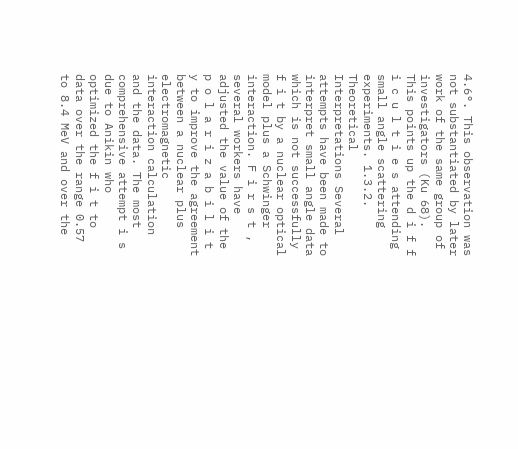4.6°. This observation was not substantiated by later work of the same group of investigators (Ku 68). This points up the d i f f i c u l t i e s attending small angle scattering experiments. 1.3.2. Theoretical Interpretations Several attempts have been made to interpret small angle data which is not successfully f i t by a nuclear optical model plus a Schwinger interaction. F i r s t , several workers have adjusted the value of the p o l a r i z a b i l i t y to improve the agreement between a nuclear plus electromagnetic interaction calculation and the data. The most comprehensive attempt i s due to Anikin who optimized the f i t to data over the range 0.57 to 8.4 MeV and over the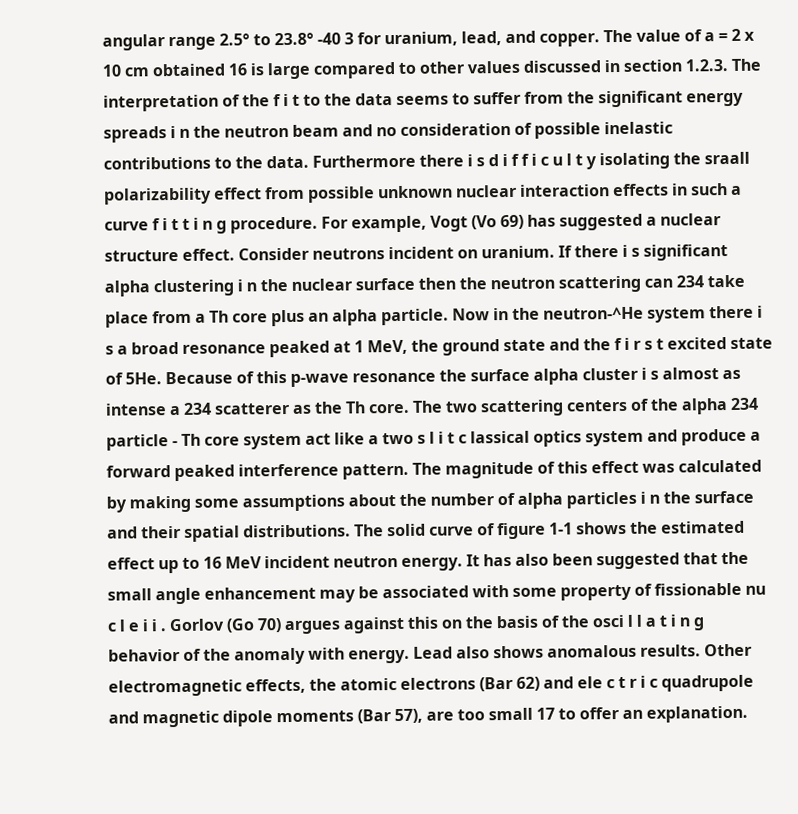angular range 2.5° to 23.8° -40 3 for uranium, lead, and copper. The value of a = 2 x 10 cm obtained 16 is large compared to other values discussed in section 1.2.3. The interpretation of the f i t to the data seems to suffer from the significant energy spreads i n the neutron beam and no consideration of possible inelastic contributions to the data. Furthermore there i s d i f f i c u l t y isolating the sraall polarizability effect from possible unknown nuclear interaction effects in such a curve f i t t i n g procedure. For example, Vogt (Vo 69) has suggested a nuclear structure effect. Consider neutrons incident on uranium. If there i s significant alpha clustering i n the nuclear surface then the neutron scattering can 234 take place from a Th core plus an alpha particle. Now in the neutron-^He system there i s a broad resonance peaked at 1 MeV, the ground state and the f i r s t excited state of 5He. Because of this p-wave resonance the surface alpha cluster i s almost as intense a 234 scatterer as the Th core. The two scattering centers of the alpha 234 particle - Th core system act like a two s l i t c lassical optics system and produce a forward peaked interference pattern. The magnitude of this effect was calculated by making some assumptions about the number of alpha particles i n the surface and their spatial distributions. The solid curve of figure 1-1 shows the estimated effect up to 16 MeV incident neutron energy. It has also been suggested that the small angle enhancement may be associated with some property of fissionable nu c l e i i . Gorlov (Go 70) argues against this on the basis of the osci l l a t i n g behavior of the anomaly with energy. Lead also shows anomalous results. Other electromagnetic effects, the atomic electrons (Bar 62) and ele c t r i c quadrupole and magnetic dipole moments (Bar 57), are too small 17 to offer an explanation.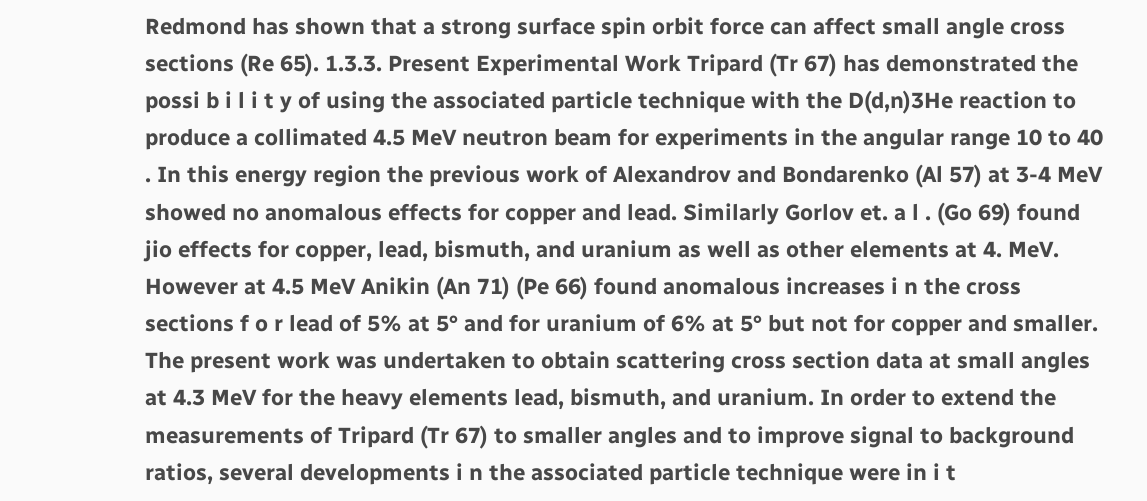Redmond has shown that a strong surface spin orbit force can affect small angle cross sections (Re 65). 1.3.3. Present Experimental Work Tripard (Tr 67) has demonstrated the possi b i l i t y of using the associated particle technique with the D(d,n)3He reaction to produce a collimated 4.5 MeV neutron beam for experiments in the angular range 10 to 40 . In this energy region the previous work of Alexandrov and Bondarenko (Al 57) at 3-4 MeV showed no anomalous effects for copper and lead. Similarly Gorlov et. a l . (Go 69) found jio effects for copper, lead, bismuth, and uranium as well as other elements at 4. MeV. However at 4.5 MeV Anikin (An 71) (Pe 66) found anomalous increases i n the cross sections f o r lead of 5% at 5° and for uranium of 6% at 5° but not for copper and smaller. The present work was undertaken to obtain scattering cross section data at small angles at 4.3 MeV for the heavy elements lead, bismuth, and uranium. In order to extend the measurements of Tripard (Tr 67) to smaller angles and to improve signal to background ratios, several developments i n the associated particle technique were in i t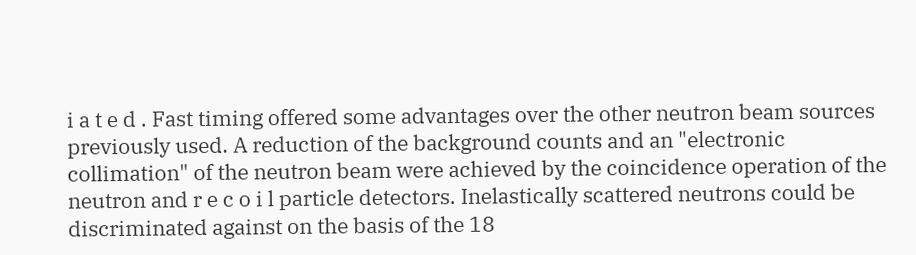i a t e d . Fast timing offered some advantages over the other neutron beam sources previously used. A reduction of the background counts and an "electronic collimation" of the neutron beam were achieved by the coincidence operation of the neutron and r e c o i l particle detectors. Inelastically scattered neutrons could be discriminated against on the basis of the 18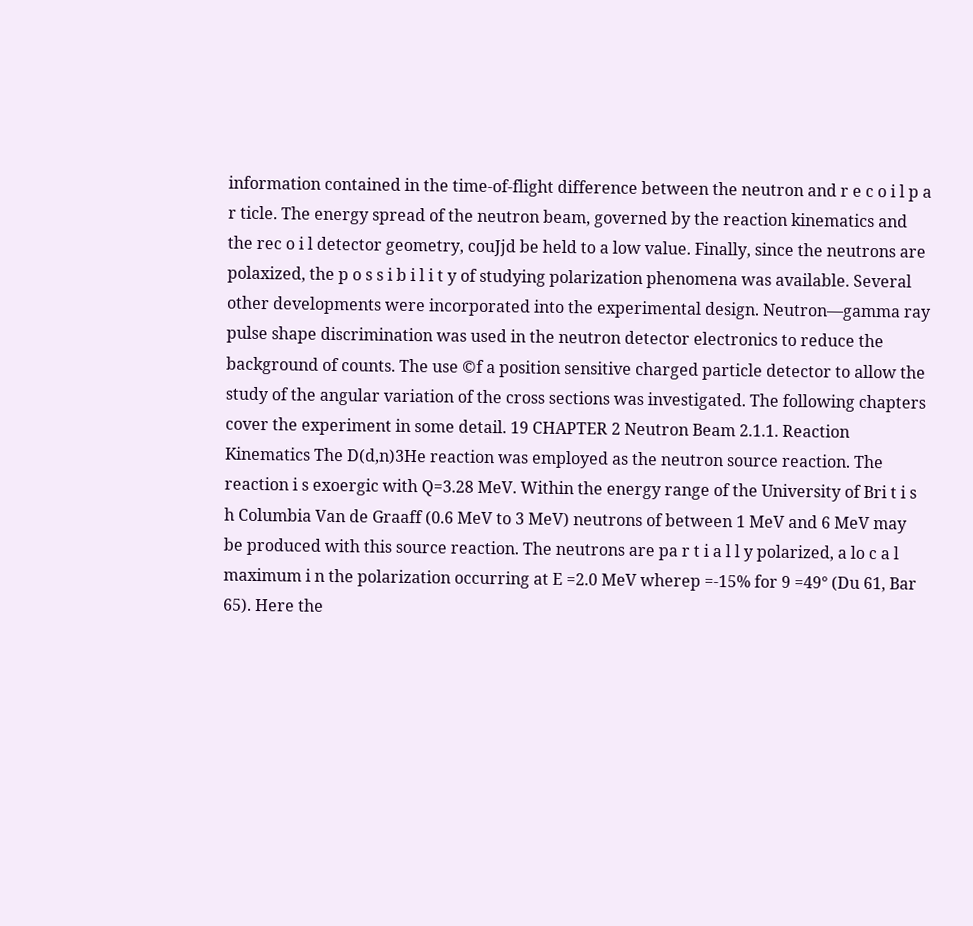information contained in the time-of-flight difference between the neutron and r e c o i l p a r ticle. The energy spread of the neutron beam, governed by the reaction kinematics and the rec o i l detector geometry, couJjd be held to a low value. Finally, since the neutrons are polaxized, the p o s s i b i l i t y of studying polarization phenomena was available. Several other developments were incorporated into the experimental design. Neutron—gamma ray pulse shape discrimination was used in the neutron detector electronics to reduce the background of counts. The use ©f a position sensitive charged particle detector to allow the study of the angular variation of the cross sections was investigated. The following chapters cover the experiment in some detail. 19 CHAPTER 2 Neutron Beam 2.1.1. Reaction Kinematics The D(d,n)3He reaction was employed as the neutron source reaction. The reaction i s exoergic with Q=3.28 MeV. Within the energy range of the University of Bri t i s h Columbia Van de Graaff (0.6 MeV to 3 MeV) neutrons of between 1 MeV and 6 MeV may be produced with this source reaction. The neutrons are pa r t i a l l y polarized, a lo c a l maximum i n the polarization occurring at E =2.0 MeV wherep =-15% for 9 =49° (Du 61, Bar 65). Here the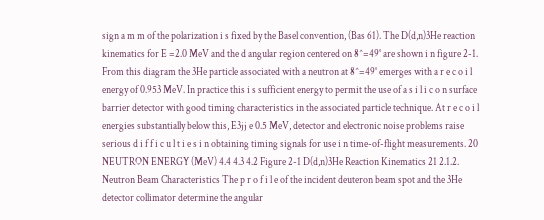sign a m m of the polarization i s fixed by the Basel convention, (Bas 61). The D(d,n)3He reaction kinematics for E =2.0 MeV and the d angular region centered on 8^=49° are shown i n figure 2-1. From this diagram the 3He particle associated with a neutron at 8^=49° emerges with a r e c o i l energy of 0.953 MeV. In practice this i s sufficient energy to permit the use of a s i l i c o n surface barrier detector with good timing characteristics in the associated particle technique. At r e c o i l energies substantially below this, E3jj e 0.5 MeV, detector and electronic noise problems raise serious d i f f i c u l t i e s i n obtaining timing signals for use i n time-of-flight measurements. 20 NEUTRON ENERGY (MeV) 4.4 4.3 4.2 Figure 2-1 D(d,n)3He Reaction Kinematics 21 2.1.2. Neutron Beam Characteristics The p r o f i l e of the incident deuteron beam spot and the 3He detector collimator determine the angular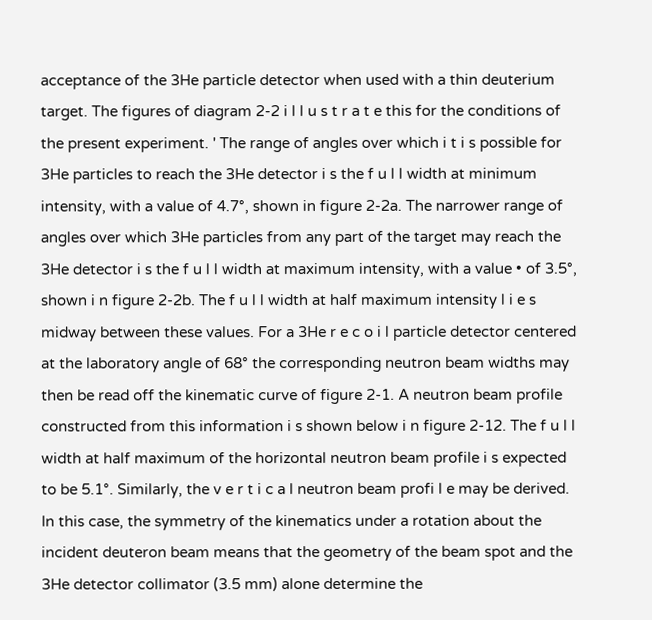acceptance of the 3He particle detector when used with a thin deuterium target. The figures of diagram 2-2 i l l u s t r a t e this for the conditions of the present experiment. ' The range of angles over which i t i s possible for 3He particles to reach the 3He detector i s the f u l l width at minimum intensity, with a value of 4.7°, shown in figure 2-2a. The narrower range of angles over which 3He particles from any part of the target may reach the 3He detector i s the f u l l width at maximum intensity, with a value • of 3.5°, shown i n figure 2-2b. The f u l l width at half maximum intensity l i e s midway between these values. For a 3He r e c o i l particle detector centered at the laboratory angle of 68° the corresponding neutron beam widths may then be read off the kinematic curve of figure 2-1. A neutron beam profile constructed from this information i s shown below i n figure 2-12. The f u l l width at half maximum of the horizontal neutron beam profile i s expected to be 5.1°. Similarly, the v e r t i c a l neutron beam profi l e may be derived. In this case, the symmetry of the kinematics under a rotation about the incident deuteron beam means that the geometry of the beam spot and the 3He detector collimator (3.5 mm) alone determine the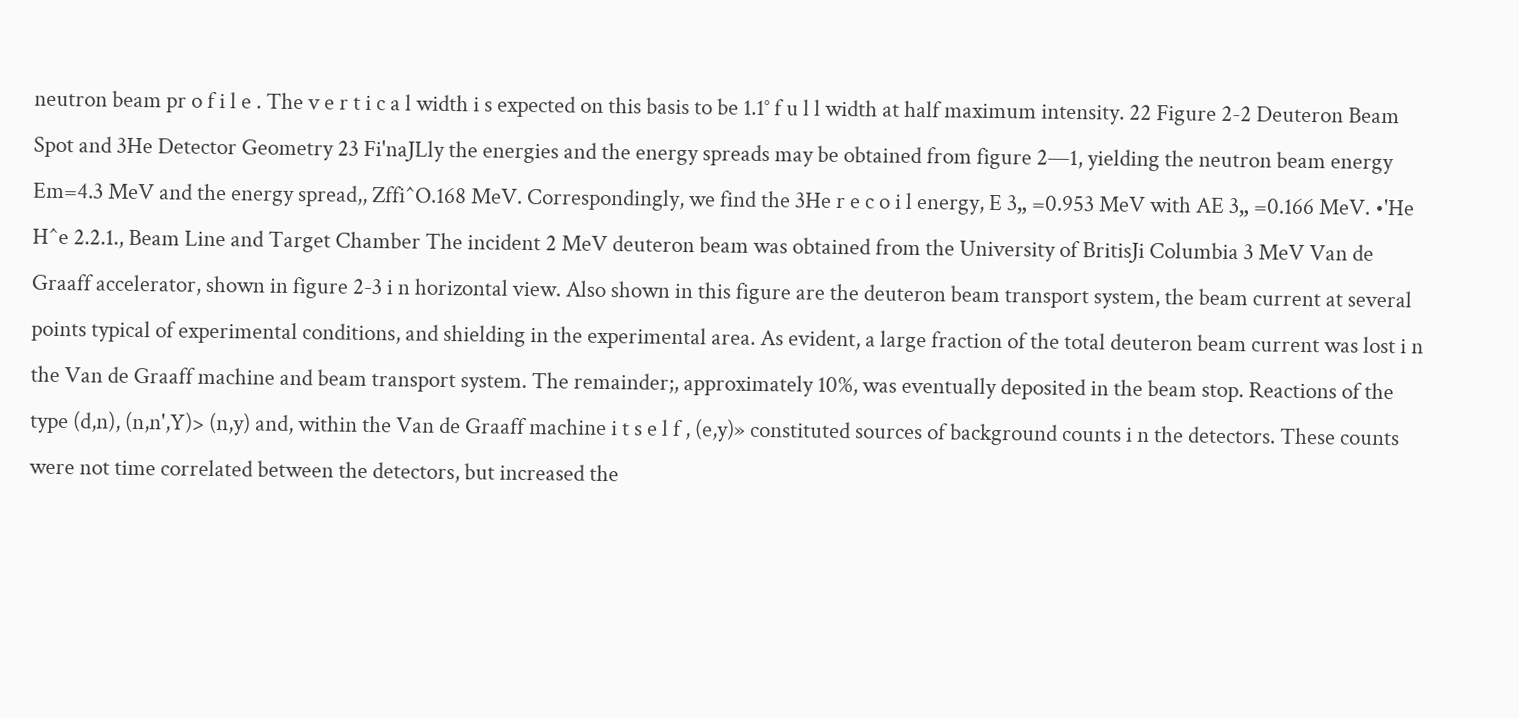neutron beam pr o f i l e . The v e r t i c a l width i s expected on this basis to be 1.1° f u l l width at half maximum intensity. 22 Figure 2-2 Deuteron Beam Spot and 3He Detector Geometry 23 Fi'naJLly the energies and the energy spreads may be obtained from figure 2—1, yielding the neutron beam energy Em=4.3 MeV and the energy spread,, Zffi^O.168 MeV. Correspondingly, we find the 3He r e c o i l energy, E 3„ =0.953 MeV with AE 3„ =0.166 MeV. •'He H^e 2.2.1., Beam Line and Target Chamber The incident 2 MeV deuteron beam was obtained from the University of BritisJi Columbia 3 MeV Van de Graaff accelerator, shown in figure 2-3 i n horizontal view. Also shown in this figure are the deuteron beam transport system, the beam current at several points typical of experimental conditions, and shielding in the experimental area. As evident, a large fraction of the total deuteron beam current was lost i n the Van de Graaff machine and beam transport system. The remainder;, approximately 10%, was eventually deposited in the beam stop. Reactions of the type (d,n), (n,n',Y)> (n,y) and, within the Van de Graaff machine i t s e l f , (e,y)» constituted sources of background counts i n the detectors. These counts were not time correlated between the detectors, but increased the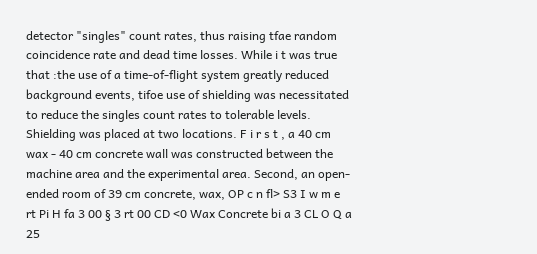detector "singles" count rates, thus raising tfae random coincidence rate and dead time losses. While i t was true that :the use of a time-of-flight system greatly reduced background events, tifoe use of shielding was necessitated to reduce the singles count rates to tolerable levels. Shielding was placed at two locations. F i r s t , a 40 cm wax - 40 cm concrete wall was constructed between the machine area and the experimental area. Second, an open-ended room of 39 cm concrete, wax, OP c n fl> S3 I w m e rt Pi H fa 3 00 § 3 rt 00 CD <0 Wax Concrete bi a 3 CL O Q a 25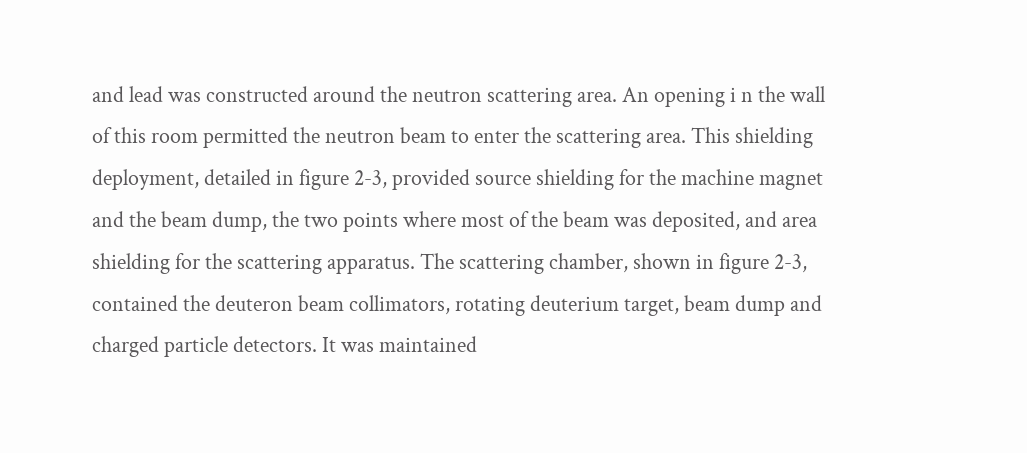and lead was constructed around the neutron scattering area. An opening i n the wall of this room permitted the neutron beam to enter the scattering area. This shielding deployment, detailed in figure 2-3, provided source shielding for the machine magnet and the beam dump, the two points where most of the beam was deposited, and area shielding for the scattering apparatus. The scattering chamber, shown in figure 2-3, contained the deuteron beam collimators, rotating deuterium target, beam dump and charged particle detectors. It was maintained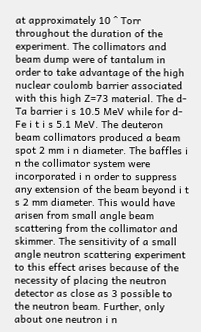at approximately 10 ^ Torr throughout the duration of the experiment. The collimators and beam dump were of tantalum in order to take advantage of the high nuclear coulomb barrier associated with this high Z=73 material. The d-Ta barrier i s 10.5 MeV while for d-Fe i t i s 5.1 MeV. The deuteron beam collimators produced a beam spot 2 mm i n diameter. The baffles i n the collimator system were incorporated i n order to suppress any extension of the beam beyond i t s 2 mm diameter. This would have arisen from small angle beam scattering from the collimator and skimmer. The sensitivity of a small angle neutron scattering experiment to this effect arises because of the necessity of placing the neutron detector as close as 3 possible to the neutron beam. Further, only about one neutron i n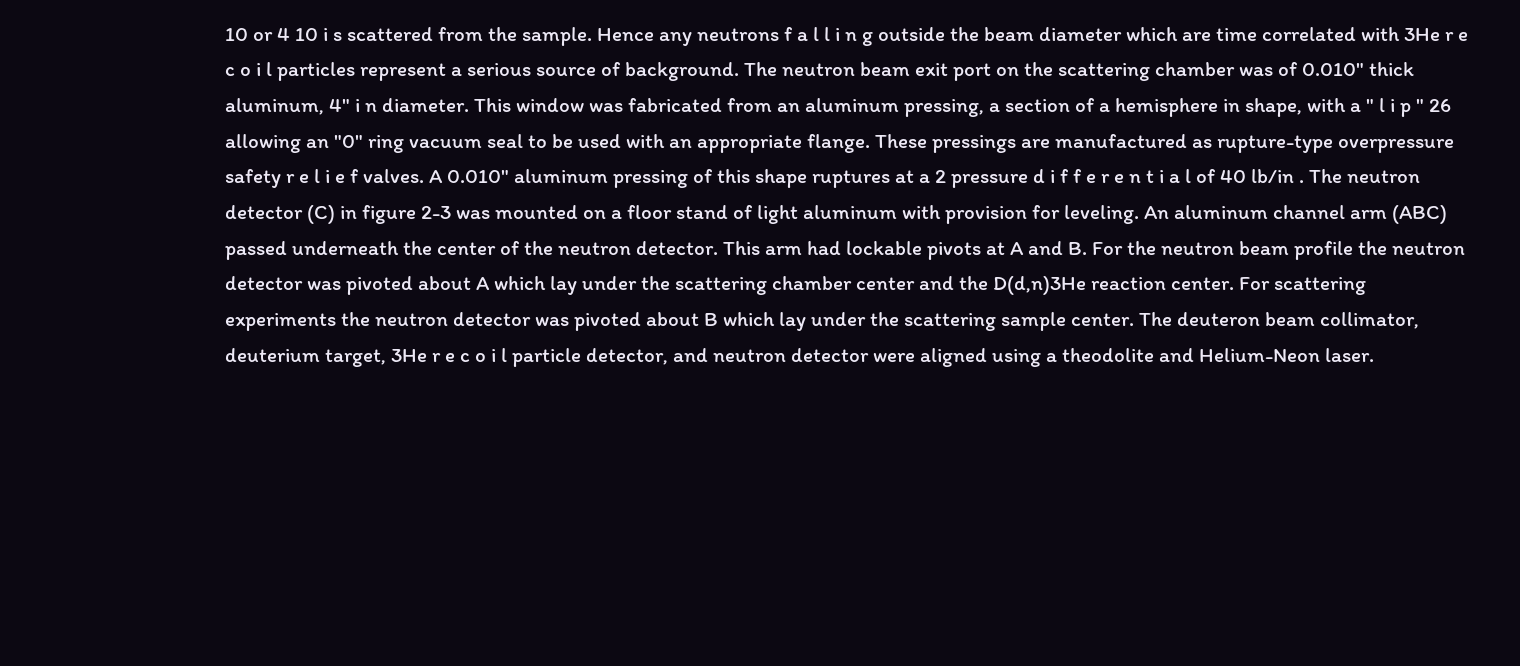10 or 4 10 i s scattered from the sample. Hence any neutrons f a l l i n g outside the beam diameter which are time correlated with 3He r e c o i l particles represent a serious source of background. The neutron beam exit port on the scattering chamber was of 0.010" thick aluminum, 4" i n diameter. This window was fabricated from an aluminum pressing, a section of a hemisphere in shape, with a " l i p " 26 allowing an "0" ring vacuum seal to be used with an appropriate flange. These pressings are manufactured as rupture-type overpressure safety r e l i e f valves. A 0.010" aluminum pressing of this shape ruptures at a 2 pressure d i f f e r e n t i a l of 40 lb/in . The neutron detector (C) in figure 2-3 was mounted on a floor stand of light aluminum with provision for leveling. An aluminum channel arm (ABC) passed underneath the center of the neutron detector. This arm had lockable pivots at A and B. For the neutron beam profile the neutron detector was pivoted about A which lay under the scattering chamber center and the D(d,n)3He reaction center. For scattering experiments the neutron detector was pivoted about B which lay under the scattering sample center. The deuteron beam collimator, deuterium target, 3He r e c o i l particle detector, and neutron detector were aligned using a theodolite and Helium-Neon laser.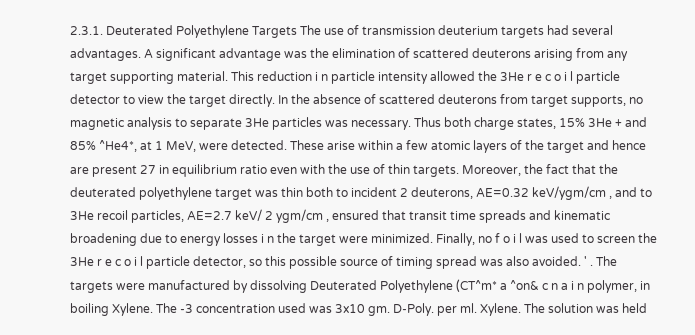2.3.1. Deuterated Polyethylene Targets The use of transmission deuterium targets had several advantages. A significant advantage was the elimination of scattered deuterons arising from any target supporting material. This reduction i n particle intensity allowed the 3He r e c o i l particle detector to view the target directly. In the absence of scattered deuterons from target supports, no magnetic analysis to separate 3He particles was necessary. Thus both charge states, 15% 3He + and 85% ^He4*, at 1 MeV, were detected. These arise within a few atomic layers of the target and hence are present 27 in equilibrium ratio even with the use of thin targets. Moreover, the fact that the deuterated polyethylene target was thin both to incident 2 deuterons, AE=0.32 keV/ygm/cm , and to 3He recoil particles, AE=2.7 keV/ 2 ygm/cm , ensured that transit time spreads and kinematic broadening due to energy losses i n the target were minimized. Finally, no f o i l was used to screen the 3He r e c o i l particle detector, so this possible source of timing spread was also avoided. ' . The targets were manufactured by dissolving Deuterated Polyethylene (CT^m* a ^on& c n a i n polymer, in boiling Xylene. The -3 concentration used was 3x10 gm. D-Poly. per ml. Xylene. The solution was held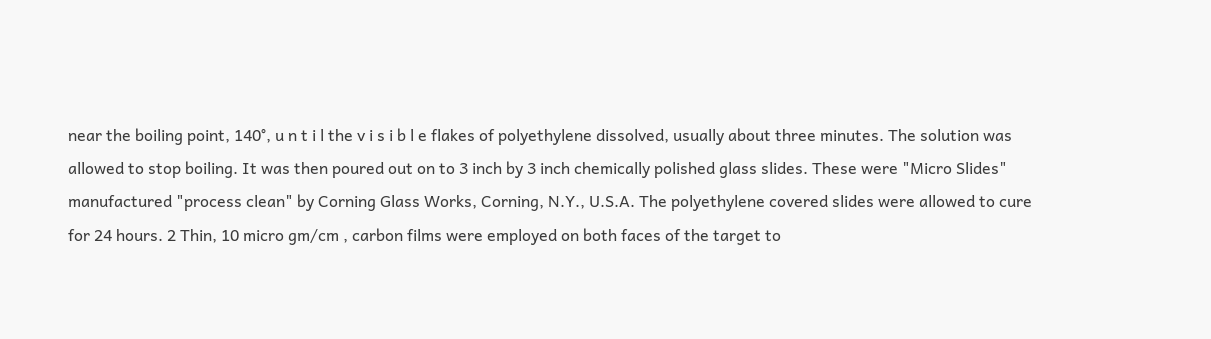near the boiling point, 140°, u n t i l the v i s i b l e flakes of polyethylene dissolved, usually about three minutes. The solution was allowed to stop boiling. It was then poured out on to 3 inch by 3 inch chemically polished glass slides. These were "Micro Slides" manufactured "process clean" by Corning Glass Works, Corning, N.Y., U.S.A. The polyethylene covered slides were allowed to cure for 24 hours. 2 Thin, 10 micro gm/cm , carbon films were employed on both faces of the target to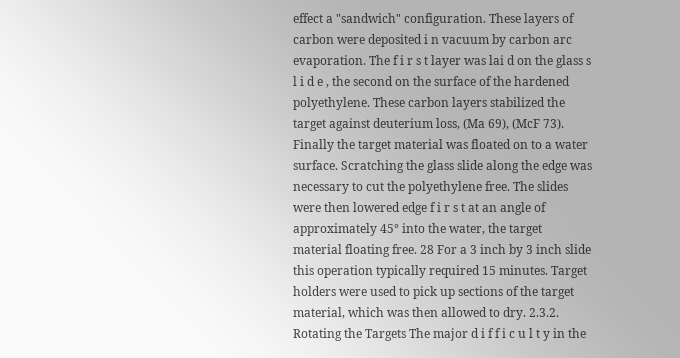effect a "sandwich" configuration. These layers of carbon were deposited i n vacuum by carbon arc evaporation. The f i r s t layer was lai d on the glass s l i d e , the second on the surface of the hardened polyethylene. These carbon layers stabilized the target against deuterium loss, (Ma 69), (McF 73). Finally the target material was floated on to a water surface. Scratching the glass slide along the edge was necessary to cut the polyethylene free. The slides were then lowered edge f i r s t at an angle of approximately 45° into the water, the target material floating free. 28 For a 3 inch by 3 inch slide this operation typically required 15 minutes. Target holders were used to pick up sections of the target material, which was then allowed to dry. 2.3.2. Rotating the Targets The major d i f f i c u l t y in the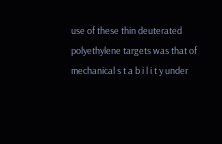use of these thin deuterated polyethylene targets was that of mechanical s t a b i l i t y under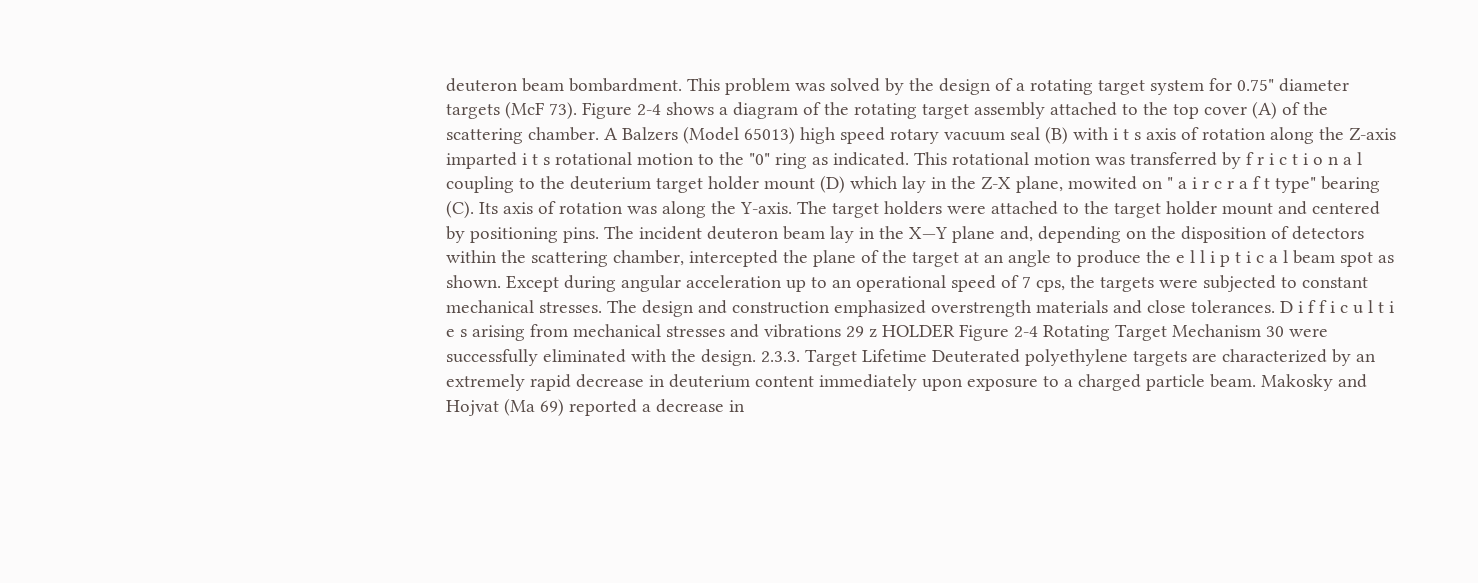deuteron beam bombardment. This problem was solved by the design of a rotating target system for 0.75" diameter targets (McF 73). Figure 2-4 shows a diagram of the rotating target assembly attached to the top cover (A) of the scattering chamber. A Balzers (Model 65013) high speed rotary vacuum seal (B) with i t s axis of rotation along the Z-axis imparted i t s rotational motion to the "0" ring as indicated. This rotational motion was transferred by f r i c t i o n a l coupling to the deuterium target holder mount (D) which lay in the Z-X plane, mowited on " a i r c r a f t type" bearing (C). Its axis of rotation was along the Y-axis. The target holders were attached to the target holder mount and centered by positioning pins. The incident deuteron beam lay in the X—Y plane and, depending on the disposition of detectors within the scattering chamber, intercepted the plane of the target at an angle to produce the e l l i p t i c a l beam spot as shown. Except during angular acceleration up to an operational speed of 7 cps, the targets were subjected to constant mechanical stresses. The design and construction emphasized overstrength materials and close tolerances. D i f f i c u l t i e s arising from mechanical stresses and vibrations 29 z HOLDER Figure 2-4 Rotating Target Mechanism 30 were successfully eliminated with the design. 2.3.3. Target Lifetime Deuterated polyethylene targets are characterized by an extremely rapid decrease in deuterium content immediately upon exposure to a charged particle beam. Makosky and Hojvat (Ma 69) reported a decrease in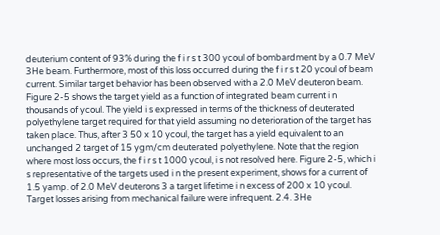deuterium content of 93% during the f i r s t 300 ycoul of bombardment by a 0.7 MeV 3He beam. Furthermore, most of this loss occurred during the f i r s t 20 ycoul of beam current. Similar target behavior has been observed with a 2.0 MeV deuteron beam. Figure 2-5 shows the target yield as a function of integrated beam current i n thousands of ycoul. The yield i s expressed in terms of the thickness of deuterated polyethylene target required for that yield assuming no deterioration of the target has taken place. Thus, after 3 50 x 10 ycoul, the target has a yield equivalent to an unchanged 2 target of 15 ygm/cm deuterated polyethylene. Note that the region where most loss occurs, the f i r s t 1000 ycoul, i s not resolved here. Figure 2-5, which i s representative of the targets used i n the present experiment, shows for a current of 1.5 yamp. of 2.0 MeV deuterons 3 a target lifetime i n excess of 200 x 10 ycoul. Target losses arising from mechanical failure were infrequent. 2.4. 3He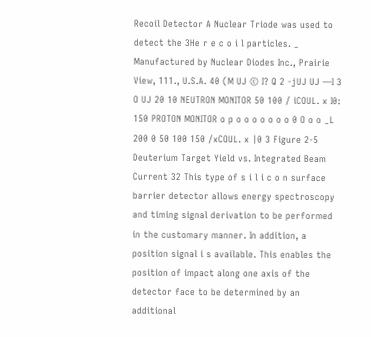Recoil Detector A Nuclear Triode was used to detect the 3He r e c o i l particles. _ Manufactured by Nuclear Diodes Inc., Prairie View, 111., U.S.A. 40 (M UJ © I? Q 2 -jUJ UJ —I 3 O UJ 20 10 NEUTRON MONITOR 50 100 / iCOUL. x I0: 150 PROTON MONITOR o p o o o o o o o 0 O o o _L 200 0 50 100 150 /xCOUL. x |0 3 Figure 2-5 Deuterium Target Yield vs. Integrated Beam Current 32 This type of s i l i c o n surface barrier detector allows energy spectroscopy and timing signal derivation to be performed in the customary manner. In addition, a position signal i s available. This enables the position of impact along one axis of the detector face to be determined by an additional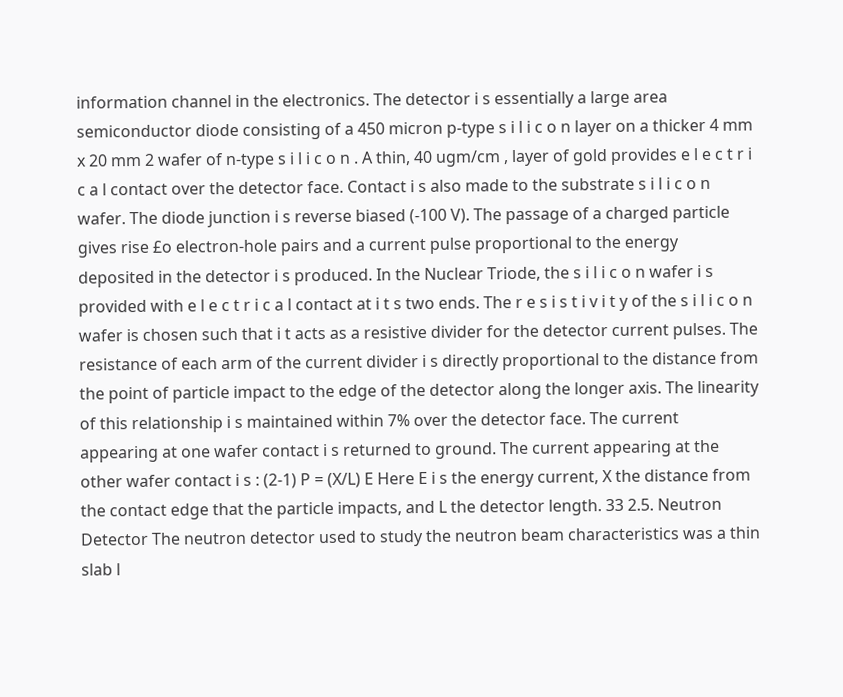information channel in the electronics. The detector i s essentially a large area semiconductor diode consisting of a 450 micron p-type s i l i c o n layer on a thicker 4 mm x 20 mm 2 wafer of n-type s i l i c o n . A thin, 40 ugm/cm , layer of gold provides e l e c t r i c a l contact over the detector face. Contact i s also made to the substrate s i l i c o n wafer. The diode junction i s reverse biased (-100 V). The passage of a charged particle gives rise £o electron-hole pairs and a current pulse proportional to the energy deposited in the detector i s produced. In the Nuclear Triode, the s i l i c o n wafer i s provided with e l e c t r i c a l contact at i t s two ends. The r e s i s t i v i t y of the s i l i c o n wafer is chosen such that i t acts as a resistive divider for the detector current pulses. The resistance of each arm of the current divider i s directly proportional to the distance from the point of particle impact to the edge of the detector along the longer axis. The linearity of this relationship i s maintained within 7% over the detector face. The current appearing at one wafer contact i s returned to ground. The current appearing at the other wafer contact i s : (2-1) P = (X/L) E Here E i s the energy current, X the distance from the contact edge that the particle impacts, and L the detector length. 33 2.5. Neutron Detector The neutron detector used to study the neutron beam characteristics was a thin slab l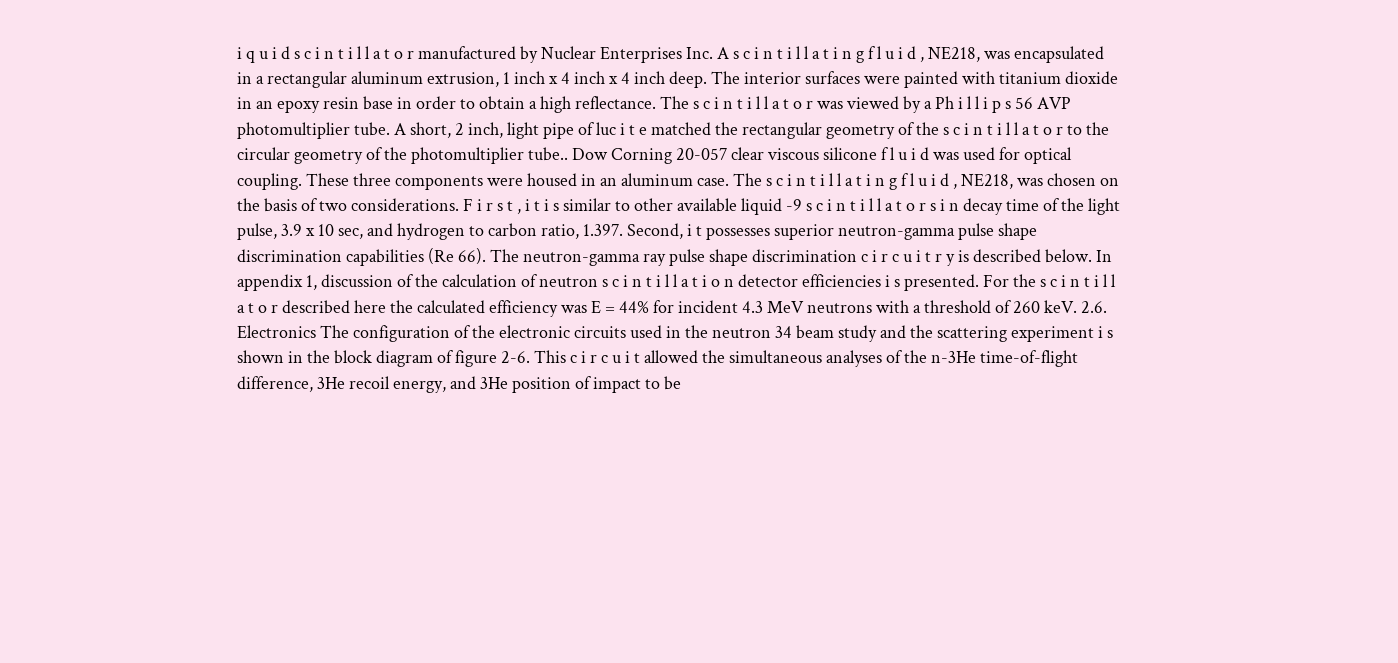i q u i d s c i n t i l l a t o r manufactured by Nuclear Enterprises Inc. A s c i n t i l l a t i n g f l u i d , NE218, was encapsulated in a rectangular aluminum extrusion, 1 inch x 4 inch x 4 inch deep. The interior surfaces were painted with titanium dioxide in an epoxy resin base in order to obtain a high reflectance. The s c i n t i l l a t o r was viewed by a Ph i l l i p s 56 AVP photomultiplier tube. A short, 2 inch, light pipe of luc i t e matched the rectangular geometry of the s c i n t i l l a t o r to the circular geometry of the photomultiplier tube.. Dow Corning 20-057 clear viscous silicone f l u i d was used for optical coupling. These three components were housed in an aluminum case. The s c i n t i l l a t i n g f l u i d , NE218, was chosen on the basis of two considerations. F i r s t , i t i s similar to other available liquid -9 s c i n t i l l a t o r s i n decay time of the light pulse, 3.9 x 10 sec, and hydrogen to carbon ratio, 1.397. Second, i t possesses superior neutron-gamma pulse shape discrimination capabilities (Re 66). The neutron-gamma ray pulse shape discrimination c i r c u i t r y is described below. In appendix 1, discussion of the calculation of neutron s c i n t i l l a t i o n detector efficiencies i s presented. For the s c i n t i l l a t o r described here the calculated efficiency was E = 44% for incident 4.3 MeV neutrons with a threshold of 260 keV. 2.6. Electronics The configuration of the electronic circuits used in the neutron 34 beam study and the scattering experiment i s shown in the block diagram of figure 2-6. This c i r c u i t allowed the simultaneous analyses of the n-3He time-of-flight difference, 3He recoil energy, and 3He position of impact to be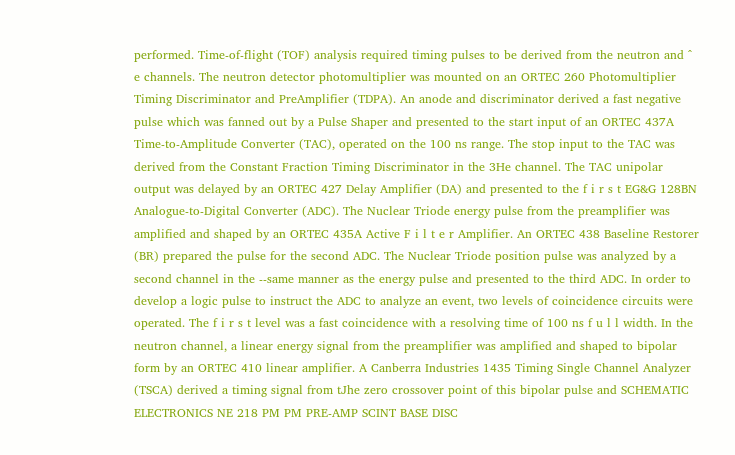performed. Time-of-flight (TOF) analysis required timing pulses to be derived from the neutron and ^ e channels. The neutron detector photomultiplier was mounted on an ORTEC 260 Photomultiplier Timing Discriminator and PreAmplifier (TDPA). An anode and discriminator derived a fast negative pulse which was fanned out by a Pulse Shaper and presented to the start input of an ORTEC 437A Time-to-Amplitude Converter (TAC), operated on the 100 ns range. The stop input to the TAC was derived from the Constant Fraction Timing Discriminator in the 3He channel. The TAC unipolar output was delayed by an ORTEC 427 Delay Amplifier (DA) and presented to the f i r s t EG&G 128BN Analogue-to-Digital Converter (ADC). The Nuclear Triode energy pulse from the preamplifier was amplified and shaped by an ORTEC 435A Active F i l t e r Amplifier. An ORTEC 438 Baseline Restorer (BR) prepared the pulse for the second ADC. The Nuclear Triode position pulse was analyzed by a second channel in the --same manner as the energy pulse and presented to the third ADC. In order to develop a logic pulse to instruct the ADC to analyze an event, two levels of coincidence circuits were operated. The f i r s t level was a fast coincidence with a resolving time of 100 ns f u l l width. In the neutron channel, a linear energy signal from the preamplifier was amplified and shaped to bipolar form by an ORTEC 410 linear amplifier. A Canberra Industries 1435 Timing Single Channel Analyzer (TSCA) derived a timing signal from tJhe zero crossover point of this bipolar pulse and SCHEMATIC ELECTRONICS NE 218 PM PM PRE-AMP SCINT BASE DISC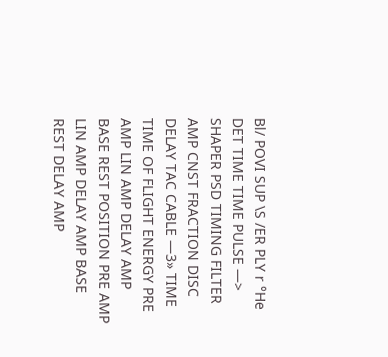Bl/ POVI SUP \S /ER PLY r °He DET TIME TIME PULSE —> SHAPER PSD TIMING FILTER AMP CNST FRACTION DISC DELAY TAC CABLE —3» TIME TIME OF FLIGHT ENERGY PRE AMP LIN AMP DELAY AMP BASE REST POSITION PRE AMP LIN AMP DELAY AMP BASE REST DELAY AMP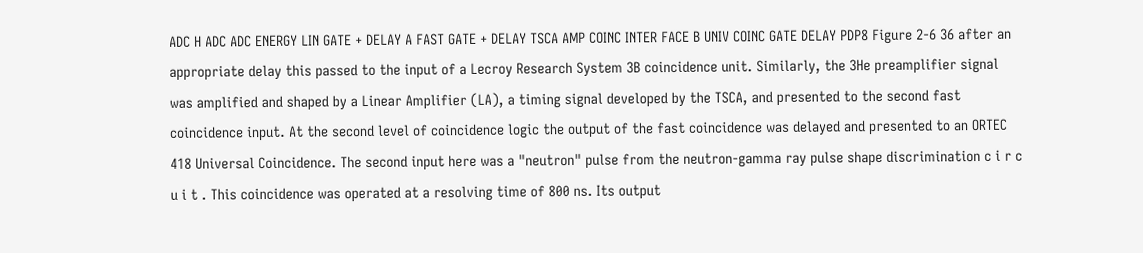ADC H ADC ADC ENERGY LIN GATE + DELAY A FAST GATE + DELAY TSCA AMP COINC INTER FACE B UNIV COINC GATE DELAY PDP8 Figure 2-6 36 after an appropriate delay this passed to the input of a Lecroy Research System 3B coincidence unit. Similarly, the 3He preamplifier signal was amplified and shaped by a Linear Amplifier (LA), a timing signal developed by the TSCA, and presented to the second fast coincidence input. At the second level of coincidence logic the output of the fast coincidence was delayed and presented to an ORTEC 418 Universal Coincidence. The second input here was a "neutron" pulse from the neutron-gamma ray pulse shape discrimination c i r c u i t . This coincidence was operated at a resolving time of 800 ns. Its output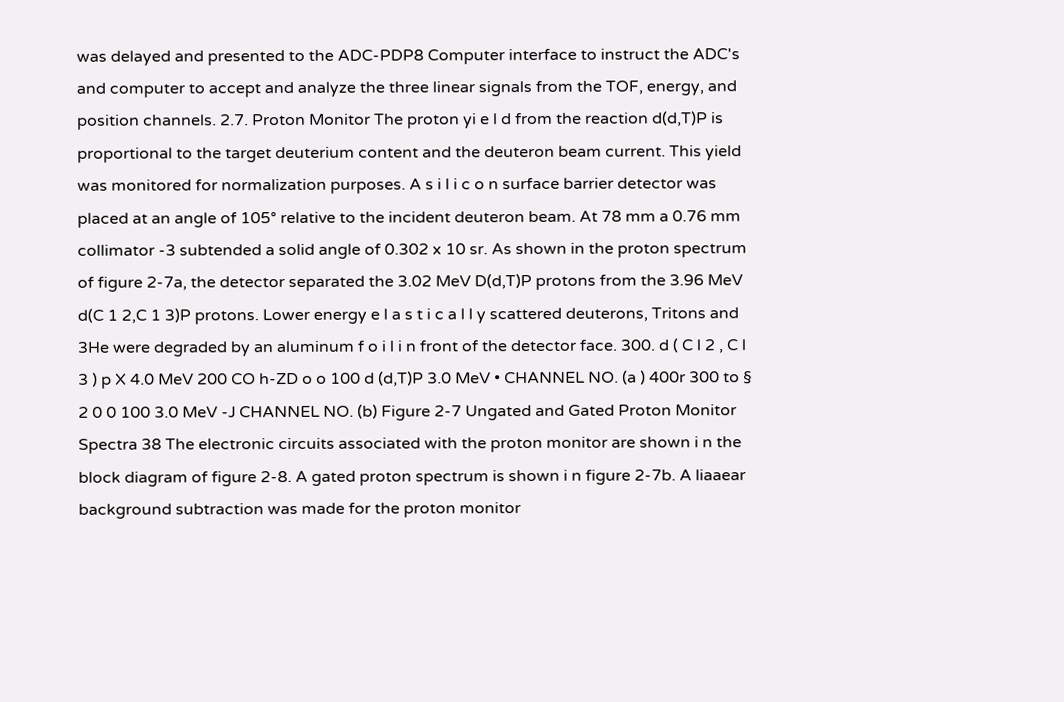was delayed and presented to the ADC-PDP8 Computer interface to instruct the ADC's and computer to accept and analyze the three linear signals from the TOF, energy, and position channels. 2.7. Proton Monitor The proton yi e l d from the reaction d(d,T)P is proportional to the target deuterium content and the deuteron beam current. This yield was monitored for normalization purposes. A s i l i c o n surface barrier detector was placed at an angle of 105° relative to the incident deuteron beam. At 78 mm a 0.76 mm collimator -3 subtended a solid angle of 0.302 x 10 sr. As shown in the proton spectrum of figure 2-7a, the detector separated the 3.02 MeV D(d,T)P protons from the 3.96 MeV d(C 1 2,C 1 3)P protons. Lower energy e l a s t i c a l l y scattered deuterons, Tritons and 3He were degraded by an aluminum f o i l i n front of the detector face. 300. d ( C l 2 , C l 3 ) p X 4.0 MeV 200 CO h-ZD o o 100 d (d,T)P 3.0 MeV • CHANNEL NO. (a ) 400r 300 to § 2 0 0 100 3.0 MeV -J CHANNEL NO. (b) Figure 2-7 Ungated and Gated Proton Monitor Spectra 38 The electronic circuits associated with the proton monitor are shown i n the block diagram of figure 2-8. A gated proton spectrum is shown i n figure 2-7b. A liaaear background subtraction was made for the proton monitor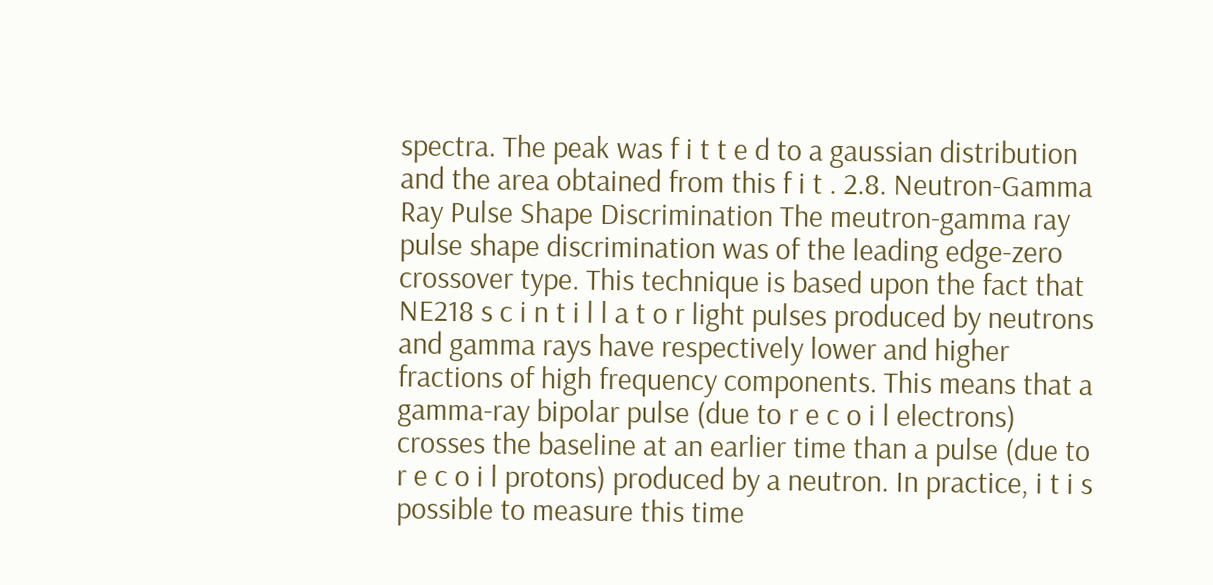spectra. The peak was f i t t e d to a gaussian distribution and the area obtained from this f i t . 2.8. Neutron-Gamma Ray Pulse Shape Discrimination The meutron-gamma ray pulse shape discrimination was of the leading edge-zero crossover type. This technique is based upon the fact that NE218 s c i n t i l l a t o r light pulses produced by neutrons and gamma rays have respectively lower and higher fractions of high frequency components. This means that a gamma-ray bipolar pulse (due to r e c o i l electrons) crosses the baseline at an earlier time than a pulse (due to r e c o i l protons) produced by a neutron. In practice, i t i s possible to measure this time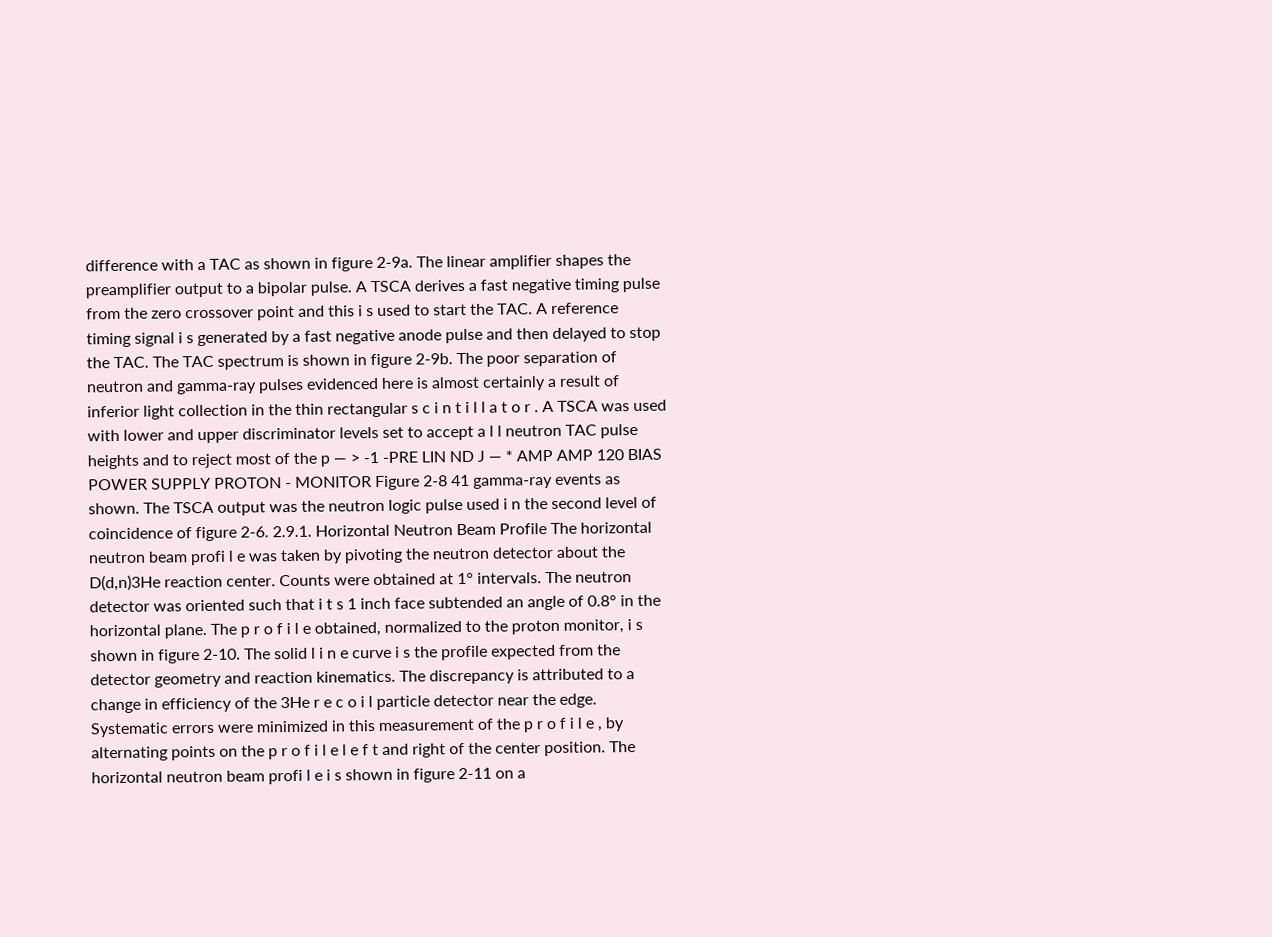difference with a TAC as shown in figure 2-9a. The linear amplifier shapes the preamplifier output to a bipolar pulse. A TSCA derives a fast negative timing pulse from the zero crossover point and this i s used to start the TAC. A reference timing signal i s generated by a fast negative anode pulse and then delayed to stop the TAC. The TAC spectrum is shown in figure 2-9b. The poor separation of neutron and gamma-ray pulses evidenced here is almost certainly a result of inferior light collection in the thin rectangular s c i n t i l l a t o r . A TSCA was used with lower and upper discriminator levels set to accept a l l neutron TAC pulse heights and to reject most of the p — > -1 -PRE LIN ND J — * AMP AMP 120 BIAS POWER SUPPLY PROTON - MONITOR Figure 2-8 41 gamma-ray events as shown. The TSCA output was the neutron logic pulse used i n the second level of coincidence of figure 2-6. 2.9.1. Horizontal Neutron Beam Profile The horizontal neutron beam profi l e was taken by pivoting the neutron detector about the D(d,n)3He reaction center. Counts were obtained at 1° intervals. The neutron detector was oriented such that i t s 1 inch face subtended an angle of 0.8° in the horizontal plane. The p r o f i l e obtained, normalized to the proton monitor, i s shown in figure 2-10. The solid l i n e curve i s the profile expected from the detector geometry and reaction kinematics. The discrepancy is attributed to a change in efficiency of the 3He r e c o i l particle detector near the edge. Systematic errors were minimized in this measurement of the p r o f i l e , by alternating points on the p r o f i l e l e f t and right of the center position. The horizontal neutron beam profi l e i s shown in figure 2-11 on a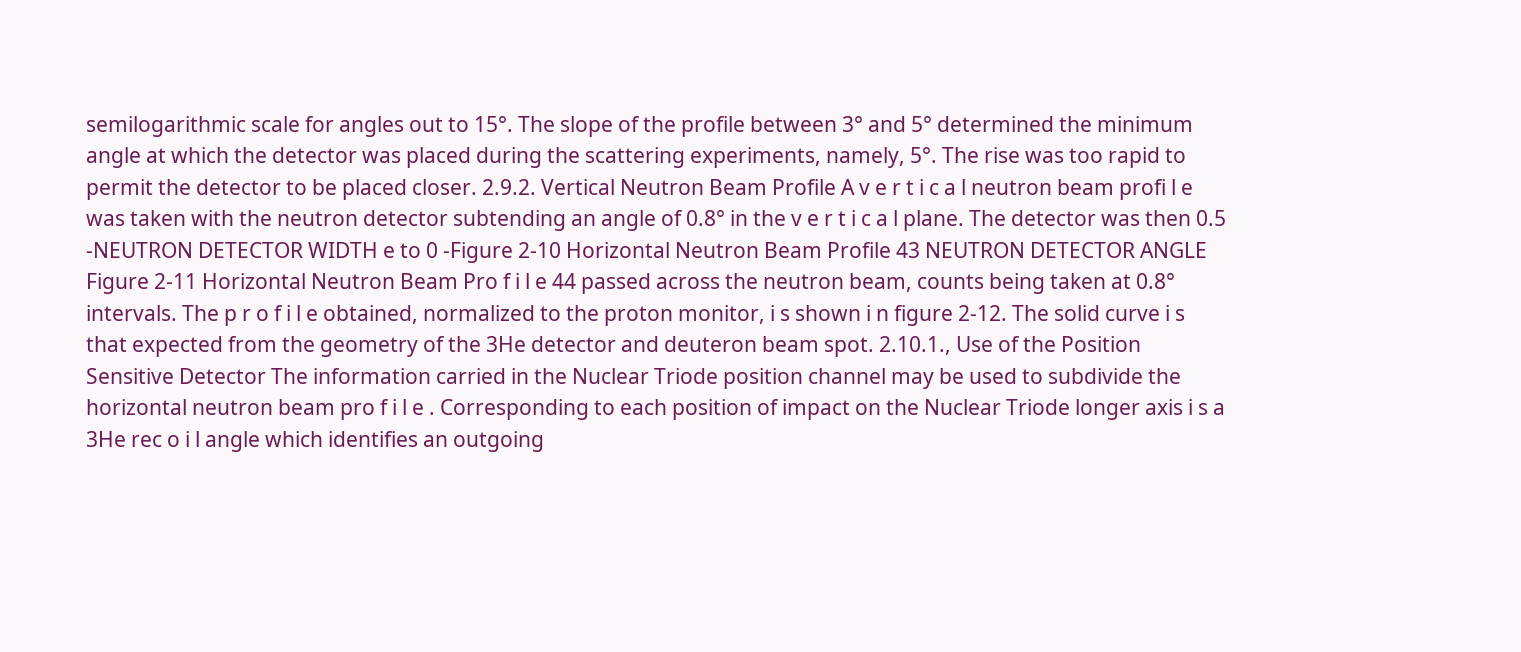semilogarithmic scale for angles out to 15°. The slope of the profile between 3° and 5° determined the minimum angle at which the detector was placed during the scattering experiments, namely, 5°. The rise was too rapid to permit the detector to be placed closer. 2.9.2. Vertical Neutron Beam Profile A v e r t i c a l neutron beam profi l e was taken with the neutron detector subtending an angle of 0.8° in the v e r t i c a l plane. The detector was then 0.5 -NEUTRON DETECTOR WIDTH e to 0 -Figure 2-10 Horizontal Neutron Beam Profile 43 NEUTRON DETECTOR ANGLE Figure 2-11 Horizontal Neutron Beam Pro f i l e 44 passed across the neutron beam, counts being taken at 0.8° intervals. The p r o f i l e obtained, normalized to the proton monitor, i s shown i n figure 2-12. The solid curve i s that expected from the geometry of the 3He detector and deuteron beam spot. 2.10.1., Use of the Position Sensitive Detector The information carried in the Nuclear Triode position channel may be used to subdivide the horizontal neutron beam pro f i l e . Corresponding to each position of impact on the Nuclear Triode longer axis i s a 3He rec o i l angle which identifies an outgoing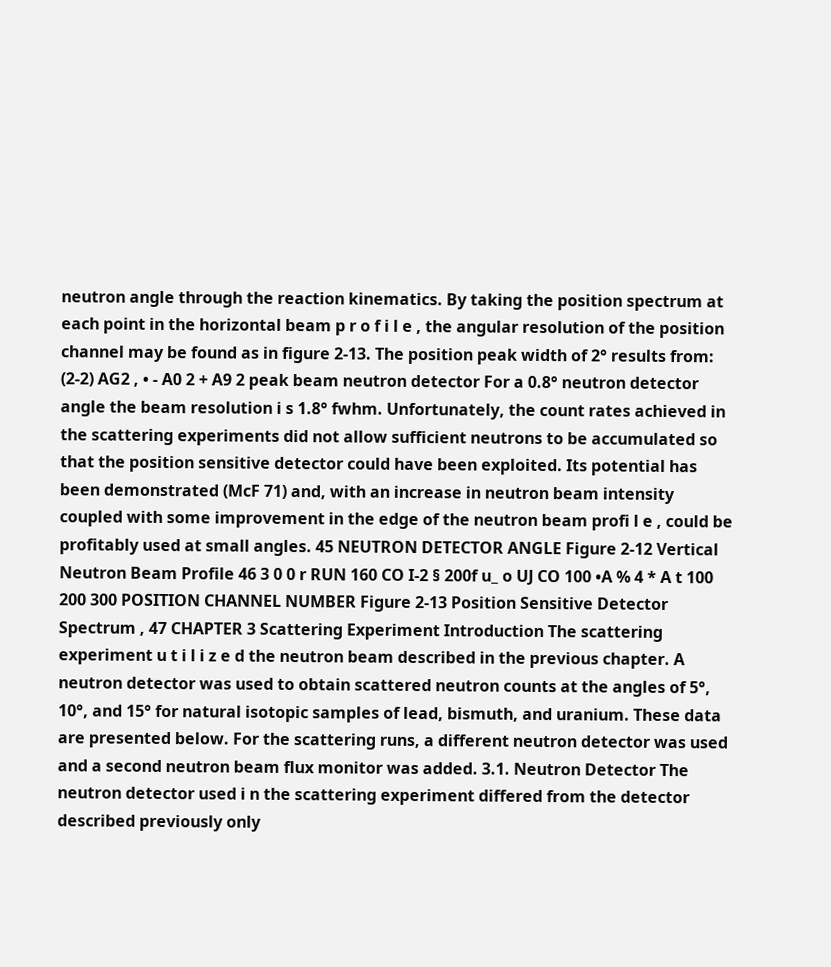neutron angle through the reaction kinematics. By taking the position spectrum at each point in the horizontal beam p r o f i l e , the angular resolution of the position channel may be found as in figure 2-13. The position peak width of 2° results from: (2-2) AG2 , • - A0 2 + A9 2 peak beam neutron detector For a 0.8° neutron detector angle the beam resolution i s 1.8° fwhm. Unfortunately, the count rates achieved in the scattering experiments did not allow sufficient neutrons to be accumulated so that the position sensitive detector could have been exploited. Its potential has been demonstrated (McF 71) and, with an increase in neutron beam intensity coupled with some improvement in the edge of the neutron beam profi l e , could be profitably used at small angles. 45 NEUTRON DETECTOR ANGLE Figure 2-12 Vertical Neutron Beam Profile 46 3 0 0 r RUN 160 CO I-2 § 200f u_ o UJ CO 100 •A % 4 * A t 100 200 300 POSITION CHANNEL NUMBER Figure 2-13 Position Sensitive Detector Spectrum , 47 CHAPTER 3 Scattering Experiment Introduction The scattering experiment u t i l i z e d the neutron beam described in the previous chapter. A neutron detector was used to obtain scattered neutron counts at the angles of 5°, 10°, and 15° for natural isotopic samples of lead, bismuth, and uranium. These data are presented below. For the scattering runs, a different neutron detector was used and a second neutron beam flux monitor was added. 3.1. Neutron Detector The neutron detector used i n the scattering experiment differed from the detector described previously only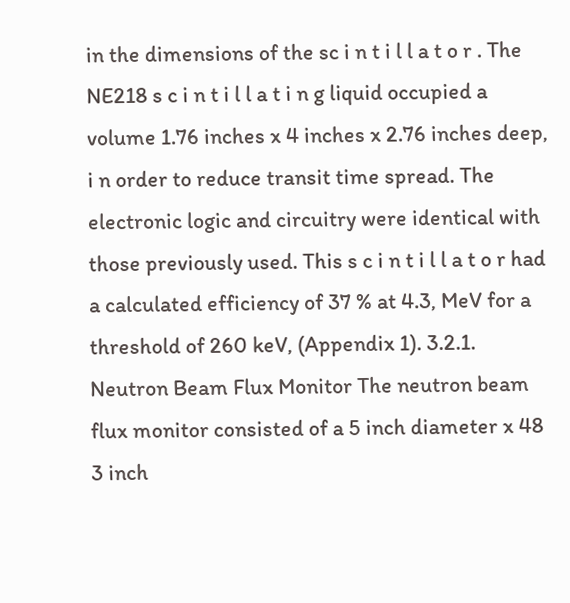in the dimensions of the sc i n t i l l a t o r . The NE218 s c i n t i l l a t i n g liquid occupied a volume 1.76 inches x 4 inches x 2.76 inches deep, i n order to reduce transit time spread. The electronic logic and circuitry were identical with those previously used. This s c i n t i l l a t o r had a calculated efficiency of 37 % at 4.3, MeV for a threshold of 260 keV, (Appendix 1). 3.2.1. Neutron Beam Flux Monitor The neutron beam flux monitor consisted of a 5 inch diameter x 48 3 inch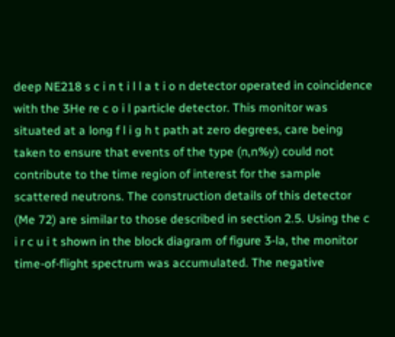deep NE218 s c i n t i l l a t i o n detector operated in coincidence with the 3He re c o i l particle detector. This monitor was situated at a long f l i g h t path at zero degrees, care being taken to ensure that events of the type (n,n%y) could not contribute to the time region of interest for the sample scattered neutrons. The construction details of this detector (Me 72) are similar to those described in section 2.5. Using the c i r c u i t shown in the block diagram of figure 3-la, the monitor time-of-flight spectrum was accumulated. The negative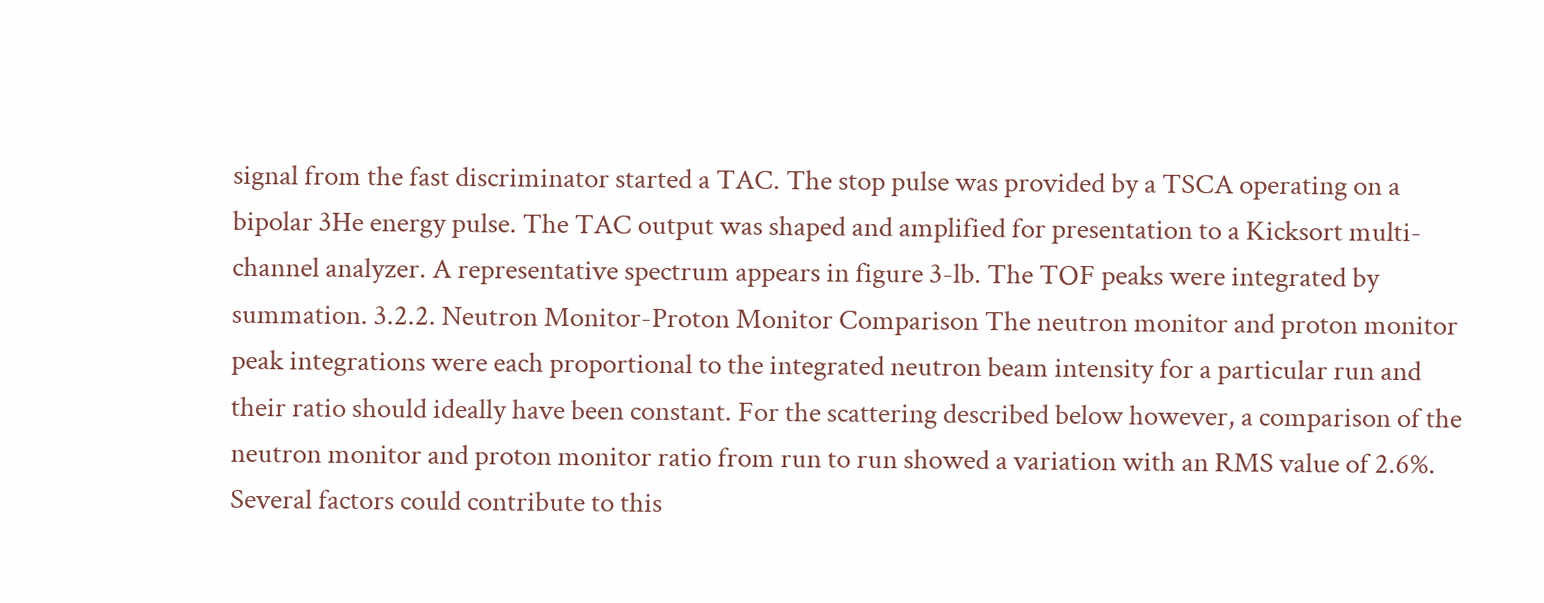signal from the fast discriminator started a TAC. The stop pulse was provided by a TSCA operating on a bipolar 3He energy pulse. The TAC output was shaped and amplified for presentation to a Kicksort multi-channel analyzer. A representative spectrum appears in figure 3-lb. The TOF peaks were integrated by summation. 3.2.2. Neutron Monitor-Proton Monitor Comparison The neutron monitor and proton monitor peak integrations were each proportional to the integrated neutron beam intensity for a particular run and their ratio should ideally have been constant. For the scattering described below however, a comparison of the neutron monitor and proton monitor ratio from run to run showed a variation with an RMS value of 2.6%. Several factors could contribute to this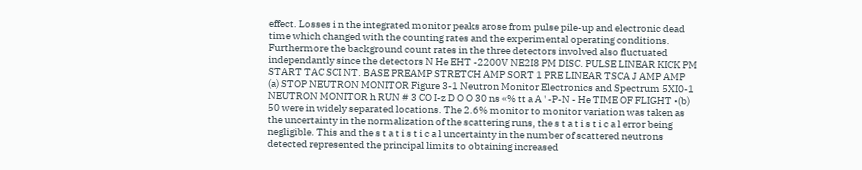effect. Losses i n the integrated monitor peaks arose from pulse pile-up and electronic dead time which changed with the counting rates and the experimental operating conditions. Furthermore the background count rates in the three detectors involved also fluctuated independantly since the detectors N He EHT -2200V NE2I8 PM DISC. PULSE LINEAR KICK PM START TAC SCI NT. BASE PREAMP STRETCH AMP SORT 1 PRE LINEAR TSCA J AMP AMP (a) STOP NEUTRON MONITOR Figure 3-1 Neutron Monitor Electronics and Spectrum 5XI0-1 NEUTRON MONITOR h RUN # 3 CO I-z D O O 30 ns «% tt a A ' -P-N - He TIME OF FLIGHT •(b) 50 were in widely separated locations. The 2.6% monitor to monitor variation was taken as the uncertainty in the normalization of the scattering runs, the s t a t i s t i c a l error being negligible. This and the s t a t i s t i c a l uncertainty in the number of scattered neutrons detected represented the principal limits to obtaining increased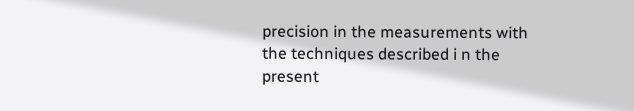precision in the measurements with the techniques described i n the present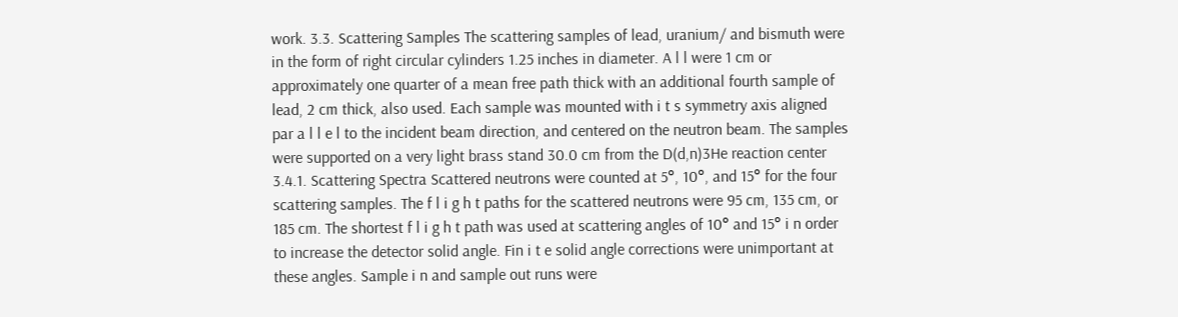work. 3.3. Scattering Samples The scattering samples of lead, uranium/ and bismuth were in the form of right circular cylinders 1.25 inches in diameter. A l l were 1 cm or approximately one quarter of a mean free path thick with an additional fourth sample of lead, 2 cm thick, also used. Each sample was mounted with i t s symmetry axis aligned par a l l e l to the incident beam direction, and centered on the neutron beam. The samples were supported on a very light brass stand 30.0 cm from the D(d,n)3He reaction center 3.4.1. Scattering Spectra Scattered neutrons were counted at 5°, 10°, and 15° for the four scattering samples. The f l i g h t paths for the scattered neutrons were 95 cm, 135 cm, or 185 cm. The shortest f l i g h t path was used at scattering angles of 10° and 15° i n order to increase the detector solid angle. Fin i t e solid angle corrections were unimportant at these angles. Sample i n and sample out runs were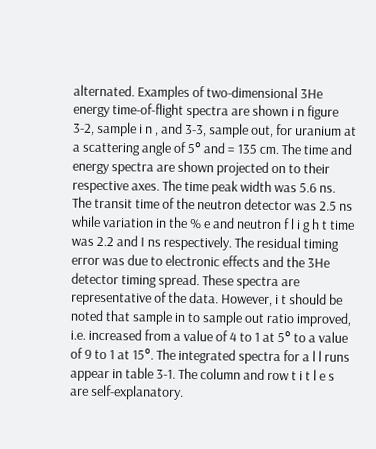alternated. Examples of two-dimensional 3He energy time-of-flight spectra are shown i n figure 3-2, sample i n , and 3-3, sample out, for uranium at a scattering angle of 5° and = 135 cm. The time and energy spectra are shown projected on to their respective axes. The time peak width was 5.6 ns. The transit time of the neutron detector was 2.5 ns while variation in the % e and neutron f l i g h t time was 2.2 and I ns respectively. The residual timing error was due to electronic effects and the 3He detector timing spread. These spectra are representative of the data. However, i t should be noted that sample in to sample out ratio improved, i.e. increased from a value of 4 to 1 at 5° to a value of 9 to 1 at 15°. The integrated spectra for a l l runs appear in table 3-1. The column and row t i t l e s are self-explanatory.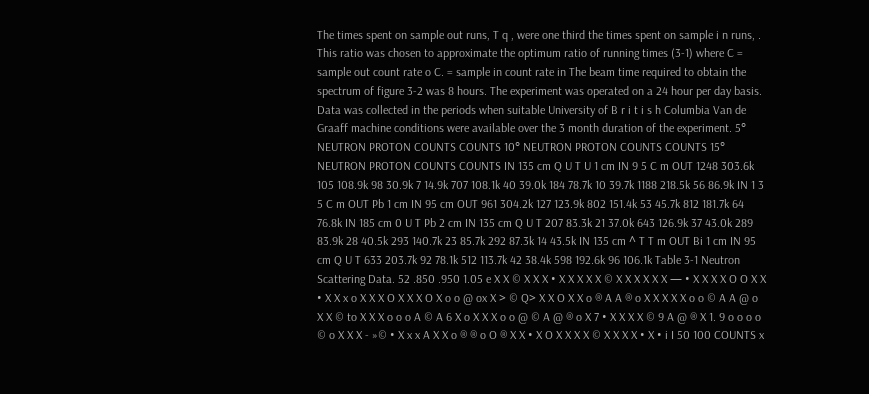The times spent on sample out runs, T q , were one third the times spent on sample i n runs, . This ratio was chosen to approximate the optimum ratio of running times (3-1) where C = sample out count rate o C. = sample in count rate in The beam time required to obtain the spectrum of figure 3-2 was 8 hours. The experiment was operated on a 24 hour per day basis. Data was collected in the periods when suitable University of B r i t i s h Columbia Van de Graaff machine conditions were available over the 3 month duration of the experiment. 5° NEUTRON PROTON COUNTS COUNTS 10° NEUTRON PROTON COUNTS COUNTS 15° NEUTRON PROTON COUNTS COUNTS IN 135 cm Q U T U 1 cm IN 9 5 C m OUT 1248 303.6k 105 108.9k 98 30.9k 7 14.9k 707 108.1k 40 39.0k 184 78.7k 10 39.7k 1188 218.5k 56 86.9k IN 1 3 5 C m OUT Pb 1 cm IN 95 cm OUT 961 304.2k 127 123.9k 802 151.4k 53 45.7k 812 181.7k 64 76.8k IN 185 cm 0 U T Pb 2 cm IN 135 cm Q U T 207 83.3k 21 37.0k 643 126.9k 37 43.0k 289 83.9k 28 40.5k 293 140.7k 23 85.7k 292 87.3k 14 43.5k IN 135 cm ^ T T m OUT Bi 1 cm IN 95 cm Q U T 633 203.7k 92 78.1k 512 113.7k 42 38.4k 598 192.6k 96 106.1k Table 3-1 Neutron Scattering Data. 52 .850 .950 1.05 e X X © X X X • X X X X X © X X X X X X — • X X X X O O X X • X X x o X X X O X X X O X o o @ ox X > © Q> X X O X X o ® A A ® o X X X X X o o © A A @ o X X © to X X X o o o A © A 6 X o X X X o o @ © A @ ® o X 7 • X X X X © 9 A @ ® X 1. 9 o o o o © o X X X - »© • X x x A X X o ® ® o O ® X X • X O X X X X © X X X X • X • i I 50 100 COUNTS x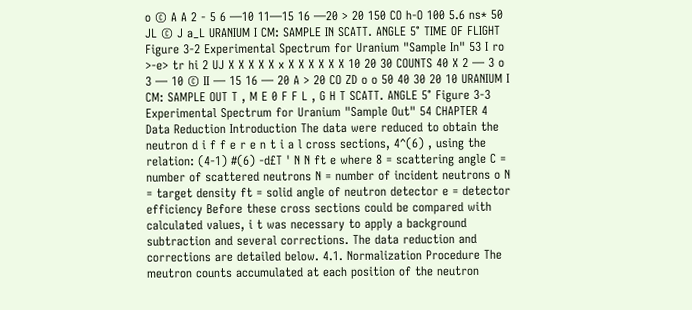o © A A 2 - 5 6 —10 11—15 16 —20 > 20 150 CO h-O 100 5.6 ns* 50 JL © J a_L URANIUM I CM: SAMPLE IN SCATT. ANGLE 5° TIME OF FLIGHT Figure 3-2 Experimental Spectrum for Uranium "Sample In" 53 I ro >-e> tr hi 2 UJ X X X X X x X X X X X X 10 20 30 COUNTS 40 X 2 — 3 o 3 — 10 © II — 15 16 — 20 A > 20 CO ZD o o 50 40 30 20 10 URANIUM I CM: SAMPLE OUT T , M E 0 F F L , G H T SCATT. ANGLE 5° Figure 3-3 Experimental Spectrum for Uranium "Sample Out" 54 CHAPTER 4 Data Reduction Introduction The data were reduced to obtain the neutron d i f f e r e n t i a l cross sections, 4^(6) , using the relation: (4-1) #(6) -d£T ' N N ft e where 8 = scattering angle C = number of scattered neutrons N = number of incident neutrons o N = target density ft = solid angle of neutron detector e = detector efficiency Before these cross sections could be compared with calculated values, i t was necessary to apply a background subtraction and several corrections. The data reduction and corrections are detailed below. 4.1. Normalization Procedure The meutron counts accumulated at each position of the neutron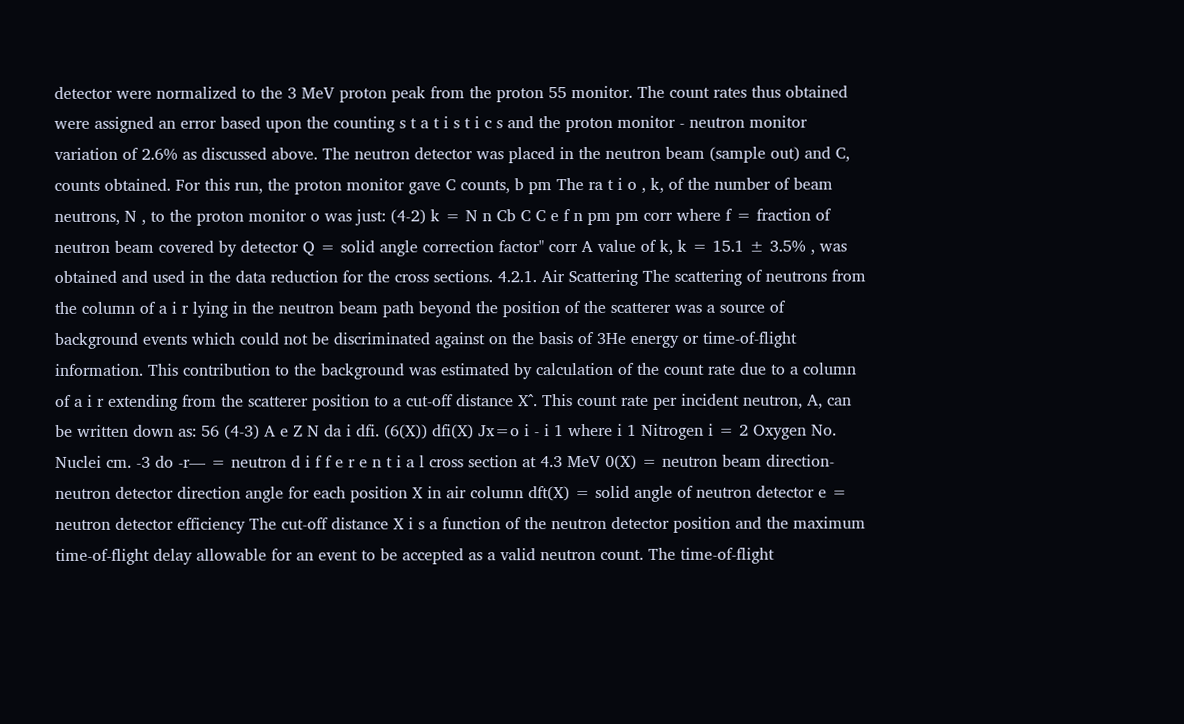detector were normalized to the 3 MeV proton peak from the proton 55 monitor. The count rates thus obtained were assigned an error based upon the counting s t a t i s t i c s and the proton monitor - neutron monitor variation of 2.6% as discussed above. The neutron detector was placed in the neutron beam (sample out) and C, counts obtained. For this run, the proton monitor gave C counts, b pm The ra t i o , k, of the number of beam neutrons, N , to the proton monitor o was just: (4-2) k = N n Cb C C e f n pm pm corr where f = fraction of neutron beam covered by detector Q = solid angle correction factor" corr A value of k, k = 15.1 ± 3.5% , was obtained and used in the data reduction for the cross sections. 4.2.1. Air Scattering The scattering of neutrons from the column of a i r lying in the neutron beam path beyond the position of the scatterer was a source of background events which could not be discriminated against on the basis of 3He energy or time-of-flight information. This contribution to the background was estimated by calculation of the count rate due to a column of a i r extending from the scatterer position to a cut-off distance X^. This count rate per incident neutron, A, can be written down as: 56 (4-3) A e Z N da i dfi. (6(X)) dfi(X) Jx=o i - i 1 where i 1 Nitrogen i = 2 Oxygen No. Nuclei cm. -3 do -r— = neutron d i f f e r e n t i a l cross section at 4.3 MeV 0(X) = neutron beam direction-neutron detector direction angle for each position X in air column dft(X) = solid angle of neutron detector e = neutron detector efficiency The cut-off distance X i s a function of the neutron detector position and the maximum time-of-flight delay allowable for an event to be accepted as a valid neutron count. The time-of-flight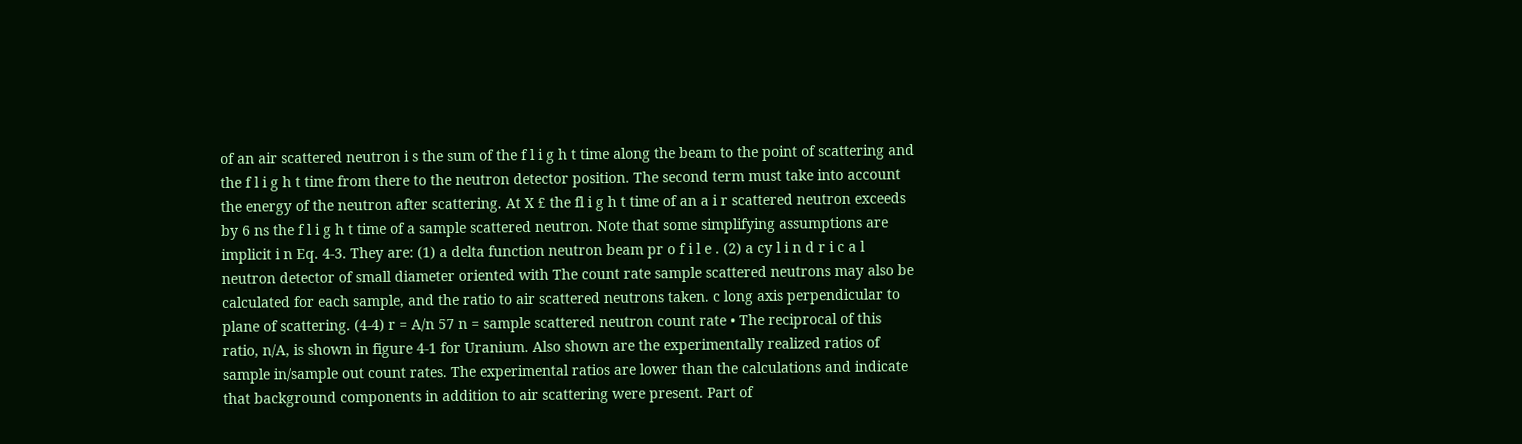of an air scattered neutron i s the sum of the f l i g h t time along the beam to the point of scattering and the f l i g h t time from there to the neutron detector position. The second term must take into account the energy of the neutron after scattering. At X £ the fl i g h t time of an a i r scattered neutron exceeds by 6 ns the f l i g h t time of a sample scattered neutron. Note that some simplifying assumptions are implicit i n Eq. 4-3. They are: (1) a delta function neutron beam pr o f i l e . (2) a cy l i n d r i c a l neutron detector of small diameter oriented with The count rate sample scattered neutrons may also be calculated for each sample, and the ratio to air scattered neutrons taken. c long axis perpendicular to plane of scattering. (4-4) r = A/n 57 n = sample scattered neutron count rate • The reciprocal of this ratio, n/A, is shown in figure 4-1 for Uranium. Also shown are the experimentally realized ratios of sample in/sample out count rates. The experimental ratios are lower than the calculations and indicate that background components in addition to air scattering were present. Part of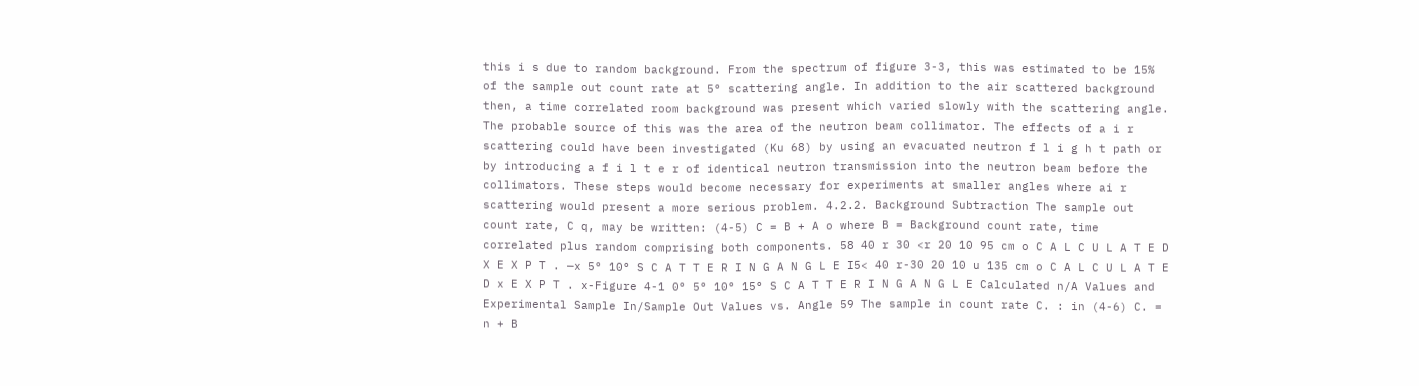this i s due to random background. From the spectrum of figure 3-3, this was estimated to be 15% of the sample out count rate at 5° scattering angle. In addition to the air scattered background then, a time correlated room background was present which varied slowly with the scattering angle. The probable source of this was the area of the neutron beam collimator. The effects of a i r scattering could have been investigated (Ku 68) by using an evacuated neutron f l i g h t path or by introducing a f i l t e r of identical neutron transmission into the neutron beam before the collimators. These steps would become necessary for experiments at smaller angles where ai r scattering would present a more serious problem. 4.2.2. Background Subtraction The sample out count rate, C q, may be written: (4-5) C = B + A o where B = Background count rate, time correlated plus random comprising both components. 58 40 r 30 <r 20 10 95 cm o C A L C U L A T E D X E X P T . —x 5° 10° S C A T T E R I N G A N G L E I5< 40 r-30 20 10 u 135 cm o C A L C U L A T E D x E X P T . x-Figure 4-1 0° 5° 10° 15° S C A T T E R I N G A N G L E Calculated n/A Values and Experimental Sample In/Sample Out Values vs. Angle 59 The sample in count rate C. : in (4-6) C. = n + B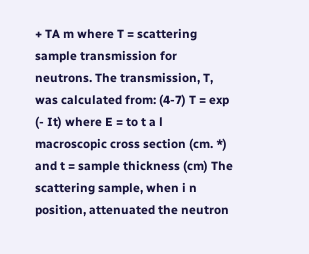+ TA m where T = scattering sample transmission for neutrons. The transmission, T, was calculated from: (4-7) T = exp (- It) where E = to t a l macroscopic cross section (cm. *) and t = sample thickness (cm) The scattering sample, when i n position, attenuated the neutron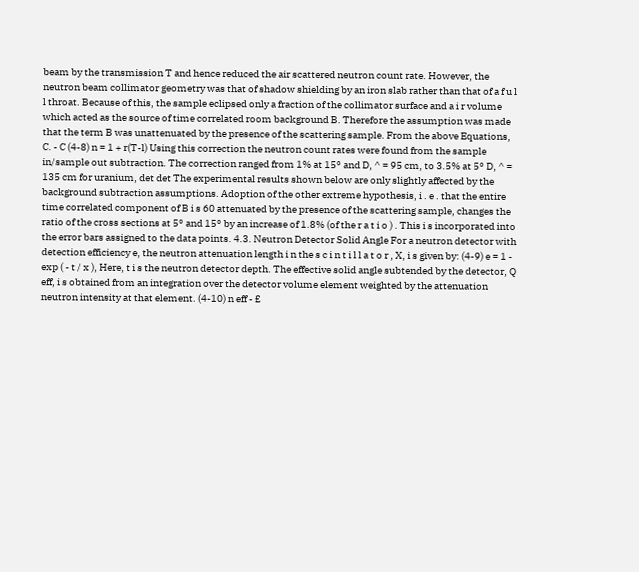beam by the transmission T and hence reduced the air scattered neutron count rate. However, the neutron beam collimator geometry was that of shadow shielding by an iron slab rather than that of a f u l l throat. Because of this, the sample eclipsed only a fraction of the collimator surface and a i r volume which acted as the source of time correlated room background B. Therefore the assumption was made that the term B was unattenuated by the presence of the scattering sample. From the above Equations, C. - C (4-8) n = 1 + r(T-l) Using this correction the neutron count rates were found from the sample in/sample out subtraction. The correction ranged from 1% at 15° and D, ^ = 95 cm, to 3.5% at 5° D, ^ = 135 cm for uranium, det det The experimental results shown below are only slightly affected by the background subtraction assumptions. Adoption of the other extreme hypothesis, i . e . that the entire time correlated component of B i s 60 attenuated by the presence of the scattering sample, changes the ratio of the cross sections at 5° and 15° by an increase of 1.8% (of the r a t i o ) . This i s incorporated into the error bars assigned to the data points. 4.3. Neutron Detector Solid Angle For a neutron detector with detection efficiency e, the neutron attenuation length i n the s c i n t i l l a t o r , X, i s given by: (4-9) e = 1 - exp ( - t / x ), Here, t i s the neutron detector depth. The effective solid angle subtended by the detector, Q eff, i s obtained from an integration over the detector volume element weighted by the attenuation neutron intensity at that element. (4-10) n eff - £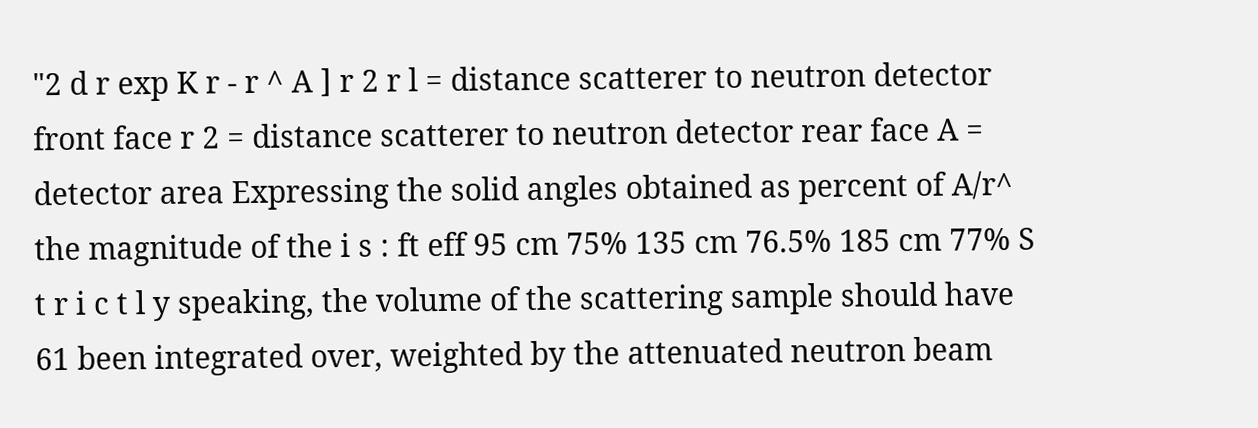"2 d r exp K r - r ^ A ] r 2 r l = distance scatterer to neutron detector front face r 2 = distance scatterer to neutron detector rear face A = detector area Expressing the solid angles obtained as percent of A/r^ the magnitude of the i s : ft eff 95 cm 75% 135 cm 76.5% 185 cm 77% S t r i c t l y speaking, the volume of the scattering sample should have 61 been integrated over, weighted by the attenuated neutron beam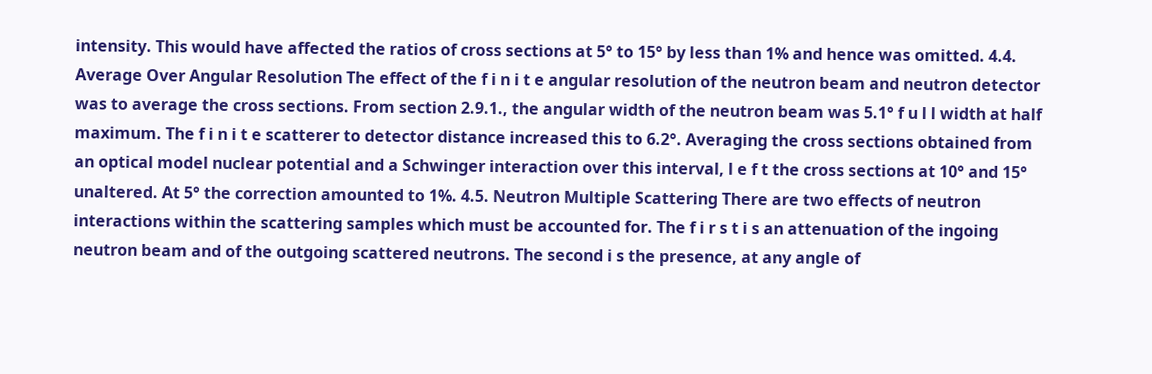intensity. This would have affected the ratios of cross sections at 5° to 15° by less than 1% and hence was omitted. 4.4. Average Over Angular Resolution The effect of the f i n i t e angular resolution of the neutron beam and neutron detector was to average the cross sections. From section 2.9.1., the angular width of the neutron beam was 5.1° f u l l width at half maximum. The f i n i t e scatterer to detector distance increased this to 6.2°. Averaging the cross sections obtained from an optical model nuclear potential and a Schwinger interaction over this interval, l e f t the cross sections at 10° and 15° unaltered. At 5° the correction amounted to 1%. 4.5. Neutron Multiple Scattering There are two effects of neutron interactions within the scattering samples which must be accounted for. The f i r s t i s an attenuation of the ingoing neutron beam and of the outgoing scattered neutrons. The second i s the presence, at any angle of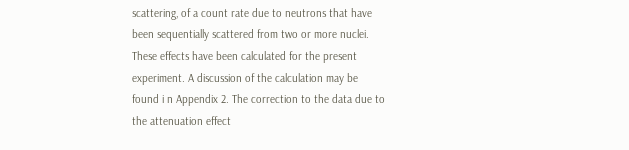scattering, of a count rate due to neutrons that have been sequentially scattered from two or more nuclei. These effects have been calculated for the present experiment. A discussion of the calculation may be found i n Appendix 2. The correction to the data due to the attenuation effect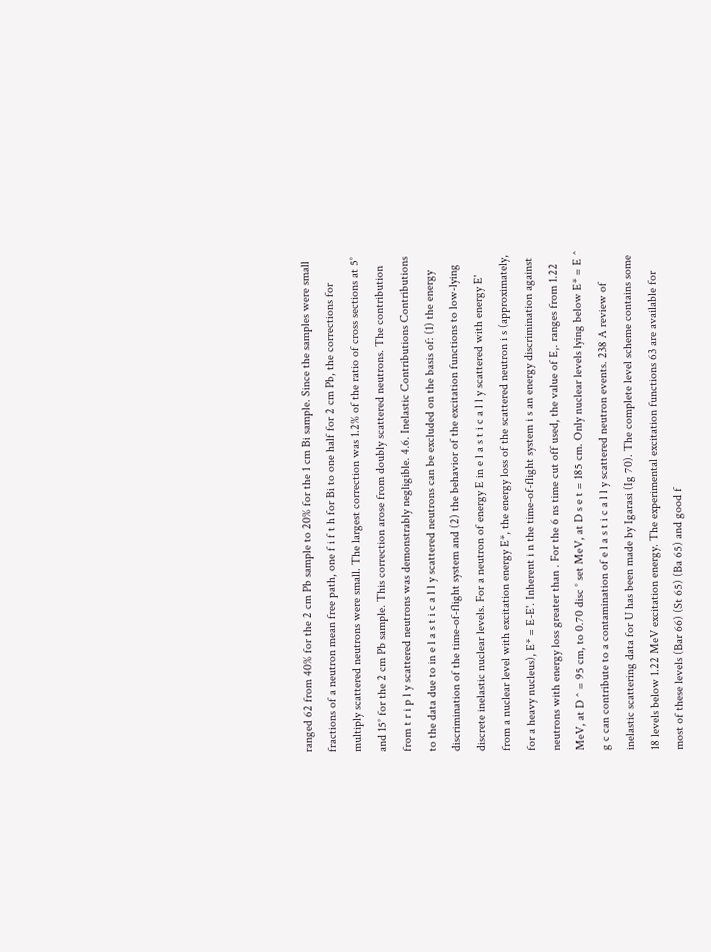ranged 62 from 40% for the 2 cm Pb sample to 20% for the 1 cm Bi sample. Since the samples were small fractions of a neutron mean free path, one f i f t h for Bi to one half for 2 cm Pb, the corrections for multiply scattered neutrons were small. The largest correction was 1.2% of the ratio of cross sections at 5° and 15° for the 2 cm Pb sample. This correction arose from doubly scattered neutrons. The contribution from t r i p l y scattered neutrons was demonstrably negligible. 4.6. Inelastic Contributions Contributions to the data due to in e l a s t i c a l l y scattered neutrons can be excluded on the basis of: (1) the energy discrimination of the time-of-flight system and (2) the behavior of the excitation functions to low-lying discrete inelastic nuclear levels. For a neutron of energy E in e l a s t i c a l l y scattered with energy E' from a nuclear level with excitation energy E*, the energy loss of the scattered neutron i s (approximately, for a heavy nucleus), E* = E-E'. Inherent i n the time-of-flight system i s an energy discrimination against neutrons with energy loss greater than . For the 6 ns time cut off used, the value of E,. ranges from 1.22 MeV, at D ^ = 95 cm, to 0.70 disc ° set MeV, at D s e t = 185 cm. Only nuclear levels lying below E* = E ^ g c can contribute to a contamination of e l a s t i c a l l y scattered neutron events. 238 A review of inelastic scattering data for U has been made by Igarasi (Ig 70). The complete level scheme contains some 18 levels below 1.22 MeV excitation energy. The experimental excitation functions 63 are available for most of these levels (Bar 66) (St 65) (Ba 65) and good f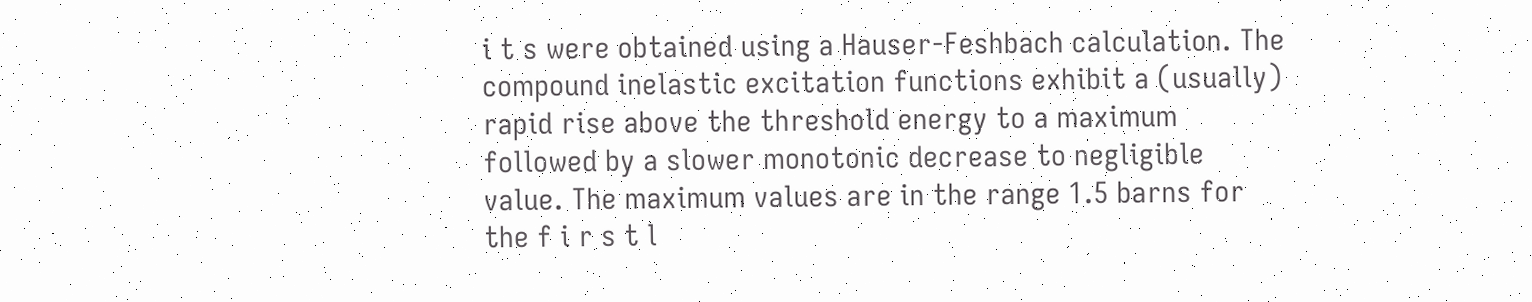i t s were obtained using a Hauser-Feshbach calculation. The compound inelastic excitation functions exhibit a (usually) rapid rise above the threshold energy to a maximum followed by a slower monotonic decrease to negligible value. The maximum values are in the range 1.5 barns for the f i r s t l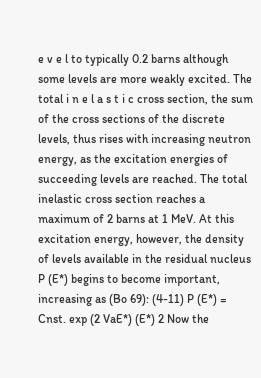e v e l to typically 0.2 barns although some levels are more weakly excited. The total i n e l a s t i c cross section, the sum of the cross sections of the discrete levels, thus rises with increasing neutron energy, as the excitation energies of succeeding levels are reached. The total inelastic cross section reaches a maximum of 2 barns at 1 MeV. At this excitation energy, however, the density of levels available in the residual nucleus P (E*) begins to become important, increasing as (Bo 69): (4-11) P (E*) = Cnst. exp (2 VaE*) (E*) 2 Now the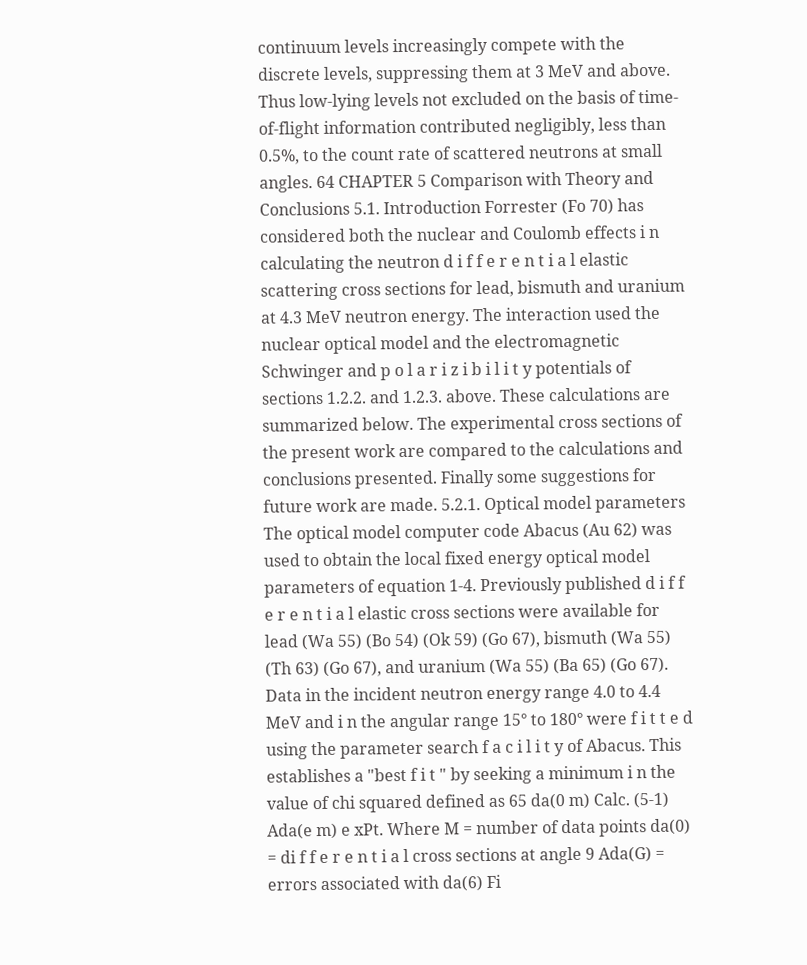continuum levels increasingly compete with the discrete levels, suppressing them at 3 MeV and above. Thus low-lying levels not excluded on the basis of time-of-flight information contributed negligibly, less than 0.5%, to the count rate of scattered neutrons at small angles. 64 CHAPTER 5 Comparison with Theory and Conclusions 5.1. Introduction Forrester (Fo 70) has considered both the nuclear and Coulomb effects i n calculating the neutron d i f f e r e n t i a l elastic scattering cross sections for lead, bismuth and uranium at 4.3 MeV neutron energy. The interaction used the nuclear optical model and the electromagnetic Schwinger and p o l a r i z i b i l i t y potentials of sections 1.2.2. and 1.2.3. above. These calculations are summarized below. The experimental cross sections of the present work are compared to the calculations and conclusions presented. Finally some suggestions for future work are made. 5.2.1. Optical model parameters The optical model computer code Abacus (Au 62) was used to obtain the local fixed energy optical model parameters of equation 1-4. Previously published d i f f e r e n t i a l elastic cross sections were available for lead (Wa 55) (Bo 54) (Ok 59) (Go 67), bismuth (Wa 55) (Th 63) (Go 67), and uranium (Wa 55) (Ba 65) (Go 67). Data in the incident neutron energy range 4.0 to 4.4 MeV and i n the angular range 15° to 180° were f i t t e d using the parameter search f a c i l i t y of Abacus. This establishes a "best f i t " by seeking a minimum i n the value of chi squared defined as 65 da(0 m) Calc. (5-1) Ada(e m) e xPt. Where M = number of data points da(0) = di f f e r e n t i a l cross sections at angle 9 Ada(G) = errors associated with da(6) Fi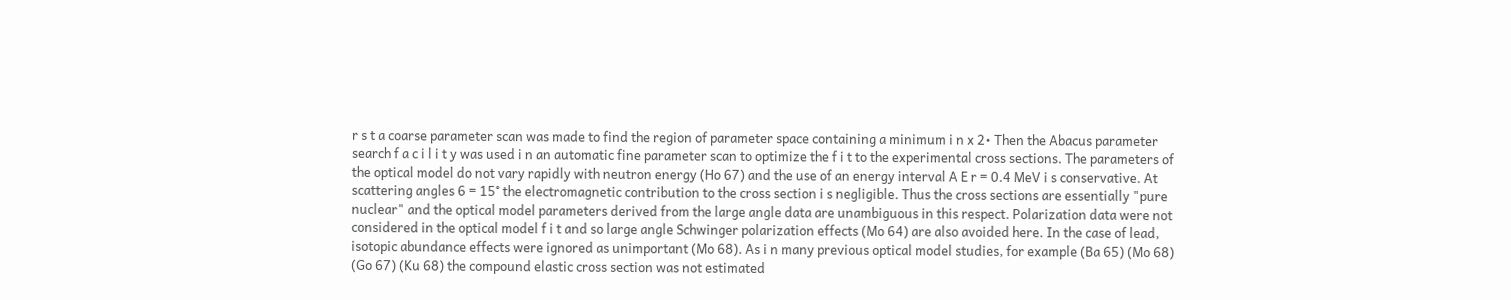r s t a coarse parameter scan was made to find the region of parameter space containing a minimum i n x 2• Then the Abacus parameter search f a c i l i t y was used i n an automatic fine parameter scan to optimize the f i t to the experimental cross sections. The parameters of the optical model do not vary rapidly with neutron energy (Ho 67) and the use of an energy interval A E r = 0.4 MeV i s conservative. At scattering angles 6 = 15° the electromagnetic contribution to the cross section i s negligible. Thus the cross sections are essentially "pure nuclear" and the optical model parameters derived from the large angle data are unambiguous in this respect. Polarization data were not considered in the optical model f i t and so large angle Schwinger polarization effects (Mo 64) are also avoided here. In the case of lead, isotopic abundance effects were ignored as unimportant (Mo 68). As i n many previous optical model studies, for example (Ba 65) (Mo 68) (Go 67) (Ku 68) the compound elastic cross section was not estimated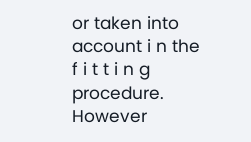or taken into account i n the f i t t i n g procedure. However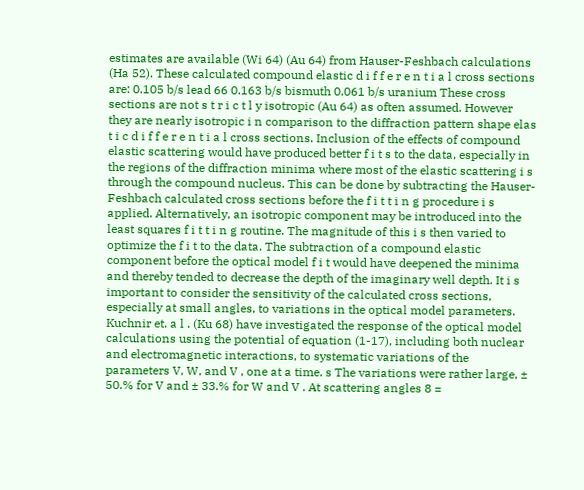estimates are available (Wi 64) (Au 64) from Hauser-Feshbach calculations (Ha 52). These calculated compound elastic d i f f e r e n t i a l cross sections are: 0.105 b/s lead 66 0.163 b/s bismuth 0.061 b/s uranium These cross sections are not s t r i c t l y isotropic (Au 64) as often assumed. However they are nearly isotropic i n comparison to the diffraction pattern shape elas t i c d i f f e r e n t i a l cross sections. Inclusion of the effects of compound elastic scattering would have produced better f i t s to the data, especially in the regions of the diffraction minima where most of the elastic scattering i s through the compound nucleus. This can be done by subtracting the Hauser-Feshbach calculated cross sections before the f i t t i n g procedure i s applied. Alternatively, an isotropic component may be introduced into the least squares f i t t i n g routine. The magnitude of this i s then varied to optimize the f i t to the data. The subtraction of a compound elastic component before the optical model f i t would have deepened the minima and thereby tended to decrease the depth of the imaginary well depth. It i s important to consider the sensitivity of the calculated cross sections, especially at small angles, to variations in the optical model parameters. Kuchnir et. a l . (Ku 68) have investigated the response of the optical model calculations using the potential of equation (1-17), including both nuclear and electromagnetic interactions, to systematic variations of the parameters V, W, and V , one at a time. s The variations were rather large, ± 50.% for V and ± 33.% for W and V . At scattering angles 8 =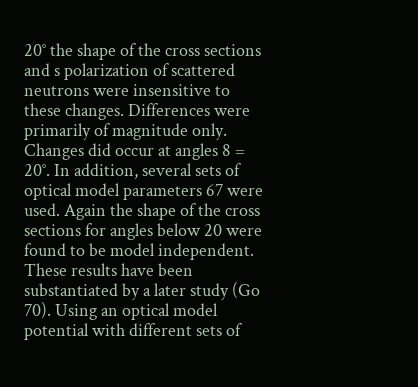20° the shape of the cross sections and s polarization of scattered neutrons were insensitive to these changes. Differences were primarily of magnitude only. Changes did occur at angles 8 = 20°. In addition, several sets of optical model parameters 67 were used. Again the shape of the cross sections for angles below 20 were found to be model independent. These results have been substantiated by a later study (Go 70). Using an optical model potential with different sets of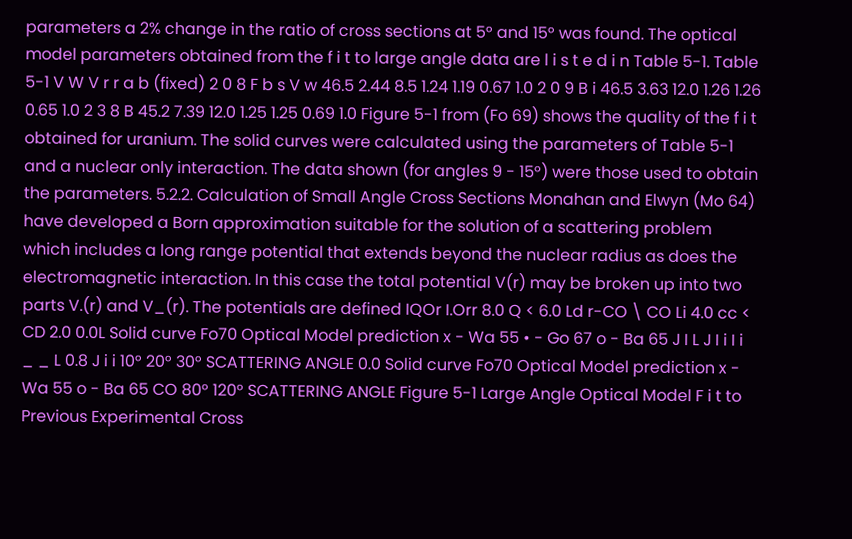parameters a 2% change in the ratio of cross sections at 5° and 15° was found. The optical model parameters obtained from the f i t to large angle data are l i s t e d i n Table 5-1. Table 5-1 V W V r r a b (fixed) 2 0 8 F b s V w 46.5 2.44 8.5 1.24 1.19 0.67 1.0 2 0 9 B i 46.5 3.63 12.0 1.26 1.26 0.65 1.0 2 3 8 B 45.2 7.39 12.0 1.25 1.25 0.69 1.0 Figure 5-1 from (Fo 69) shows the quality of the f i t obtained for uranium. The solid curves were calculated using the parameters of Table 5-1 and a nuclear only interaction. The data shown (for angles 9 - 15°) were those used to obtain the parameters. 5.2.2. Calculation of Small Angle Cross Sections Monahan and Elwyn (Mo 64) have developed a Born approximation suitable for the solution of a scattering problem which includes a long range potential that extends beyond the nuclear radius as does the electromagnetic interaction. In this case the total potential V(r) may be broken up into two parts V.(r) and V_(r). The potentials are defined IQOr I.Orr 8.0 Q < 6.0 Ld r-CO \ CO Li 4.0 cc < CD 2.0 0.0L Solid curve Fo70 Optical Model prediction x - Wa 55 • - Go 67 o - Ba 65 J I L J I i I i _ _ L 0.8 J i i 10° 20° 30° SCATTERING ANGLE 0.0 Solid curve Fo70 Optical Model prediction x - Wa 55 o - Ba 65 CO 80° 120° SCATTERING ANGLE Figure 5-1 Large Angle Optical Model F i t to Previous Experimental Cross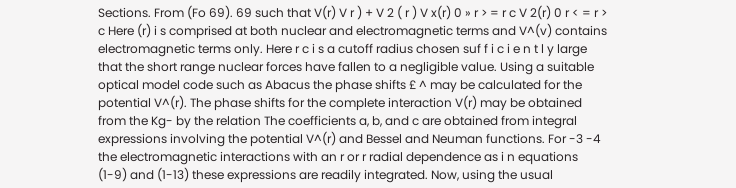Sections. From (Fo 69). 69 such that V(r) V r ) + V 2 ( r ) V x(r) 0 » r > = r c V 2(r) 0 r < = r > c Here (r) i s comprised at both nuclear and electromagnetic terms and V^(v) contains electromagnetic terms only. Here r c i s a cutoff radius chosen suf f i c i e n t l y large that the short range nuclear forces have fallen to a negligible value. Using a suitable optical model code such as Abacus the phase shifts £ ^ may be calculated for the potential V^(r). The phase shifts for the complete interaction V(r) may be obtained from the Kg- by the relation The coefficients a, b, and c are obtained from integral expressions involving the potential V^(r) and Bessel and Neuman functions. For -3 -4 the electromagnetic interactions with an r or r radial dependence as i n equations (1-9) and (1-13) these expressions are readily integrated. Now, using the usual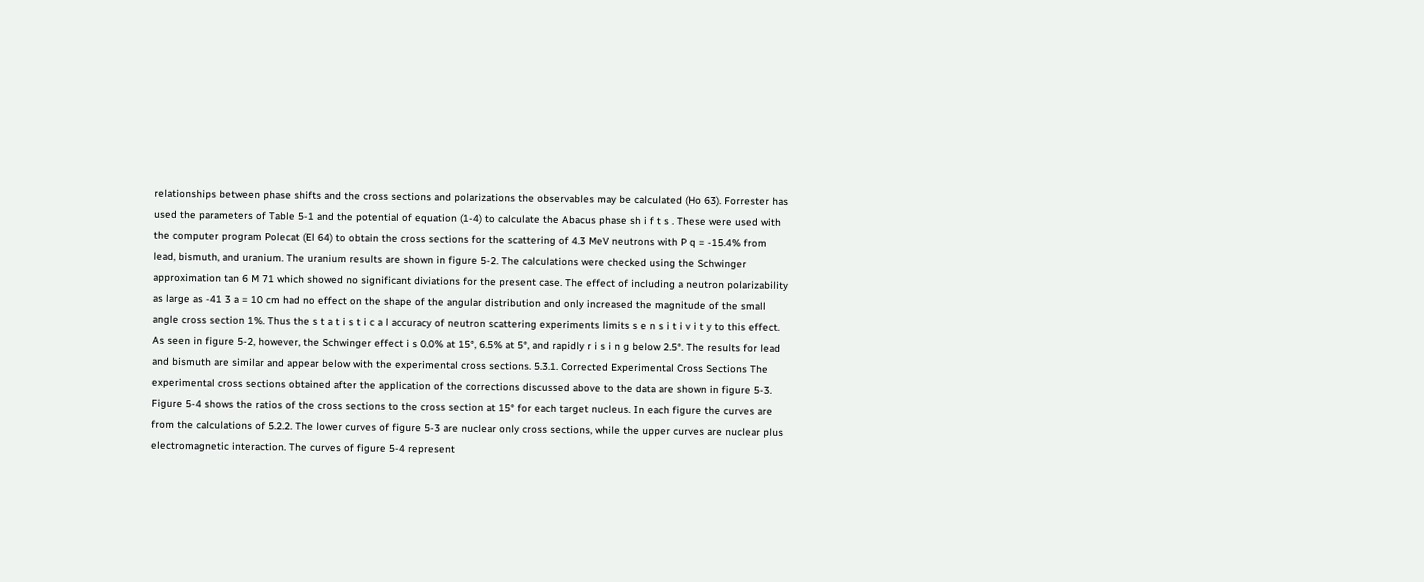relationships between phase shifts and the cross sections and polarizations the observables may be calculated (Ho 63). Forrester has used the parameters of Table 5-1 and the potential of equation (1-4) to calculate the Abacus phase sh i f t s . These were used with the computer program Polecat (El 64) to obtain the cross sections for the scattering of 4.3 MeV neutrons with P q = -15.4% from lead, bismuth, and uranium. The uranium results are shown in figure 5-2. The calculations were checked using the Schwinger approximation tan 6 M 71 which showed no significant diviations for the present case. The effect of including a neutron polarizability as large as -41 3 a = 10 cm had no effect on the shape of the angular distribution and only increased the magnitude of the small angle cross section 1%. Thus the s t a t i s t i c a l accuracy of neutron scattering experiments limits s e n s i t i v i t y to this effect. As seen in figure 5-2, however, the Schwinger effect i s 0.0% at 15°, 6.5% at 5°, and rapidly r i s i n g below 2.5°. The results for lead and bismuth are similar and appear below with the experimental cross sections. 5.3.1. Corrected Experimental Cross Sections The experimental cross sections obtained after the application of the corrections discussed above to the data are shown in figure 5-3. Figure 5-4 shows the ratios of the cross sections to the cross section at 15° for each target nucleus. In each figure the curves are from the calculations of 5.2.2. The lower curves of figure 5-3 are nuclear only cross sections, while the upper curves are nuclear plus electromagnetic interaction. The curves of figure 5-4 represent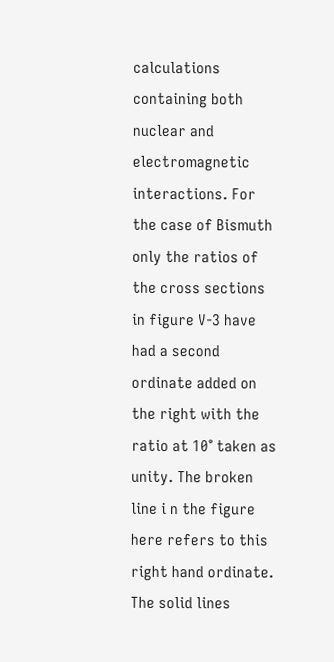calculations containing both nuclear and electromagnetic interactions. For the case of Bismuth only the ratios of the cross sections in figure V-3 have had a second ordinate added on the right with the ratio at 10° taken as unity. The broken line i n the figure here refers to this right hand ordinate. The solid lines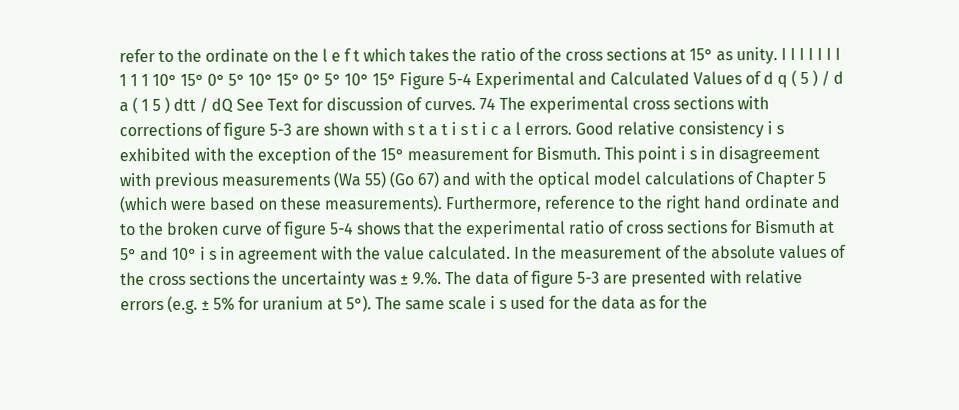refer to the ordinate on the l e f t which takes the ratio of the cross sections at 15° as unity. I I I I I I I 1 1 1 10° 15° 0° 5° 10° 15° 0° 5° 10° 15° Figure 5-4 Experimental and Calculated Values of d q ( 5 ) / d a ( 1 5 ) dtt / dQ See Text for discussion of curves. 74 The experimental cross sections with corrections of figure 5-3 are shown with s t a t i s t i c a l errors. Good relative consistency i s exhibited with the exception of the 15° measurement for Bismuth. This point i s in disagreement with previous measurements (Wa 55) (Go 67) and with the optical model calculations of Chapter 5 (which were based on these measurements). Furthermore, reference to the right hand ordinate and to the broken curve of figure 5-4 shows that the experimental ratio of cross sections for Bismuth at 5° and 10° i s in agreement with the value calculated. In the measurement of the absolute values of the cross sections the uncertainty was ± 9.%. The data of figure 5-3 are presented with relative errors (e.g. ± 5% for uranium at 5°). The same scale i s used for the data as for the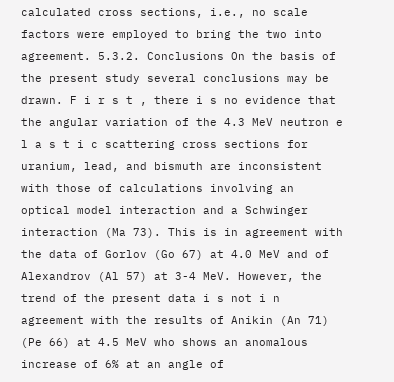calculated cross sections, i.e., no scale factors were employed to bring the two into agreement. 5.3.2. Conclusions On the basis of the present study several conclusions may be drawn. F i r s t , there i s no evidence that the angular variation of the 4.3 MeV neutron e l a s t i c scattering cross sections for uranium, lead, and bismuth are inconsistent with those of calculations involving an optical model interaction and a Schwinger interaction (Ma 73). This is in agreement with the data of Gorlov (Go 67) at 4.0 MeV and of Alexandrov (Al 57) at 3-4 MeV. However, the trend of the present data i s not i n agreement with the results of Anikin (An 71) (Pe 66) at 4.5 MeV who shows an anomalous increase of 6% at an angle of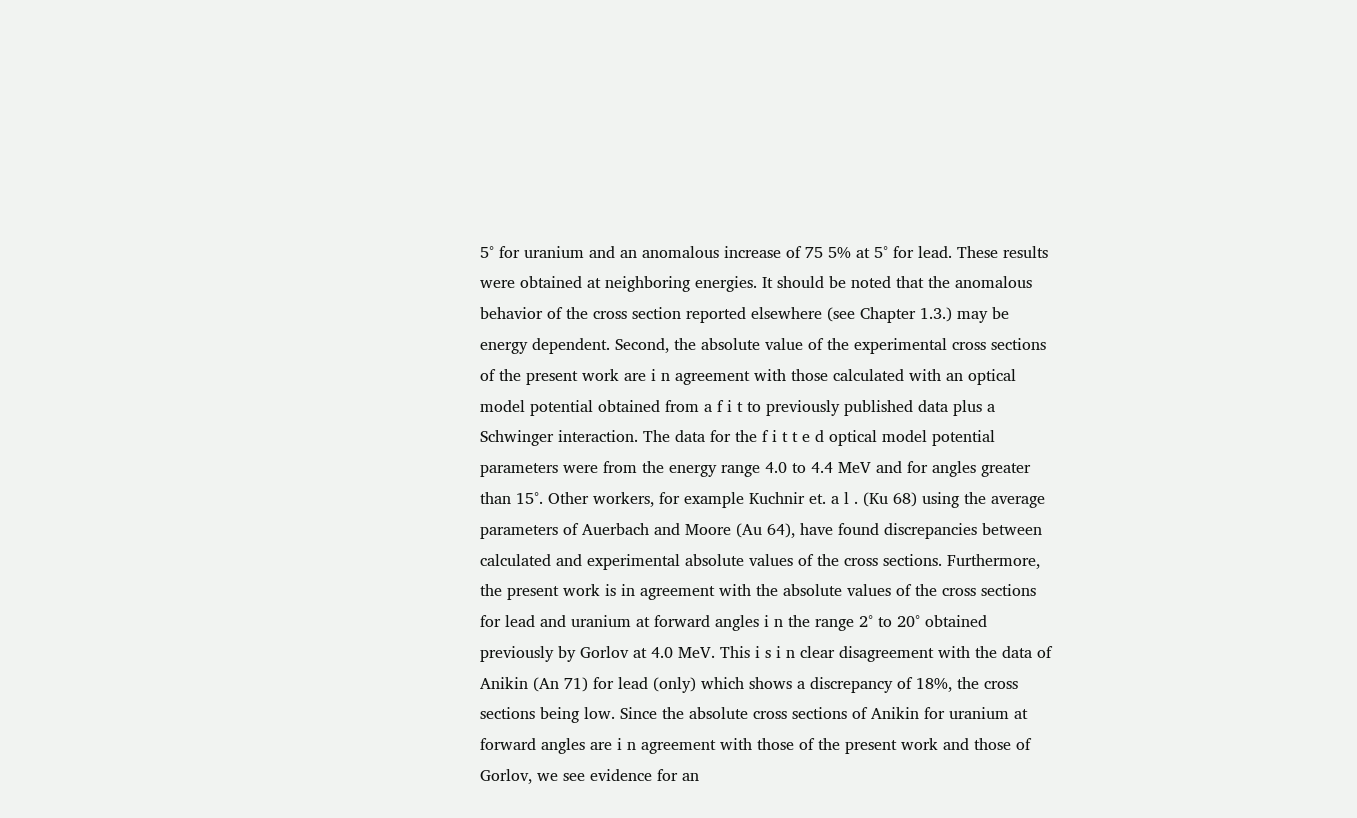5° for uranium and an anomalous increase of 75 5% at 5° for lead. These results were obtained at neighboring energies. It should be noted that the anomalous behavior of the cross section reported elsewhere (see Chapter 1.3.) may be energy dependent. Second, the absolute value of the experimental cross sections of the present work are i n agreement with those calculated with an optical model potential obtained from a f i t to previously published data plus a Schwinger interaction. The data for the f i t t e d optical model potential parameters were from the energy range 4.0 to 4.4 MeV and for angles greater than 15°. Other workers, for example Kuchnir et. a l . (Ku 68) using the average parameters of Auerbach and Moore (Au 64), have found discrepancies between calculated and experimental absolute values of the cross sections. Furthermore, the present work is in agreement with the absolute values of the cross sections for lead and uranium at forward angles i n the range 2° to 20° obtained previously by Gorlov at 4.0 MeV. This i s i n clear disagreement with the data of Anikin (An 71) for lead (only) which shows a discrepancy of 18%, the cross sections being low. Since the absolute cross sections of Anikin for uranium at forward angles are i n agreement with those of the present work and those of Gorlov, we see evidence for an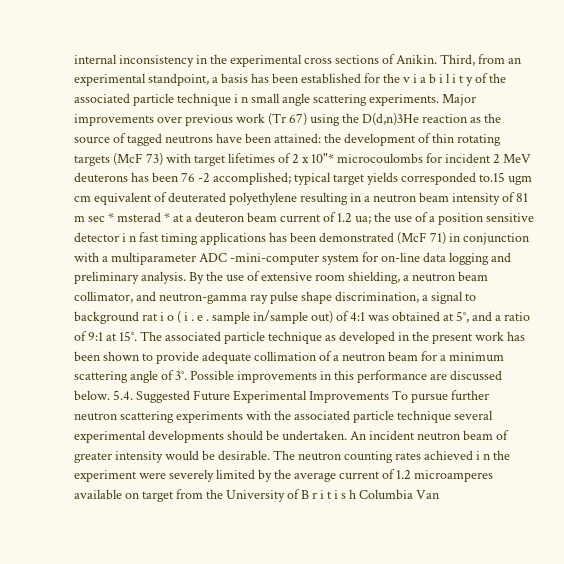internal inconsistency in the experimental cross sections of Anikin. Third, from an experimental standpoint, a basis has been established for the v i a b i l i t y of the associated particle technique i n small angle scattering experiments. Major improvements over previous work (Tr 67) using the D(d,n)3He reaction as the source of tagged neutrons have been attained: the development of thin rotating targets (McF 73) with target lifetimes of 2 x 10"* microcoulombs for incident 2 MeV deuterons has been 76 -2 accomplished; typical target yields corresponded to.15 ugm cm equivalent of deuterated polyethylene resulting in a neutron beam intensity of 81 m sec * msterad * at a deuteron beam current of 1.2 ua; the use of a position sensitive detector i n fast timing applications has been demonstrated (McF 71) in conjunction with a multiparameter ADC -mini-computer system for on-line data logging and preliminary analysis. By the use of extensive room shielding, a neutron beam collimator, and neutron-gamma ray pulse shape discrimination, a signal to background rat i o ( i . e . sample in/sample out) of 4:1 was obtained at 5°, and a ratio of 9:1 at 15°. The associated particle technique as developed in the present work has been shown to provide adequate collimation of a neutron beam for a minimum scattering angle of 3°. Possible improvements in this performance are discussed below. 5.4. Suggested Future Experimental Improvements To pursue further neutron scattering experiments with the associated particle technique several experimental developments should be undertaken. An incident neutron beam of greater intensity would be desirable. The neutron counting rates achieved i n the experiment were severely limited by the average current of 1.2 microamperes available on target from the University of B r i t i s h Columbia Van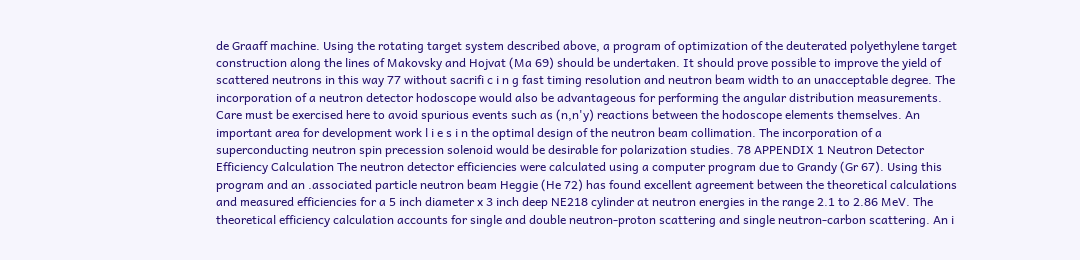de Graaff machine. Using the rotating target system described above, a program of optimization of the deuterated polyethylene target construction along the lines of Makovsky and Hojvat (Ma 69) should be undertaken. It should prove possible to improve the yield of scattered neutrons in this way 77 without sacrifi c i n g fast timing resolution and neutron beam width to an unacceptable degree. The incorporation of a neutron detector hodoscope would also be advantageous for performing the angular distribution measurements. Care must be exercised here to avoid spurious events such as (n,n'y) reactions between the hodoscope elements themselves. An important area for development work l i e s i n the optimal design of the neutron beam collimation. The incorporation of a superconducting neutron spin precession solenoid would be desirable for polarization studies. 78 APPENDIX 1 Neutron Detector Efficiency Calculation The neutron detector efficiencies were calculated using a computer program due to Grandy (Gr 67). Using this program and an .associated particle neutron beam Heggie (He 72) has found excellent agreement between the theoretical calculations and measured efficiencies for a 5 inch diameter x 3 inch deep NE218 cylinder at neutron energies in the range 2.1 to 2.86 MeV. The theoretical efficiency calculation accounts for single and double neutron-proton scattering and single neutron-carbon scattering. An i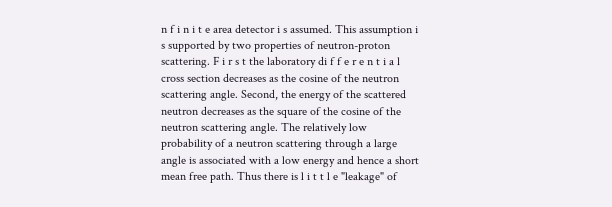n f i n i t e area detector i s assumed. This assumption i s supported by two properties of neutron-proton scattering. F i r s t the laboratory di f f e r e n t i a l cross section decreases as the cosine of the neutron scattering angle. Second, the energy of the scattered neutron decreases as the square of the cosine of the neutron scattering angle. The relatively low probability of a neutron scattering through a large angle is associated with a low energy and hence a short mean free path. Thus there is l i t t l e "leakage" of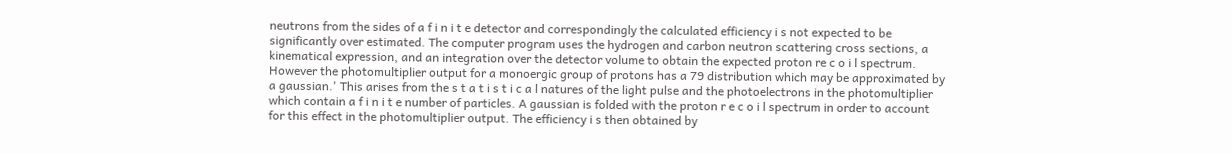neutrons from the sides of a f i n i t e detector and correspondingly the calculated efficiency i s not expected to be significantly over estimated. The computer program uses the hydrogen and carbon neutron scattering cross sections, a kinematical expression, and an integration over the detector volume to obtain the expected proton re c o i l spectrum. However the photomultiplier output for a monoergic group of protons has a 79 distribution which may be approximated by a gaussian.' This arises from the s t a t i s t i c a l natures of the light pulse and the photoelectrons in the photomultiplier which contain a f i n i t e number of particles. A gaussian is folded with the proton r e c o i l spectrum in order to account for this effect in the photomultiplier output. The efficiency i s then obtained by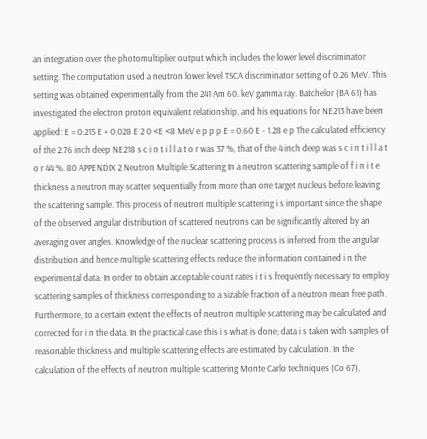an integration over the photomultiplier output which includes the lower level discriminator setting. The computation used a neutron lower level TSCA discriminator setting of 0.26 MeV. This setting was obtained experimentally from the 241 Am 60. keV gamma ray. Batchelor (BA 61) has investigated the electron proton equivalent relationship, and his equations for NE213 have been applied: E = 0.215 E + 0.028 E 2 0 <E <8 MeV e p p p E = 0.60 E - 1.28 e p The calculated efficiency of the 2.76 inch deep NE218 s c i n t i l l a t o r was 37 %, that of the 4 inch deep was s c i n t i l l a t o r 44 %. 80 APPENDIX 2 Neutron Multiple Scattering In a neutron scattering sample of f i n i t e thickness a neutron may scatter sequentially from more than one target nucleus before leaving the scattering sample. This process of neutron multiple scattering i s important since the shape of the observed angular distribution of scattered neutrons can be significantly altered by an averaging over angles. Knowledge of the nuclear scattering process is inferred from the angular distribution and hence multiple scattering effects reduce the information contained i n the experimental data. In order to obtain acceptable count rates i t i s frequently necessary to employ scattering samples of thickness corresponding to a sizable fraction of a neutron mean free path. Furthermore, to a certain extent the effects of neutron multiple scattering may be calculated and corrected for i n the data. In the practical case this i s what is done; data i s taken with samples of reasonable thickness and multiple scattering effects are estimated by calculation. In the calculation of the effects of neutron multiple scattering Monte Carlo techniques (Co 67),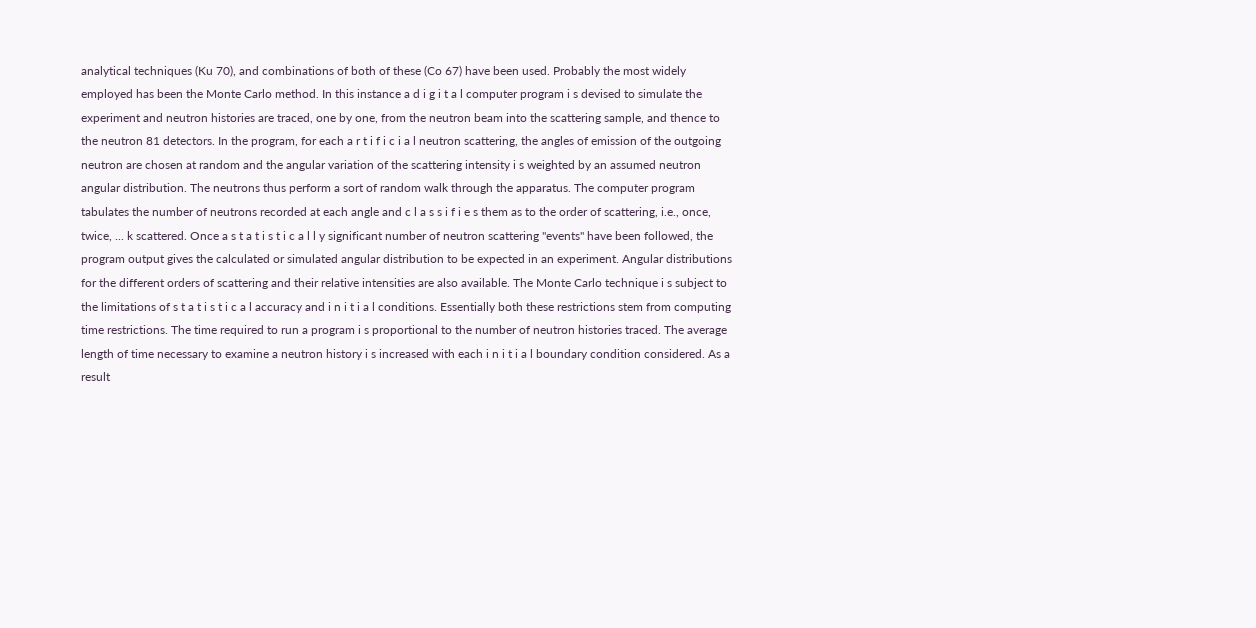analytical techniques (Ku 70), and combinations of both of these (Co 67) have been used. Probably the most widely employed has been the Monte Carlo method. In this instance a d i g i t a l computer program i s devised to simulate the experiment and neutron histories are traced, one by one, from the neutron beam into the scattering sample, and thence to the neutron 81 detectors. In the program, for each a r t i f i c i a l neutron scattering, the angles of emission of the outgoing neutron are chosen at random and the angular variation of the scattering intensity i s weighted by an assumed neutron angular distribution. The neutrons thus perform a sort of random walk through the apparatus. The computer program tabulates the number of neutrons recorded at each angle and c l a s s i f i e s them as to the order of scattering, i.e., once, twice, ... k scattered. Once a s t a t i s t i c a l l y significant number of neutron scattering "events" have been followed, the program output gives the calculated or simulated angular distribution to be expected in an experiment. Angular distributions for the different orders of scattering and their relative intensities are also available. The Monte Carlo technique i s subject to the limitations of s t a t i s t i c a l accuracy and i n i t i a l conditions. Essentially both these restrictions stem from computing time restrictions. The time required to run a program i s proportional to the number of neutron histories traced. The average length of time necessary to examine a neutron history i s increased with each i n i t i a l boundary condition considered. As a result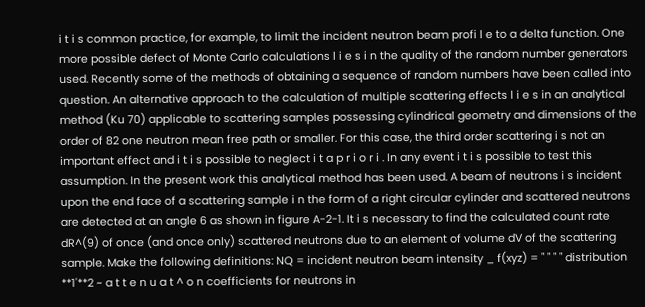i t i s common practice, for example, to limit the incident neutron beam profi l e to a delta function. One more possible defect of Monte Carlo calculations l i e s i n the quality of the random number generators used. Recently some of the methods of obtaining a sequence of random numbers have been called into question. An alternative approach to the calculation of multiple scattering effects l i e s in an analytical method (Ku 70) applicable to scattering samples possessing cylindrical geometry and dimensions of the order of 82 one neutron mean free path or smaller. For this case, the third order scattering i s not an important effect and i t i s possible to neglect i t a p r i o r i . In any event i t i s possible to test this assumption. In the present work this analytical method has been used. A beam of neutrons i s incident upon the end face of a scattering sample i n the form of a right circular cylinder and scattered neutrons are detected at an angle 6 as shown in figure A-2-1. It i s necessary to find the calculated count rate dR^(9) of once (and once only) scattered neutrons due to an element of volume dV of the scattering sample. Make the following definitions: NQ = incident neutron beam intensity _ f(xyz) = " " " " distribution **1'**2 ~ a t t e n u a t ^ o n coefficients for neutrons in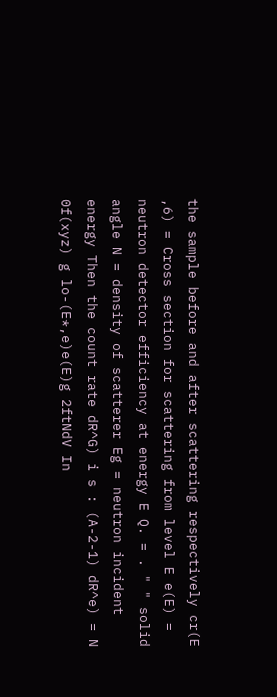the sample before and after scattering respectively cr(E ,6) = Cross section for scattering from level E e(E) = neutron detector efficiency at energy E Q. = . " " solid angle N = density of scatterer Eg = neutron incident energy Then the count rate dR^G) i s : (A-2-1) dR^e) = N 0f(xyz) g lo-(E*,e)e(E)g 2ftNdV In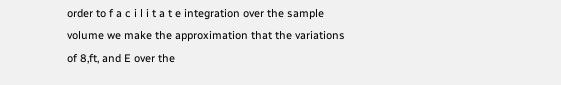order to f a c i l i t a t e integration over the sample volume we make the approximation that the variations of 8,ft, and E over the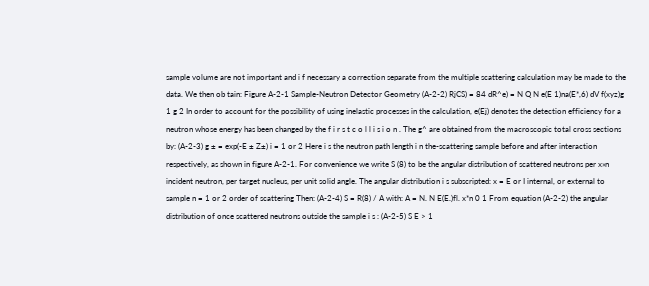sample volume are not important and i f necessary a correction separate from the multiple scattering calculation may be made to the data. We then ob tain: Figure A-2-1 Sample-Neutron Detector Geometry (A-2-2) RjCS) = 84 dR^e) = N Q N e(E 1)na(E*,6) dV f(xyz)g 1 g 2 In order to account for the possibility of using inelastic processes in the calculation, e(Ej) denotes the detection efficiency for a neutron whose energy has been changed by the f i r s t c o l l i s i o n . The g^ are obtained from the macroscopic total cross sections by: (A-2-3) g ± = exp(-E ± Z±) i = 1 or 2 Here i s the neutron path length i n the-scattering sample before and after interaction respectively, as shown in figure A-2-1. For convenience we write S (8) to be the angular distribution of scattered neutrons per x»n incident neutron, per target nucleus, per unit solid angle. The angular distribution i s subscripted: x = E or I internal, or external to sample n = 1 or 2 order of scattering Then: (A-2-4) S = R(8) / A with: A = N. N E(E.)fl. x*n 0 1 From equation (A-2-2) the angular distribution of once scattered neutrons outside the sample i s : (A-2-5) S E > 1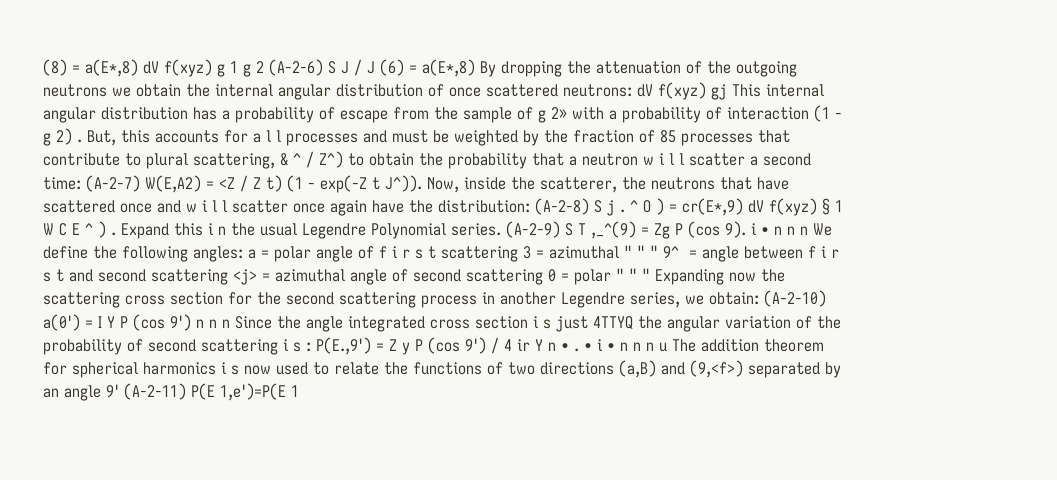(8) = a(E*,8) dV f(xyz) g 1 g 2 (A-2-6) S J / J (6) = a(E*,8) By dropping the attenuation of the outgoing neutrons we obtain the internal angular distribution of once scattered neutrons: dV f(xyz) gj This internal angular distribution has a probability of escape from the sample of g 2» with a probability of interaction (1 - g 2) . But, this accounts for a l l processes and must be weighted by the fraction of 85 processes that contribute to plural scattering, & ^ / Z^) to obtain the probability that a neutron w i l l scatter a second time: (A-2-7) W(E,A2) = <Z / Z t) (1 - exp(-Z t J^)). Now, inside the scatterer, the neutrons that have scattered once and w i l l scatter once again have the distribution: (A-2-8) S j . ^ O ) = cr(E*,9) dV f(xyz) § 1 W C E ^ ) . Expand this i n the usual Legendre Polynomial series. (A-2-9) S T ,_^(9) = Zg P (cos 9). i • n n n We define the following angles: a = polar angle of f i r s t scattering 3 = azimuthal " " " 9^  = angle between f i r s t and second scattering <j> = azimuthal angle of second scattering 0 = polar " " " Expanding now the scattering cross section for the second scattering process in another Legendre series, we obtain: (A-2-10) a(0') = I Y P (cos 9') n n n Since the angle integrated cross section i s just 4TTYQ the angular variation of the probability of second scattering i s : P(E.,9') = Z y P (cos 9') / 4 ir Y n • . • i • n n n u The addition theorem for spherical harmonics i s now used to relate the functions of two directions (a,B) and (9,<f>) separated by an angle 9' (A-2-11) P(E 1,e')=P(E 1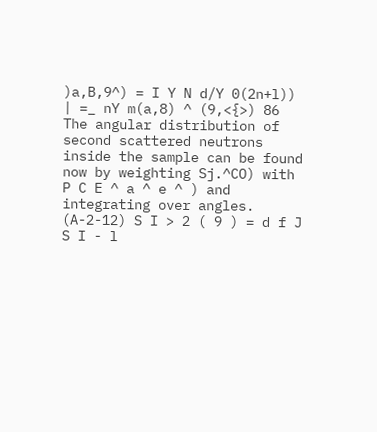)a,B,9^) = I Y N d/Y 0(2n+l)) | =_ nY m(a,8) ^ (9,<{>) 86 The angular distribution of second scattered neutrons inside the sample can be found now by weighting Sj.^CO) with P C E ^ a ^ e ^ ) and integrating over angles. (A-2-12) S I > 2 ( 9 ) = d f J S I - l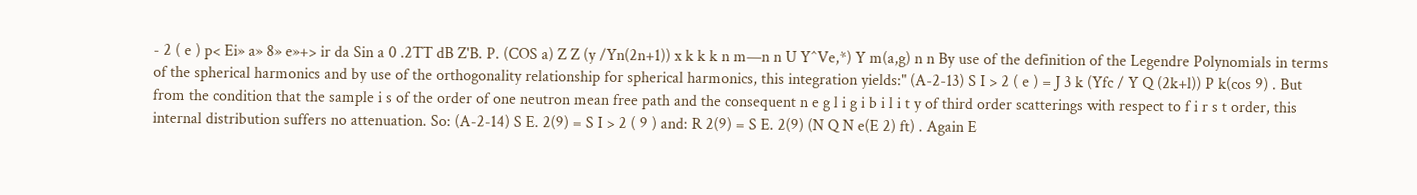- 2 ( e ) p< Ei» a» 8» e»+> ir da Sin a 0 .2TT dB Z'B. P. (COS a) Z Z (y /Yn(2n+1)) x k k k n m—n n U Y^Ve,*) Y m(a,g) n n By use of the definition of the Legendre Polynomials in terms of the spherical harmonics and by use of the orthogonality relationship for spherical harmonics, this integration yields:" (A-2-13) S I > 2 ( e ) = J 3 k (Yfc / Y Q (2k+l)) P k(cos 9) . But from the condition that the sample i s of the order of one neutron mean free path and the consequent n e g l i g i b i l i t y of third order scatterings with respect to f i r s t order, this internal distribution suffers no attenuation. So: (A-2-14) S E. 2(9) = S I > 2 ( 9 ) and: R 2(9) = S E. 2(9) (N Q N e(E 2) ft) . Again E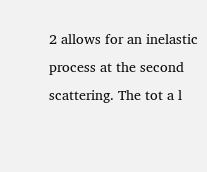2 allows for an inelastic process at the second scattering. The tot a l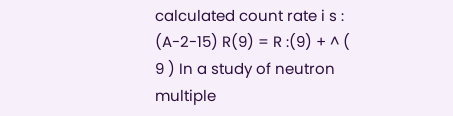calculated count rate i s : (A-2-15) R(9) = R :(9) + ^ ( 9 ) In a study of neutron multiple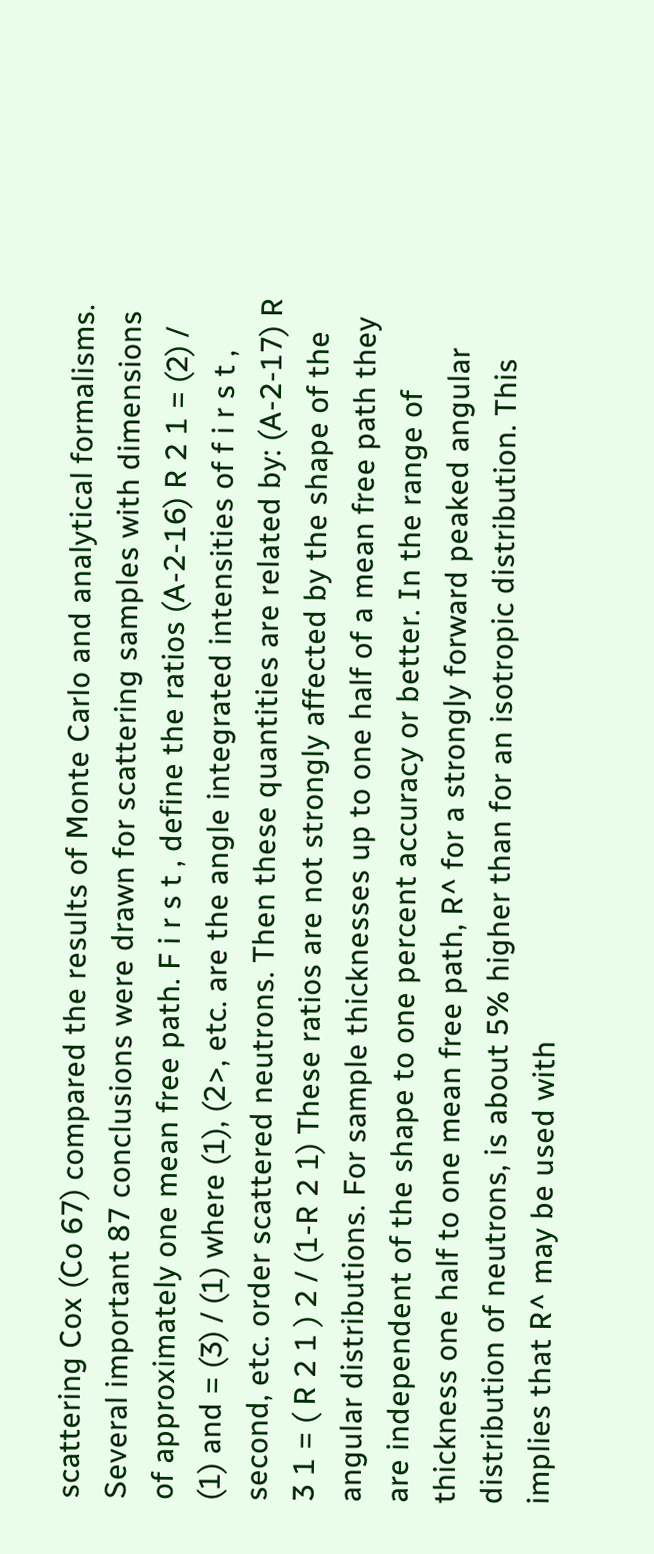scattering Cox (Co 67) compared the results of Monte Carlo and analytical formalisms. Several important 87 conclusions were drawn for scattering samples with dimensions of approximately one mean free path. F i r s t , define the ratios (A-2-16) R 2 1 = (2) / (1) and = (3) / (1) where (1), (2>, etc. are the angle integrated intensities of f i r s t , second, etc. order scattered neutrons. Then these quantities are related by: (A-2-17) R 3 1 = ( R 2 1 ) 2 / (1-R 2 1) These ratios are not strongly affected by the shape of the angular distributions. For sample thicknesses up to one half of a mean free path they are independent of the shape to one percent accuracy or better. In the range of thickness one half to one mean free path, R^ for a strongly forward peaked angular distribution of neutrons, is about 5% higher than for an isotropic distribution. This implies that R^ may be used with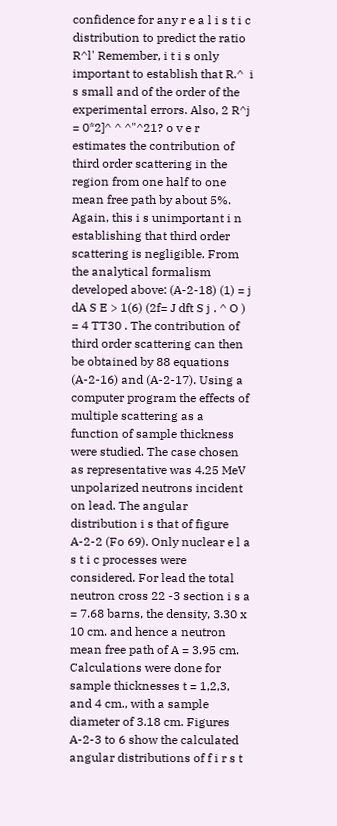confidence for any r e a l i s t i c distribution to predict the ratio R^l' Remember, i t i s only important to establish that R.^  i s small and of the order of the experimental errors. Also, 2 R^j = 0*2]^ ^ ^"^21? o v e r estimates the contribution of third order scattering in the region from one half to one mean free path by about 5%. Again, this i s unimportant i n establishing that third order scattering is negligible. From the analytical formalism developed above: (A-2-18) (1) = j dA S E > 1(6) (2f= J dft S j . ^ O ) = 4 TT30 . The contribution of third order scattering can then be obtained by 88 equations (A-2-16) and (A-2-17). Using a computer program the effects of multiple scattering as a function of sample thickness were studied. The case chosen as representative was 4.25 MeV unpolarized neutrons incident on lead. The angular distribution i s that of figure A-2-2 (Fo 69). Only nuclear e l a s t i c processes were considered. For lead the total neutron cross 22 -3 section i s a = 7.68 barns, the density, 3.30 x 10 cm. and hence a neutron mean free path of A = 3.95 cm. Calculations were done for sample thicknesses t = 1,2,3, and 4 cm., with a sample diameter of 3.18 cm. Figures A-2-3 to 6 show the calculated angular distributions of f i r s t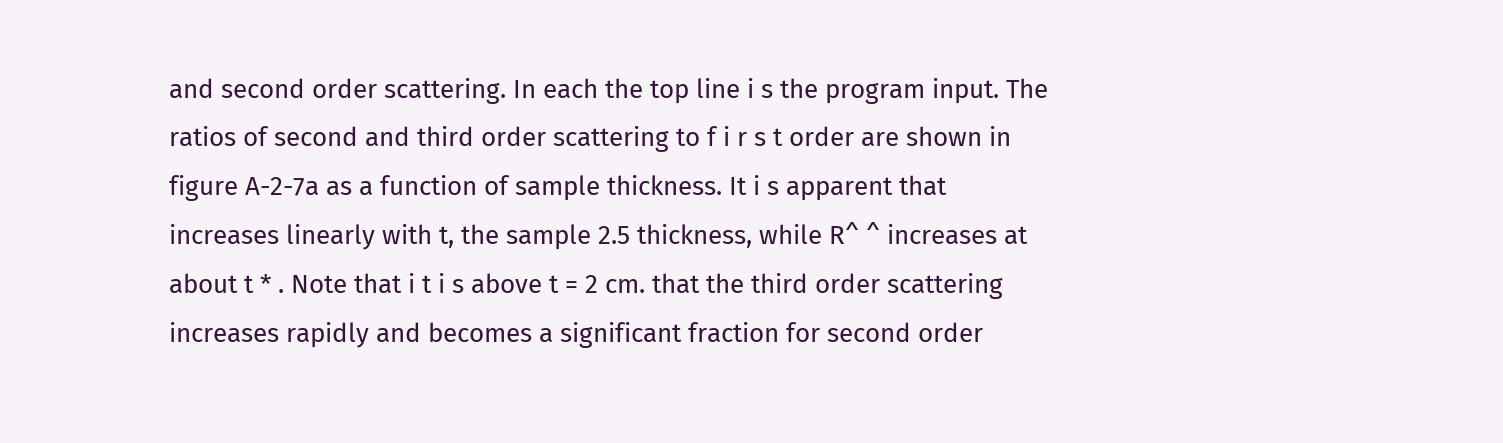and second order scattering. In each the top line i s the program input. The ratios of second and third order scattering to f i r s t order are shown in figure A-2-7a as a function of sample thickness. It i s apparent that increases linearly with t, the sample 2.5 thickness, while R^ ^ increases at about t * . Note that i t i s above t = 2 cm. that the third order scattering increases rapidly and becomes a significant fraction for second order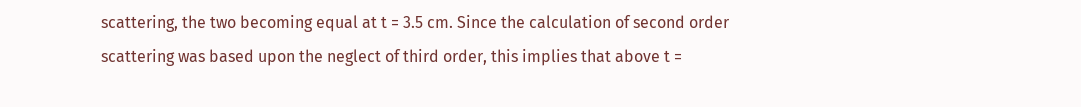scattering, the two becoming equal at t = 3.5 cm. Since the calculation of second order scattering was based upon the neglect of third order, this implies that above t =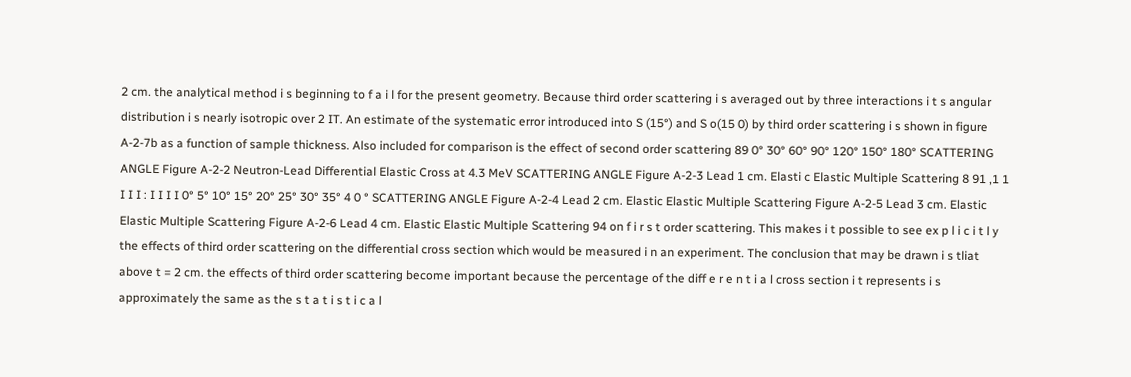2 cm. the analytical method i s beginning to f a i l for the present geometry. Because third order scattering i s averaged out by three interactions i t s angular distribution i s nearly isotropic over 2 IT. An estimate of the systematic error introduced into S (15°) and S o(15 0) by third order scattering i s shown in figure A-2-7b as a function of sample thickness. Also included for comparison is the effect of second order scattering 89 0° 30° 60° 90° 120° 150° 180° SCATTERING ANGLE Figure A-2-2 Neutron-Lead Differential Elastic Cross at 4.3 MeV SCATTERING ANGLE Figure A-2-3 Lead 1 cm. Elasti c Elastic Multiple Scattering 8 91 ,1 1 I I I : I I I I 0° 5° 10° 15° 20° 25° 30° 35° 4 0 ° SCATTERING ANGLE Figure A-2-4 Lead 2 cm. Elastic Elastic Multiple Scattering Figure A-2-5 Lead 3 cm. Elastic Elastic Multiple Scattering Figure A-2-6 Lead 4 cm. Elastic Elastic Multiple Scattering 94 on f i r s t order scattering. This makes i t possible to see ex p l i c i t l y the effects of third order scattering on the differential cross section which would be measured i n an experiment. The conclusion that may be drawn i s tliat above t = 2 cm. the effects of third order scattering become important because the percentage of the diff e r e n t i a l cross section i t represents i s approximately the same as the s t a t i s t i c a l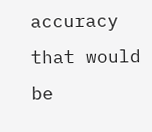accuracy that would be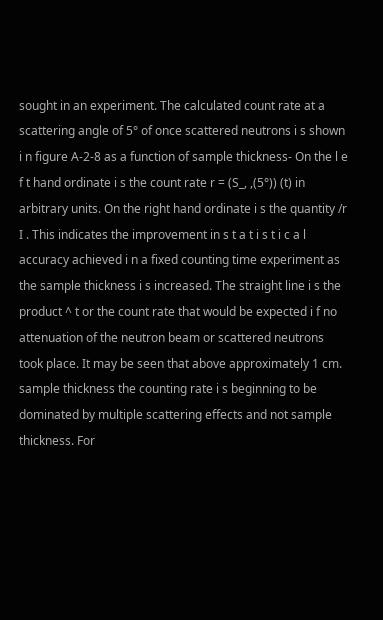sought in an experiment. The calculated count rate at a scattering angle of 5° of once scattered neutrons i s shown i n figure A-2-8 as a function of sample thickness- On the l e f t hand ordinate i s the count rate r = (S_, ,(5°)) (t) in arbitrary units. On the right hand ordinate i s the quantity /r I . This indicates the improvement in s t a t i s t i c a l accuracy achieved i n a fixed counting time experiment as the sample thickness i s increased. The straight line i s the product ^ t or the count rate that would be expected i f no attenuation of the neutron beam or scattered neutrons took place. It may be seen that above approximately 1 cm. sample thickness the counting rate i s beginning to be dominated by multiple scattering effects and not sample thickness. For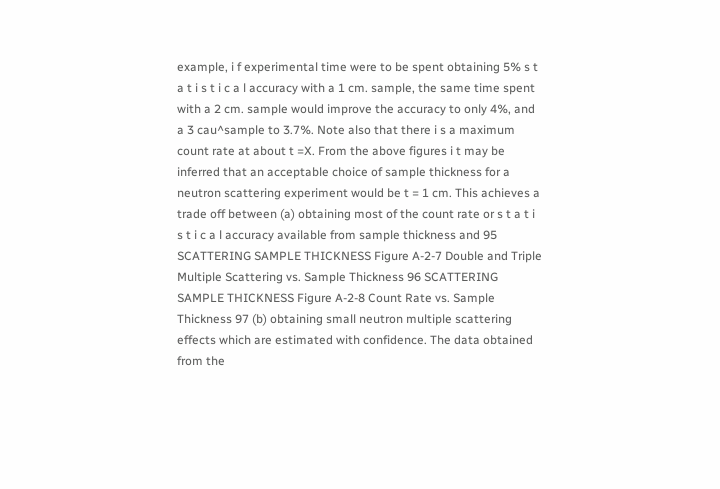example, i f experimental time were to be spent obtaining 5% s t a t i s t i c a l accuracy with a 1 cm. sample, the same time spent with a 2 cm. sample would improve the accuracy to only 4%, and a 3 cau^sample to 3.7%. Note also that there i s a maximum count rate at about t =X. From the above figures i t may be inferred that an acceptable choice of sample thickness for a neutron scattering experiment would be t = 1 cm. This achieves a trade off between (a) obtaining most of the count rate or s t a t i s t i c a l accuracy available from sample thickness and 95 SCATTERING SAMPLE THICKNESS Figure A-2-7 Double and Triple Multiple Scattering vs. Sample Thickness 96 SCATTERING SAMPLE THICKNESS Figure A-2-8 Count Rate vs. Sample Thickness 97 (b) obtaining small neutron multiple scattering effects which are estimated with confidence. The data obtained from the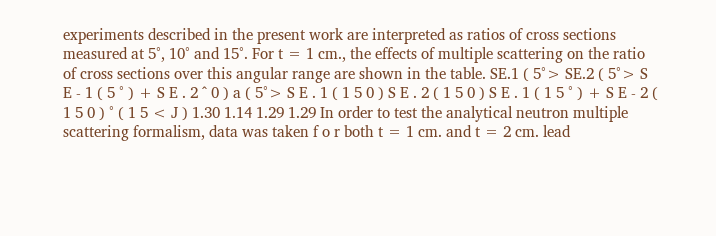experiments described in the present work are interpreted as ratios of cross sections measured at 5°, 10° and 15°. For t = 1 cm., the effects of multiple scattering on the ratio of cross sections over this angular range are shown in the table. SE.1 ( 5°> SE.2 ( 5°> S E - 1 ( 5 ° ) + S E . 2 ^ 0 ) a ( 5°> S E . 1 ( 1 5 0 ) S E . 2 ( 1 5 0 ) S E . 1 ( 1 5 ° ) + S E - 2 ( 1 5 0 ) ° ( 1 5 < J ) 1.30 1.14 1.29 1.29 In order to test the analytical neutron multiple scattering formalism, data was taken f o r both t = 1 cm. and t = 2 cm. lead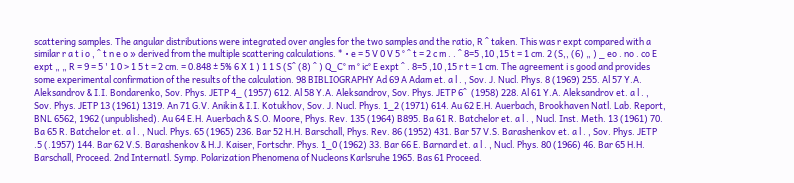scattering samples. The angular distributions were integrated over angles for the two samples and the ratio, R ^ taken. This was r expt compared with a similar r a t i o , ^ t n e o » derived from the multiple scattering calculations. * • e = 5 V 0 V 5 ° ^ t = 2 c m . . ^ 8=5 ,10 ,15 t = 1 cm. 2 (S,, (6) „ ) _ eo . no . co E expt „ „ R = 9 = 5 ' 1 0 > 1 5 t = 2 cm. = 0.848 ± 5% 6 X 1 ) 1 1 S (S^ (8) ^ ) Q_C° m ° ic° E expt ^ . 8=5 ,10 ,15 r t = 1 cm. The agreement i s good and provides some experimental confirmation of the results of the calculation. 98 BIBLIOGRAPHY Ad 69 A Adam et. a l . , Sov. J. Nucl. Phys. 8 (1969) 255. Al 57 Y.A. Aleksandrov & I.I. Bondarenko, Sov. Phys. JETP 4_ (1957) 612. Al 58 Y.A. Aleksandrov, Sov. Phys. JETP 6^  (1958) 228. Al 61 Y.A. Aleksandrov et. a l . , Sov. Phys. JETP 13 (1961) 1319. An 71 G.V. Anikin & I.I. Kotukhov, Sov. J. Nucl. Phys. 1_2 (1971) 614. Au 62 E.H. Auerbach, Brookhaven Natl. Lab. Report, BNL 6562, 1962 (unpublished). Au 64 E.H. Auerbach & S.O. Moore, Phys. Rev. 135 (1964) B895. Ba 61 R. Batchelor et. a l . , Nucl. Inst. Meth. 13 (1961) 70. Ba 65 R. Batchelor et. a l . , Nucl. Phys. 65 (1965) 236. Bar 52 H.H. Barschall, Phys. Rev. 86 (1952) 431. Bar 57 V.S. Barashenkov et. a l . , Sov. Phys. JETP .5 (.1957) 144. Bar 62 V.S. Barashenkov & H.J. Kaiser, Fortschr. Phys. 1_0 (1962) 33. Bar 66 E. Barnard et. a l . , Nucl. Phys. 80 (1966) 46. Bar 65 H.H. Barschall, Proceed. 2nd Internatl. Symp. Polarization Phenomena of Nucleons Karlsruhe 1965. Bas 61 Proceed.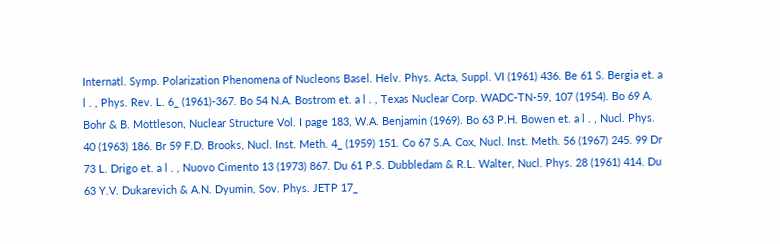Internatl. Symp. Polarization Phenomena of Nucleons Basel. Helv. Phys. Acta, Suppl. VI (1961) 436. Be 61 S. Bergia et. a l . , Phys. Rev. L. 6_ (1961)-367. Bo 54 N.A. Bostrom et. a l . , Texas Nuclear Corp. WADC-TN-59, 107 (1954). Bo 69 A. Bohr & B. Mottleson, Nuclear Structure Vol. I page 183, W.A. Benjamin (1969). Bo 63 P.H. Bowen et. a l . , Nucl. Phys. 40 (1963) 186. Br 59 F.D. Brooks, Nucl. Inst. Meth. 4_ (1959) 151. Co 67 S.A. Cox, Nucl. Inst. Meth. 56 (1967) 245. 99 Dr 73 L. Drigo et. a l . , Nuovo Cimento 13 (1973) 867. Du 61 P.S. Dubbledam & R.L. Walter, Nucl. Phys. 28 (1961) 414. Du 63 Y.V. Dukarevich & A.N. Dyumin, Sov. Phys. JETP 17_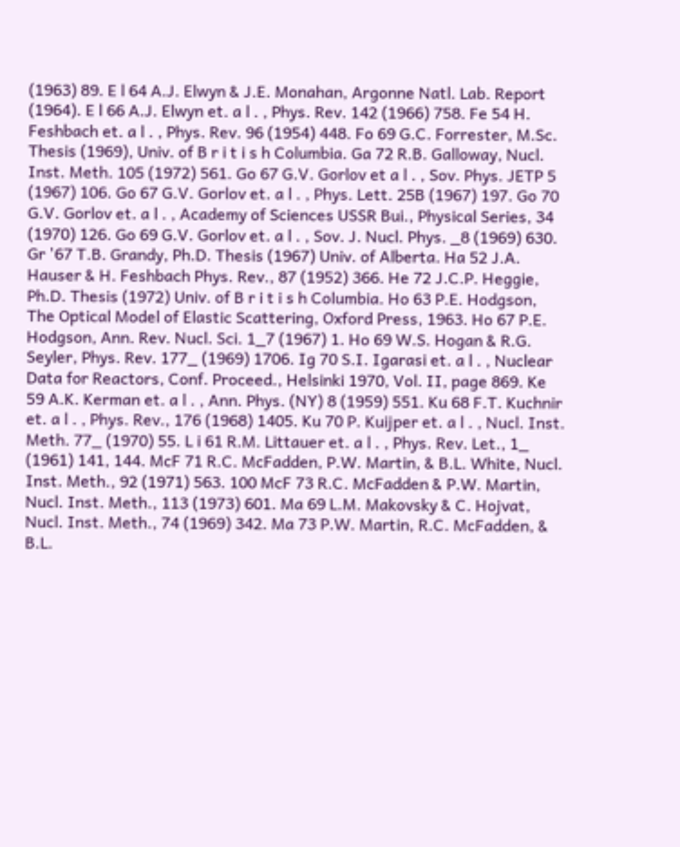(1963) 89. E l 64 A.J. Elwyn & J.E. Monahan, Argonne Natl. Lab. Report (1964). E l 66 A.J. Elwyn et. a l . , Phys. Rev. 142 (1966) 758. Fe 54 H. Feshbach et. a l . , Phys. Rev. 96 (1954) 448. Fo 69 G.C. Forrester, M.Sc. Thesis (1969), Univ. of B r i t i s h Columbia. Ga 72 R.B. Galloway, Nucl. Inst. Meth. 105 (1972) 561. Go 67 G.V. Gorlov et a l . , Sov. Phys. JETP 5 (1967) 106. Go 67 G.V. Gorlov et. a l . , Phys. Lett. 25B (1967) 197. Go 70 G.V. Gorlov et. a l . , Academy of Sciences USSR Bui., Physical Series, 34 (1970) 126. Go 69 G.V. Gorlov et. a l . , Sov. J. Nucl. Phys. _8 (1969) 630. Gr '67 T.B. Grandy, Ph.D. Thesis (1967) Univ. of Alberta. Ha 52 J.A. Hauser & H. Feshbach Phys. Rev., 87 (1952) 366. He 72 J.C.P. Heggie, Ph.D. Thesis (1972) Univ. of B r i t i s h Columbia. Ho 63 P.E. Hodgson, The Optical Model of Elastic Scattering, Oxford Press, 1963. Ho 67 P.E. Hodgson, Ann. Rev. Nucl. Sci. 1_7 (1967) 1. Ho 69 W.S. Hogan & R.G. Seyler, Phys. Rev. 177_ (1969) 1706. Ig 70 S.I. Igarasi et. a l . , Nuclear Data for Reactors, Conf. Proceed., Helsinki 1970, Vol. II, page 869. Ke 59 A.K. Kerman et. a l . , Ann. Phys. (NY) 8 (1959) 551. Ku 68 F.T. Kuchnir et. a l . , Phys. Rev., 176 (1968) 1405. Ku 70 P. Kuijper et. a l . , Nucl. Inst. Meth. 77_ (1970) 55. L i 61 R.M. Littauer et. a l . , Phys. Rev. Let., 1_ (1961) 141, 144. McF 71 R.C. McFadden, P.W. Martin, & B.L. White, Nucl. Inst. Meth., 92 (1971) 563. 100 McF 73 R.C. McFadden & P.W. Martin, Nucl. Inst. Meth., 113 (1973) 601. Ma 69 L.M. Makovsky & C. Hojvat, Nucl. Inst. Meth., 74 (1969) 342. Ma 73 P.W. Martin, R.C. McFadden, & B.L.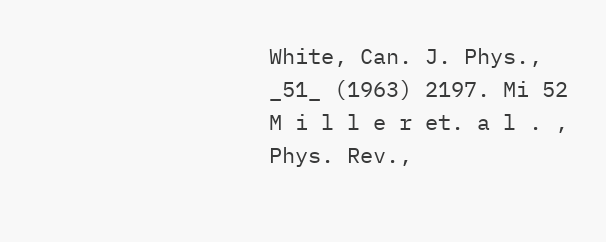White, Can. J. Phys., _51_ (1963) 2197. Mi 52 M i l l e r et. a l . , Phys. Rev.,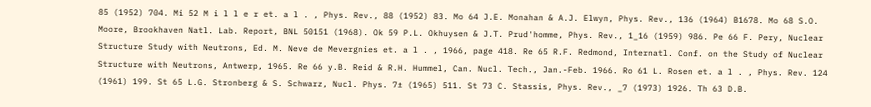85 (1952) 704. Mi 52 M i l l e r et. a l . , Phys. Rev., 88 (1952) 83. Mo 64 J.E. Monahan & A.J. Elwyn, Phys. Rev., 136 (1964) B1678. Mo 68 S.O. Moore, Brookhaven Natl. Lab. Report, BNL 50151 (1968). Ok 59 P.L. Okhuysen & J.T. Prud'homme, Phys. Rev., 1_16 (1959) 986. Pe 66 F. Pery, Nuclear Structure Study with Neutrons, Ed. M. Neve de Mevergnies et. a l . , 1966, page 418. Re 65 R.F. Redmond, Internatl. Conf. on the Study of Nuclear Structure with Neutrons, Antwerp, 1965. Re 66 y.B. Reid & R.H. Hummel, Can. Nucl. Tech., Jan.-Feb. 1966. Ro 61 L. Rosen et. a l . , Phys. Rev. 124 (1961) 199. St 65 L.G. Stronberg & S. Schwarz, Nucl. Phys. 7± (1965) 511. St 73 C. Stassis, Phys. Rev., _7 (1973) 1926. Th 63 D.B.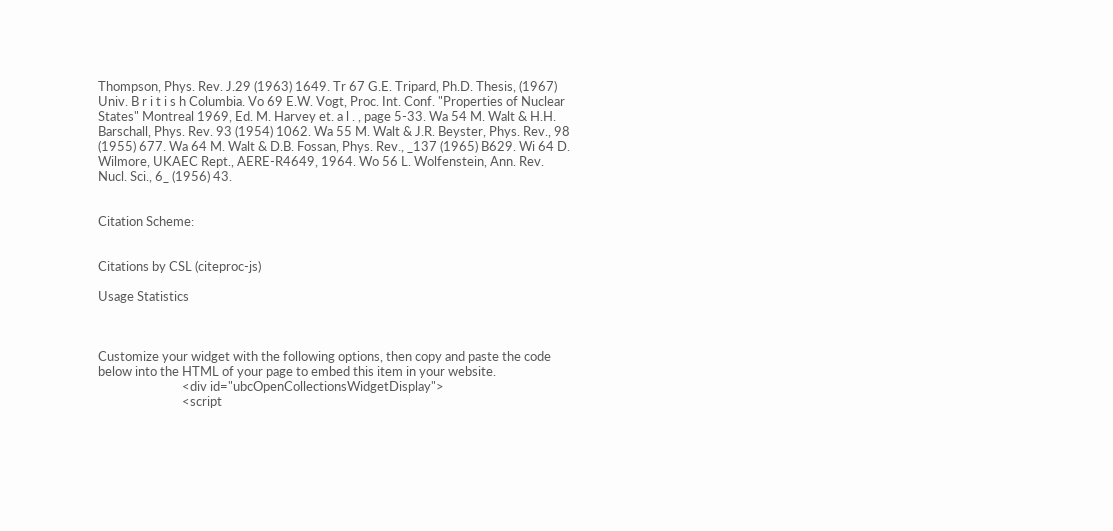Thompson, Phys. Rev. J.29 (1963) 1649. Tr 67 G.E. Tripard, Ph.D. Thesis, (1967) Univ. B r i t i s h Columbia. Vo 69 E.W. Vogt, Proc. Int. Conf. "Properties of Nuclear States" Montreal 1969, Ed. M. Harvey et. a l . , page 5-33. Wa 54 M. Walt & H.H. Barschall, Phys. Rev. 93 (1954) 1062. Wa 55 M. Walt & J.R. Beyster, Phys. Rev., 98 (1955) 677. Wa 64 M. Walt & D.B. Fossan, Phys. Rev., _137 (1965) B629. Wi 64 D. Wilmore, UKAEC Rept., AERE-R4649, 1964. Wo 56 L. Wolfenstein, Ann. Rev. Nucl. Sci., 6_ (1956) 43.


Citation Scheme:


Citations by CSL (citeproc-js)

Usage Statistics



Customize your widget with the following options, then copy and paste the code below into the HTML of your page to embed this item in your website.
                            <div id="ubcOpenCollectionsWidgetDisplay">
                            <script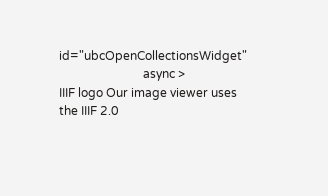id="ubcOpenCollectionsWidget"
                            async >
IIIF logo Our image viewer uses the IIIF 2.0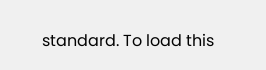standard. To load this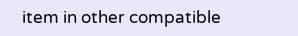item in other compatible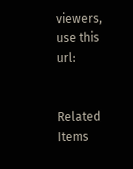viewers, use this url:


Related Items